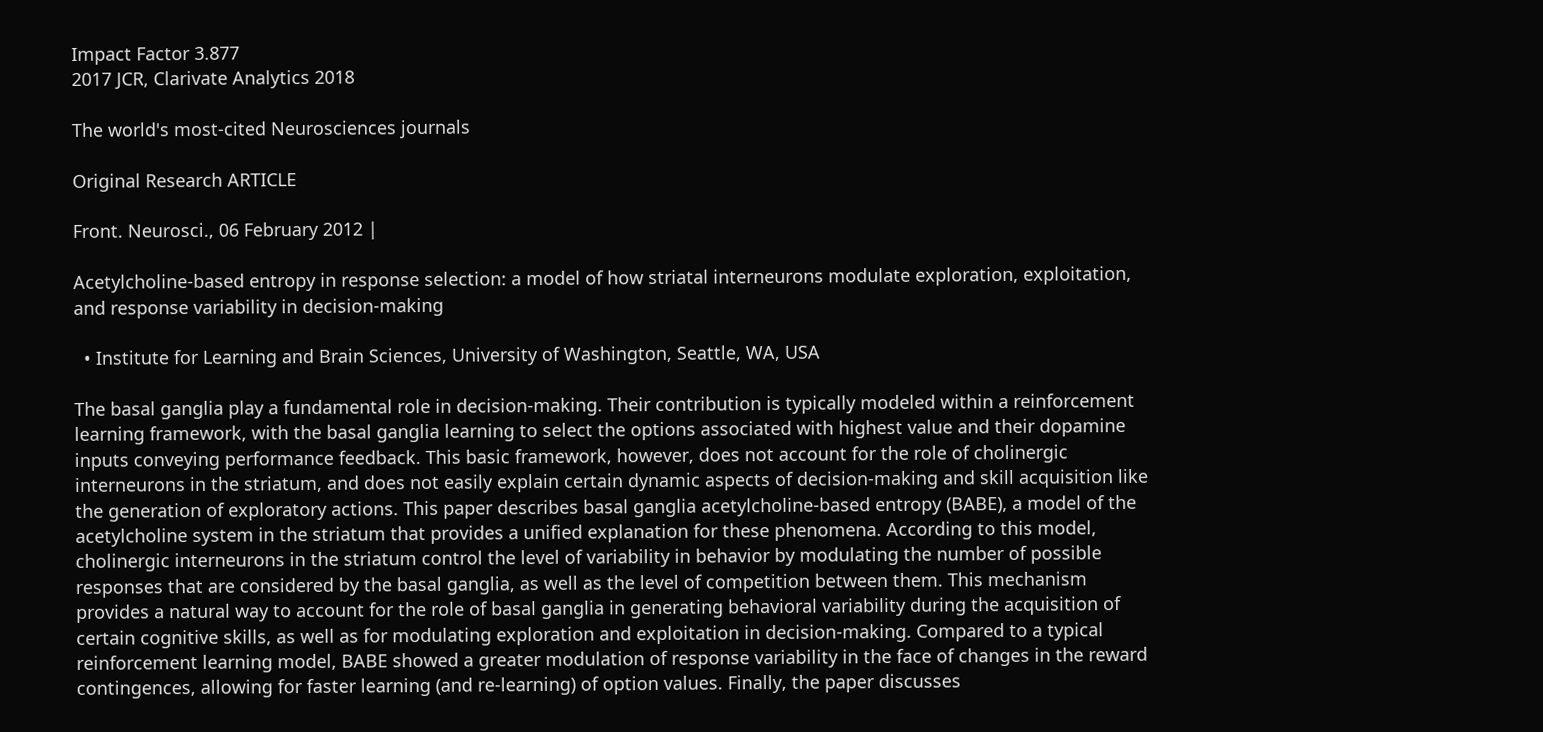Impact Factor 3.877
2017 JCR, Clarivate Analytics 2018

The world's most-cited Neurosciences journals

Original Research ARTICLE

Front. Neurosci., 06 February 2012 |

Acetylcholine-based entropy in response selection: a model of how striatal interneurons modulate exploration, exploitation, and response variability in decision-making

  • Institute for Learning and Brain Sciences, University of Washington, Seattle, WA, USA

The basal ganglia play a fundamental role in decision-making. Their contribution is typically modeled within a reinforcement learning framework, with the basal ganglia learning to select the options associated with highest value and their dopamine inputs conveying performance feedback. This basic framework, however, does not account for the role of cholinergic interneurons in the striatum, and does not easily explain certain dynamic aspects of decision-making and skill acquisition like the generation of exploratory actions. This paper describes basal ganglia acetylcholine-based entropy (BABE), a model of the acetylcholine system in the striatum that provides a unified explanation for these phenomena. According to this model, cholinergic interneurons in the striatum control the level of variability in behavior by modulating the number of possible responses that are considered by the basal ganglia, as well as the level of competition between them. This mechanism provides a natural way to account for the role of basal ganglia in generating behavioral variability during the acquisition of certain cognitive skills, as well as for modulating exploration and exploitation in decision-making. Compared to a typical reinforcement learning model, BABE showed a greater modulation of response variability in the face of changes in the reward contingences, allowing for faster learning (and re-learning) of option values. Finally, the paper discusses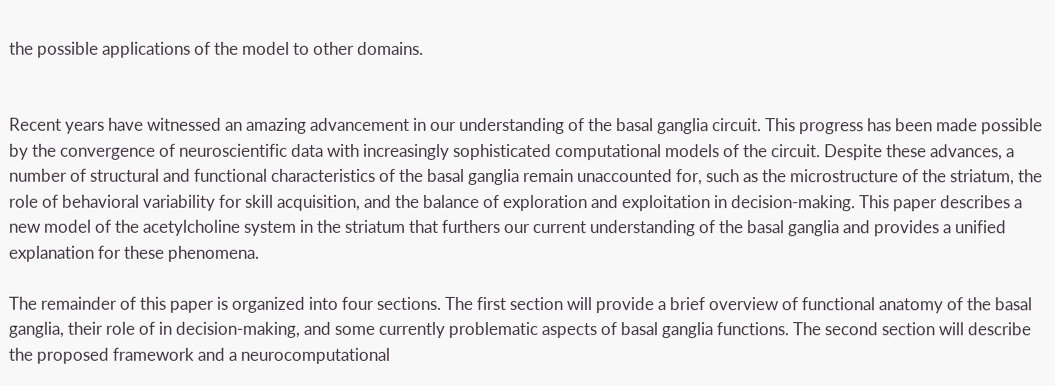the possible applications of the model to other domains.


Recent years have witnessed an amazing advancement in our understanding of the basal ganglia circuit. This progress has been made possible by the convergence of neuroscientific data with increasingly sophisticated computational models of the circuit. Despite these advances, a number of structural and functional characteristics of the basal ganglia remain unaccounted for, such as the microstructure of the striatum, the role of behavioral variability for skill acquisition, and the balance of exploration and exploitation in decision-making. This paper describes a new model of the acetylcholine system in the striatum that furthers our current understanding of the basal ganglia and provides a unified explanation for these phenomena.

The remainder of this paper is organized into four sections. The first section will provide a brief overview of functional anatomy of the basal ganglia, their role of in decision-making, and some currently problematic aspects of basal ganglia functions. The second section will describe the proposed framework and a neurocomputational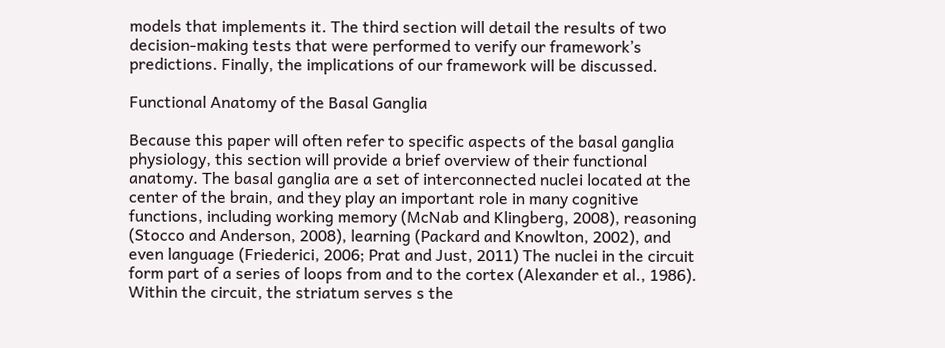models that implements it. The third section will detail the results of two decision-making tests that were performed to verify our framework’s predictions. Finally, the implications of our framework will be discussed.

Functional Anatomy of the Basal Ganglia

Because this paper will often refer to specific aspects of the basal ganglia physiology, this section will provide a brief overview of their functional anatomy. The basal ganglia are a set of interconnected nuclei located at the center of the brain, and they play an important role in many cognitive functions, including working memory (McNab and Klingberg, 2008), reasoning (Stocco and Anderson, 2008), learning (Packard and Knowlton, 2002), and even language (Friederici, 2006; Prat and Just, 2011) The nuclei in the circuit form part of a series of loops from and to the cortex (Alexander et al., 1986). Within the circuit, the striatum serves s the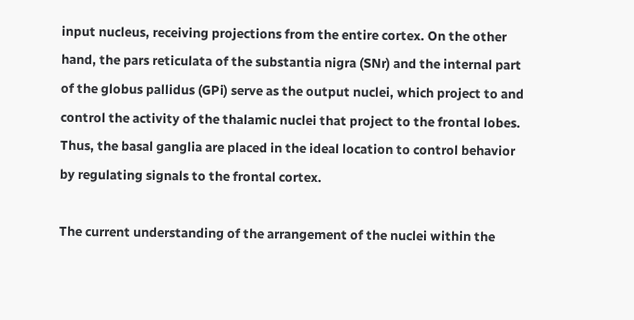input nucleus, receiving projections from the entire cortex. On the other hand, the pars reticulata of the substantia nigra (SNr) and the internal part of the globus pallidus (GPi) serve as the output nuclei, which project to and control the activity of the thalamic nuclei that project to the frontal lobes. Thus, the basal ganglia are placed in the ideal location to control behavior by regulating signals to the frontal cortex.

The current understanding of the arrangement of the nuclei within the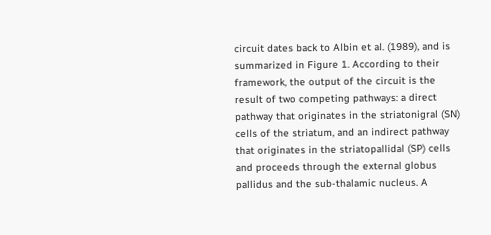circuit dates back to Albin et al. (1989), and is summarized in Figure 1. According to their framework, the output of the circuit is the result of two competing pathways: a direct pathway that originates in the striatonigral (SN) cells of the striatum, and an indirect pathway that originates in the striatopallidal (SP) cells and proceeds through the external globus pallidus and the sub-thalamic nucleus. A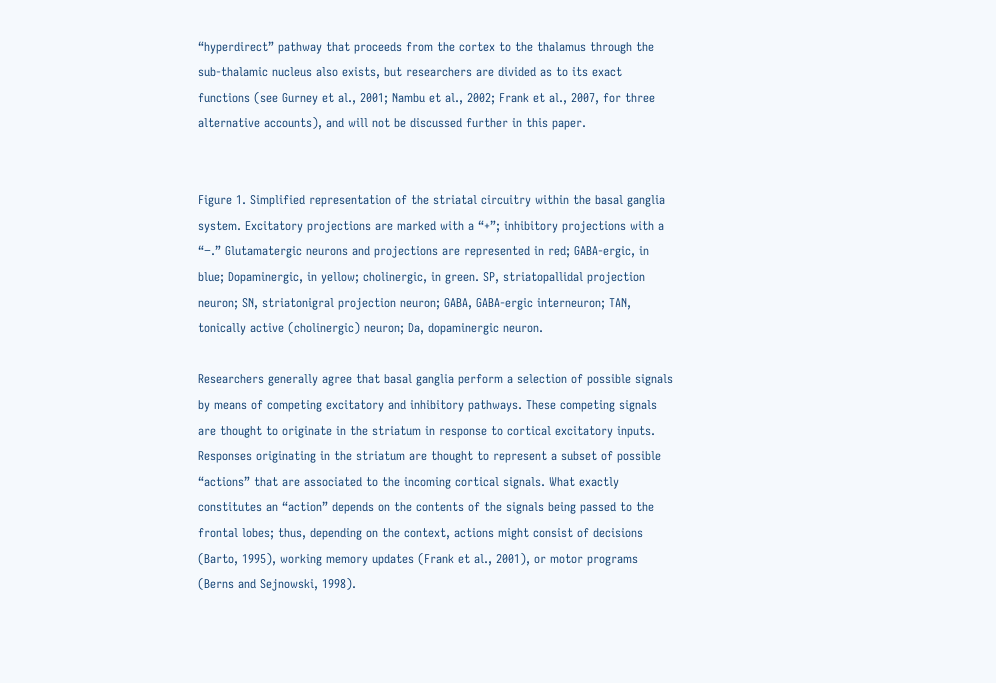“hyperdirect” pathway that proceeds from the cortex to the thalamus through the sub-thalamic nucleus also exists, but researchers are divided as to its exact functions (see Gurney et al., 2001; Nambu et al., 2002; Frank et al., 2007, for three alternative accounts), and will not be discussed further in this paper.


Figure 1. Simplified representation of the striatal circuitry within the basal ganglia system. Excitatory projections are marked with a “+”; inhibitory projections with a “−.” Glutamatergic neurons and projections are represented in red; GABA-ergic, in blue; Dopaminergic, in yellow; cholinergic, in green. SP, striatopallidal projection neuron; SN, striatonigral projection neuron; GABA, GABA-ergic interneuron; TAN, tonically active (cholinergic) neuron; Da, dopaminergic neuron.

Researchers generally agree that basal ganglia perform a selection of possible signals by means of competing excitatory and inhibitory pathways. These competing signals are thought to originate in the striatum in response to cortical excitatory inputs. Responses originating in the striatum are thought to represent a subset of possible “actions” that are associated to the incoming cortical signals. What exactly constitutes an “action” depends on the contents of the signals being passed to the frontal lobes; thus, depending on the context, actions might consist of decisions (Barto, 1995), working memory updates (Frank et al., 2001), or motor programs (Berns and Sejnowski, 1998).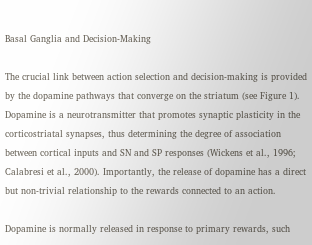Basal Ganglia and Decision-Making

The crucial link between action selection and decision-making is provided by the dopamine pathways that converge on the striatum (see Figure 1). Dopamine is a neurotransmitter that promotes synaptic plasticity in the corticostriatal synapses, thus determining the degree of association between cortical inputs and SN and SP responses (Wickens et al., 1996; Calabresi et al., 2000). Importantly, the release of dopamine has a direct but non-trivial relationship to the rewards connected to an action.

Dopamine is normally released in response to primary rewards, such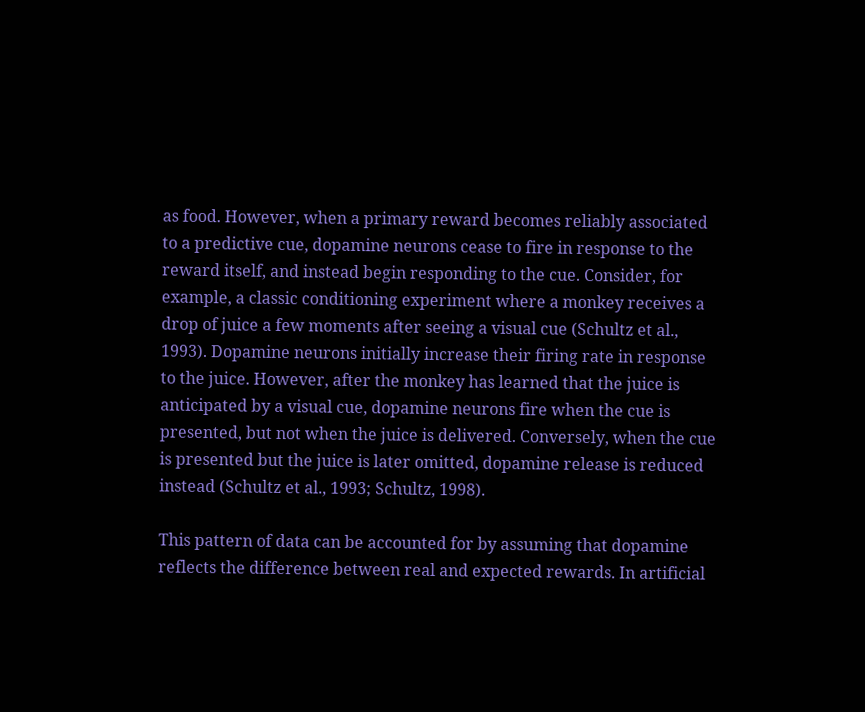as food. However, when a primary reward becomes reliably associated to a predictive cue, dopamine neurons cease to fire in response to the reward itself, and instead begin responding to the cue. Consider, for example, a classic conditioning experiment where a monkey receives a drop of juice a few moments after seeing a visual cue (Schultz et al., 1993). Dopamine neurons initially increase their firing rate in response to the juice. However, after the monkey has learned that the juice is anticipated by a visual cue, dopamine neurons fire when the cue is presented, but not when the juice is delivered. Conversely, when the cue is presented but the juice is later omitted, dopamine release is reduced instead (Schultz et al., 1993; Schultz, 1998).

This pattern of data can be accounted for by assuming that dopamine reflects the difference between real and expected rewards. In artificial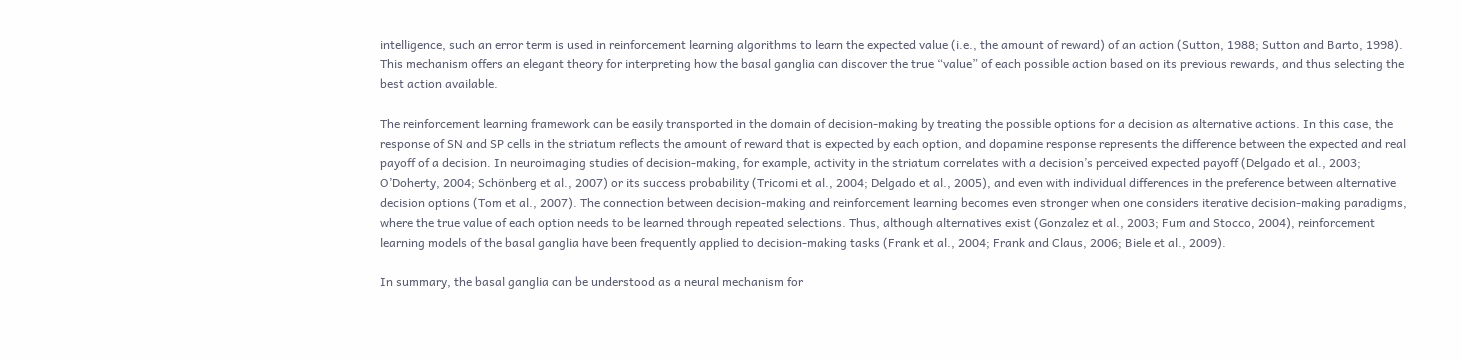intelligence, such an error term is used in reinforcement learning algorithms to learn the expected value (i.e., the amount of reward) of an action (Sutton, 1988; Sutton and Barto, 1998). This mechanism offers an elegant theory for interpreting how the basal ganglia can discover the true “value” of each possible action based on its previous rewards, and thus selecting the best action available.

The reinforcement learning framework can be easily transported in the domain of decision-making by treating the possible options for a decision as alternative actions. In this case, the response of SN and SP cells in the striatum reflects the amount of reward that is expected by each option, and dopamine response represents the difference between the expected and real payoff of a decision. In neuroimaging studies of decision-making, for example, activity in the striatum correlates with a decision’s perceived expected payoff (Delgado et al., 2003; O’Doherty, 2004; Schönberg et al., 2007) or its success probability (Tricomi et al., 2004; Delgado et al., 2005), and even with individual differences in the preference between alternative decision options (Tom et al., 2007). The connection between decision-making and reinforcement learning becomes even stronger when one considers iterative decision-making paradigms, where the true value of each option needs to be learned through repeated selections. Thus, although alternatives exist (Gonzalez et al., 2003; Fum and Stocco, 2004), reinforcement learning models of the basal ganglia have been frequently applied to decision-making tasks (Frank et al., 2004; Frank and Claus, 2006; Biele et al., 2009).

In summary, the basal ganglia can be understood as a neural mechanism for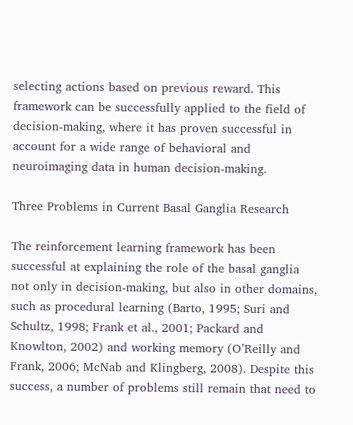selecting actions based on previous reward. This framework can be successfully applied to the field of decision-making, where it has proven successful in account for a wide range of behavioral and neuroimaging data in human decision-making.

Three Problems in Current Basal Ganglia Research

The reinforcement learning framework has been successful at explaining the role of the basal ganglia not only in decision-making, but also in other domains, such as procedural learning (Barto, 1995; Suri and Schultz, 1998; Frank et al., 2001; Packard and Knowlton, 2002) and working memory (O’Reilly and Frank, 2006; McNab and Klingberg, 2008). Despite this success, a number of problems still remain that need to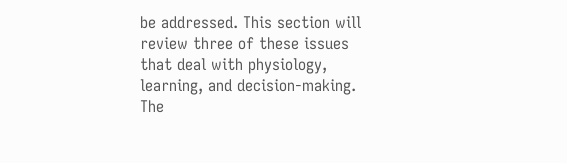be addressed. This section will review three of these issues that deal with physiology, learning, and decision-making. The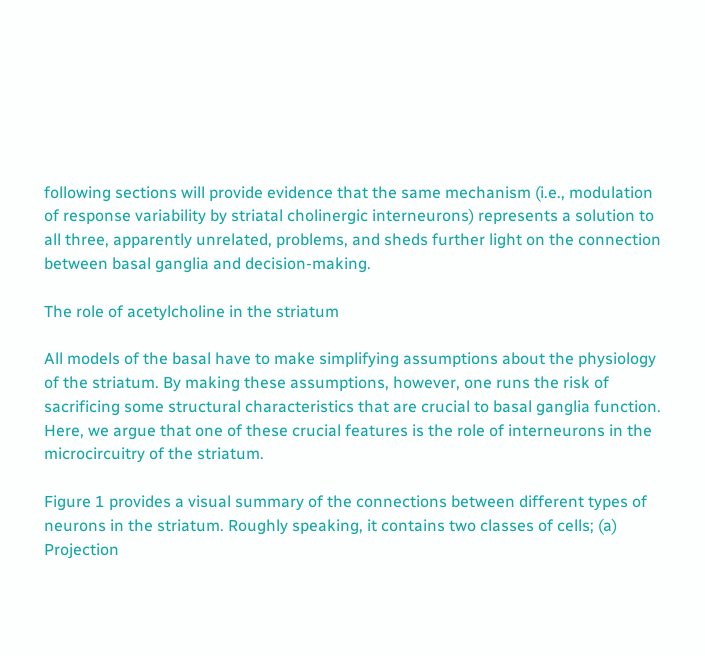following sections will provide evidence that the same mechanism (i.e., modulation of response variability by striatal cholinergic interneurons) represents a solution to all three, apparently unrelated, problems, and sheds further light on the connection between basal ganglia and decision-making.

The role of acetylcholine in the striatum

All models of the basal have to make simplifying assumptions about the physiology of the striatum. By making these assumptions, however, one runs the risk of sacrificing some structural characteristics that are crucial to basal ganglia function. Here, we argue that one of these crucial features is the role of interneurons in the microcircuitry of the striatum.

Figure 1 provides a visual summary of the connections between different types of neurons in the striatum. Roughly speaking, it contains two classes of cells; (a) Projection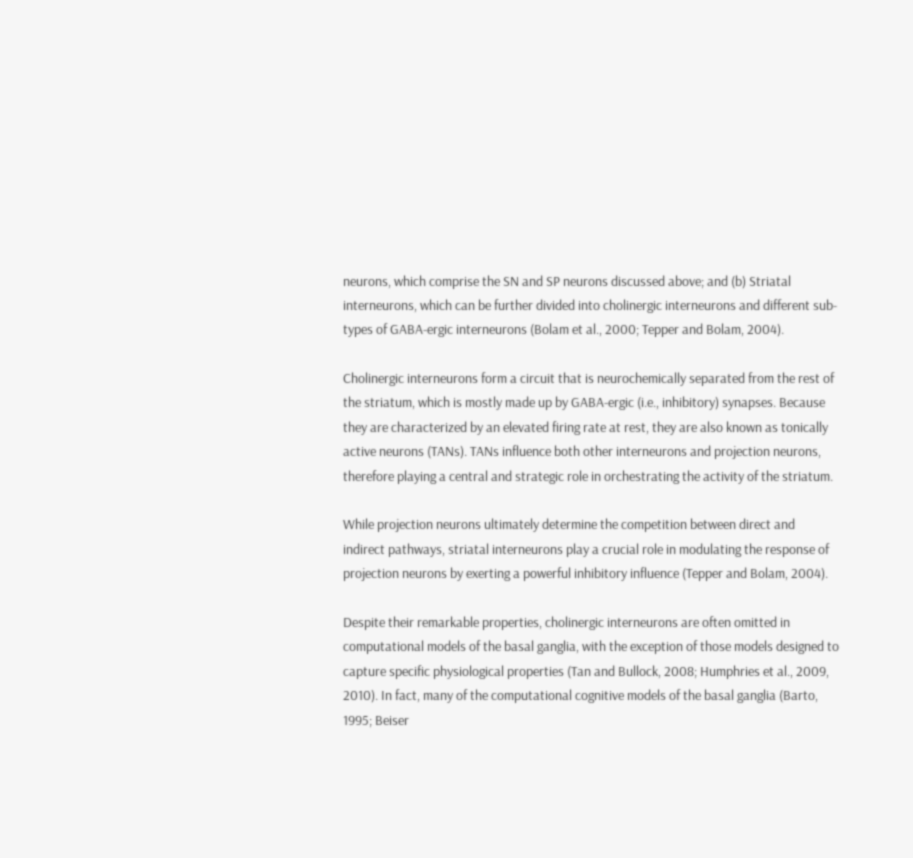neurons, which comprise the SN and SP neurons discussed above; and (b) Striatal interneurons, which can be further divided into cholinergic interneurons and different sub-types of GABA-ergic interneurons (Bolam et al., 2000; Tepper and Bolam, 2004).

Cholinergic interneurons form a circuit that is neurochemically separated from the rest of the striatum, which is mostly made up by GABA-ergic (i.e., inhibitory) synapses. Because they are characterized by an elevated firing rate at rest, they are also known as tonically active neurons (TANs). TANs influence both other interneurons and projection neurons, therefore playing a central and strategic role in orchestrating the activity of the striatum.

While projection neurons ultimately determine the competition between direct and indirect pathways, striatal interneurons play a crucial role in modulating the response of projection neurons by exerting a powerful inhibitory influence (Tepper and Bolam, 2004).

Despite their remarkable properties, cholinergic interneurons are often omitted in computational models of the basal ganglia, with the exception of those models designed to capture specific physiological properties (Tan and Bullock, 2008; Humphries et al., 2009, 2010). In fact, many of the computational cognitive models of the basal ganglia (Barto, 1995; Beiser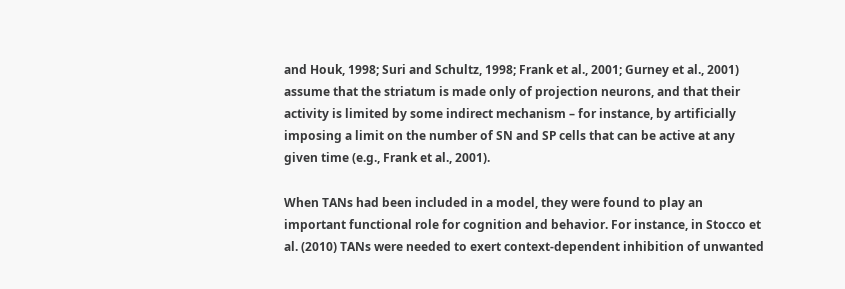and Houk, 1998; Suri and Schultz, 1998; Frank et al., 2001; Gurney et al., 2001) assume that the striatum is made only of projection neurons, and that their activity is limited by some indirect mechanism – for instance, by artificially imposing a limit on the number of SN and SP cells that can be active at any given time (e.g., Frank et al., 2001).

When TANs had been included in a model, they were found to play an important functional role for cognition and behavior. For instance, in Stocco et al. (2010) TANs were needed to exert context-dependent inhibition of unwanted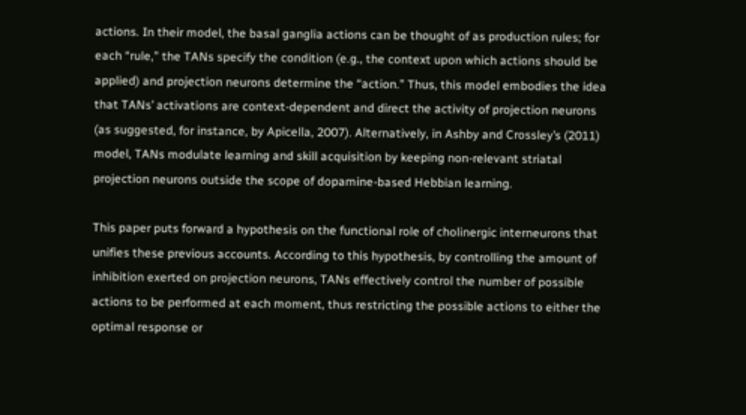actions. In their model, the basal ganglia actions can be thought of as production rules; for each “rule,” the TANs specify the condition (e.g., the context upon which actions should be applied) and projection neurons determine the “action.” Thus, this model embodies the idea that TANs’ activations are context-dependent and direct the activity of projection neurons (as suggested, for instance, by Apicella, 2007). Alternatively, in Ashby and Crossley’s (2011) model, TANs modulate learning and skill acquisition by keeping non-relevant striatal projection neurons outside the scope of dopamine-based Hebbian learning.

This paper puts forward a hypothesis on the functional role of cholinergic interneurons that unifies these previous accounts. According to this hypothesis, by controlling the amount of inhibition exerted on projection neurons, TANs effectively control the number of possible actions to be performed at each moment, thus restricting the possible actions to either the optimal response or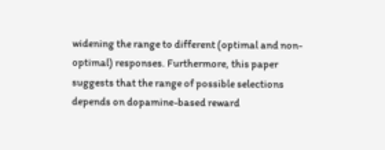widening the range to different (optimal and non-optimal) responses. Furthermore, this paper suggests that the range of possible selections depends on dopamine-based reward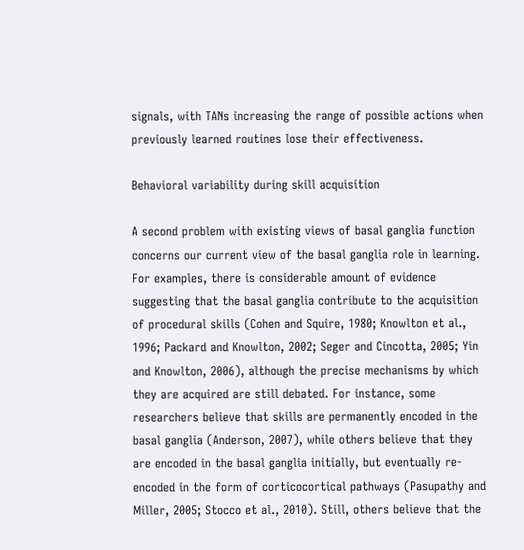signals, with TANs increasing the range of possible actions when previously learned routines lose their effectiveness.

Behavioral variability during skill acquisition

A second problem with existing views of basal ganglia function concerns our current view of the basal ganglia role in learning. For examples, there is considerable amount of evidence suggesting that the basal ganglia contribute to the acquisition of procedural skills (Cohen and Squire, 1980; Knowlton et al., 1996; Packard and Knowlton, 2002; Seger and Cincotta, 2005; Yin and Knowlton, 2006), although the precise mechanisms by which they are acquired are still debated. For instance, some researchers believe that skills are permanently encoded in the basal ganglia (Anderson, 2007), while others believe that they are encoded in the basal ganglia initially, but eventually re-encoded in the form of corticocortical pathways (Pasupathy and Miller, 2005; Stocco et al., 2010). Still, others believe that the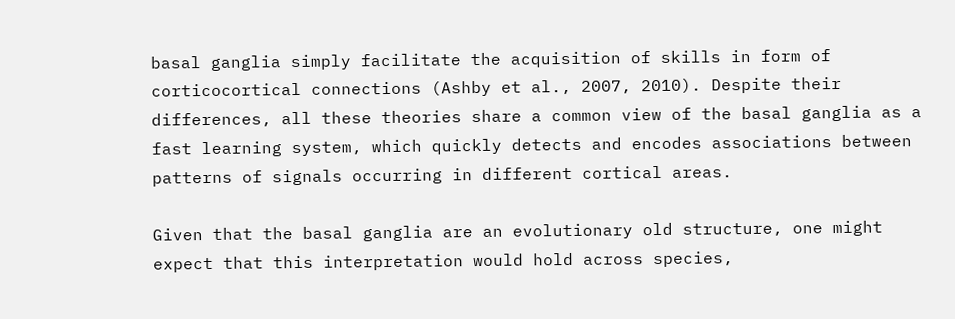basal ganglia simply facilitate the acquisition of skills in form of corticocortical connections (Ashby et al., 2007, 2010). Despite their differences, all these theories share a common view of the basal ganglia as a fast learning system, which quickly detects and encodes associations between patterns of signals occurring in different cortical areas.

Given that the basal ganglia are an evolutionary old structure, one might expect that this interpretation would hold across species,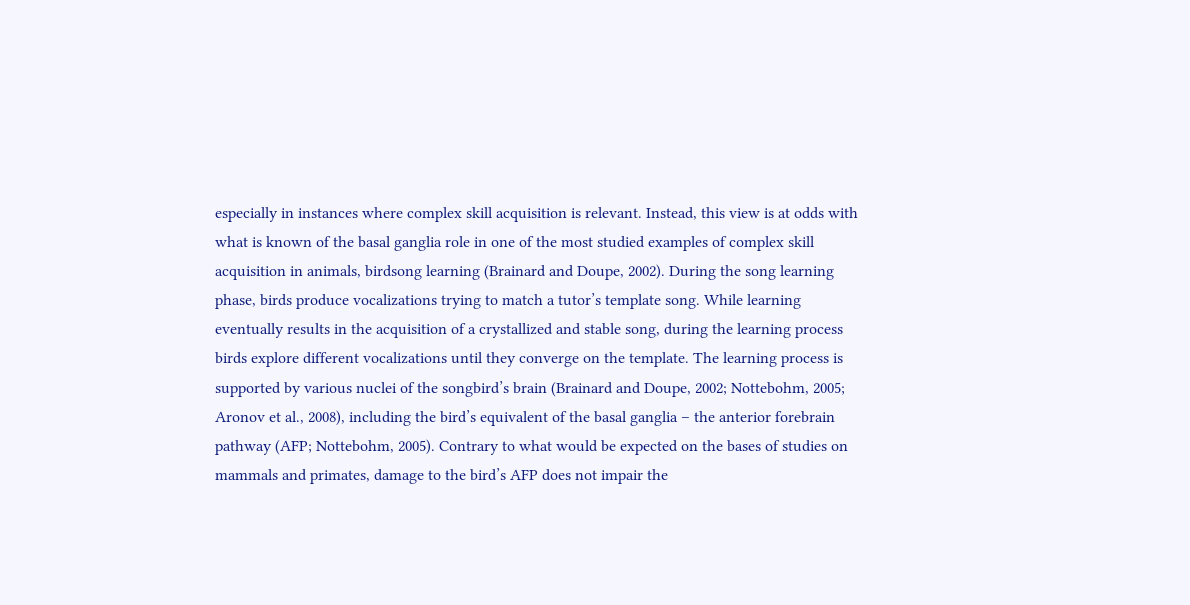especially in instances where complex skill acquisition is relevant. Instead, this view is at odds with what is known of the basal ganglia role in one of the most studied examples of complex skill acquisition in animals, birdsong learning (Brainard and Doupe, 2002). During the song learning phase, birds produce vocalizations trying to match a tutor’s template song. While learning eventually results in the acquisition of a crystallized and stable song, during the learning process birds explore different vocalizations until they converge on the template. The learning process is supported by various nuclei of the songbird’s brain (Brainard and Doupe, 2002; Nottebohm, 2005; Aronov et al., 2008), including the bird’s equivalent of the basal ganglia – the anterior forebrain pathway (AFP; Nottebohm, 2005). Contrary to what would be expected on the bases of studies on mammals and primates, damage to the bird’s AFP does not impair the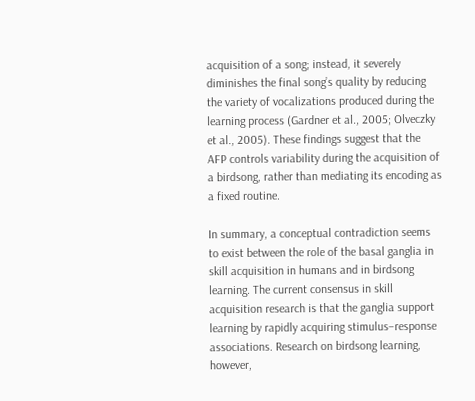acquisition of a song; instead, it severely diminishes the final song’s quality by reducing the variety of vocalizations produced during the learning process (Gardner et al., 2005; Olveczky et al., 2005). These findings suggest that the AFP controls variability during the acquisition of a birdsong, rather than mediating its encoding as a fixed routine.

In summary, a conceptual contradiction seems to exist between the role of the basal ganglia in skill acquisition in humans and in birdsong learning. The current consensus in skill acquisition research is that the ganglia support learning by rapidly acquiring stimulus–response associations. Research on birdsong learning, however,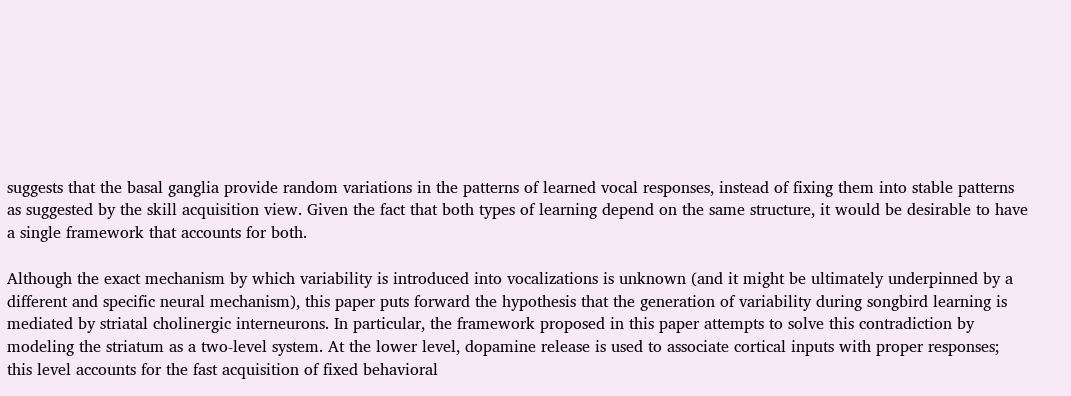suggests that the basal ganglia provide random variations in the patterns of learned vocal responses, instead of fixing them into stable patterns as suggested by the skill acquisition view. Given the fact that both types of learning depend on the same structure, it would be desirable to have a single framework that accounts for both.

Although the exact mechanism by which variability is introduced into vocalizations is unknown (and it might be ultimately underpinned by a different and specific neural mechanism), this paper puts forward the hypothesis that the generation of variability during songbird learning is mediated by striatal cholinergic interneurons. In particular, the framework proposed in this paper attempts to solve this contradiction by modeling the striatum as a two-level system. At the lower level, dopamine release is used to associate cortical inputs with proper responses; this level accounts for the fast acquisition of fixed behavioral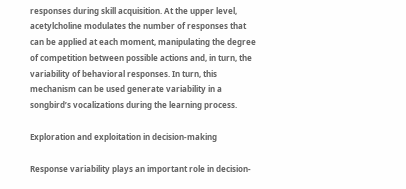responses during skill acquisition. At the upper level, acetylcholine modulates the number of responses that can be applied at each moment, manipulating the degree of competition between possible actions and, in turn, the variability of behavioral responses. In turn, this mechanism can be used generate variability in a songbird’s vocalizations during the learning process.

Exploration and exploitation in decision-making

Response variability plays an important role in decision-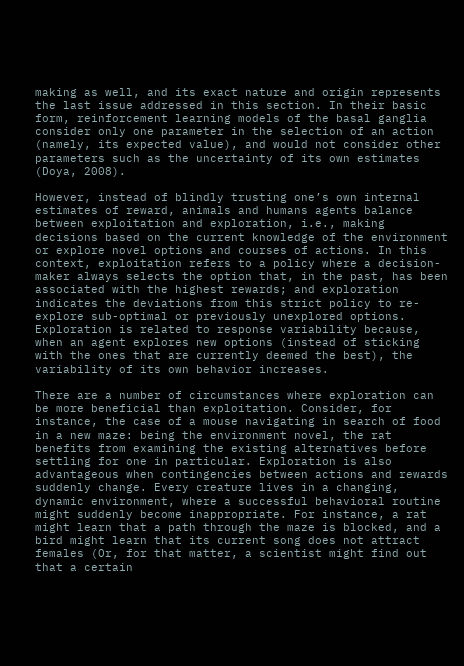making as well, and its exact nature and origin represents the last issue addressed in this section. In their basic form, reinforcement learning models of the basal ganglia consider only one parameter in the selection of an action (namely, its expected value), and would not consider other parameters such as the uncertainty of its own estimates (Doya, 2008).

However, instead of blindly trusting one’s own internal estimates of reward, animals and humans agents balance between exploitation and exploration, i.e., making decisions based on the current knowledge of the environment or explore novel options and courses of actions. In this context, exploitation refers to a policy where a decision-maker always selects the option that, in the past, has been associated with the highest rewards; and exploration indicates the deviations from this strict policy to re-explore sub-optimal or previously unexplored options. Exploration is related to response variability because, when an agent explores new options (instead of sticking with the ones that are currently deemed the best), the variability of its own behavior increases.

There are a number of circumstances where exploration can be more beneficial than exploitation. Consider, for instance, the case of a mouse navigating in search of food in a new maze: being the environment novel, the rat benefits from examining the existing alternatives before settling for one in particular. Exploration is also advantageous when contingencies between actions and rewards suddenly change. Every creature lives in a changing, dynamic environment, where a successful behavioral routine might suddenly become inappropriate. For instance, a rat might learn that a path through the maze is blocked, and a bird might learn that its current song does not attract females (Or, for that matter, a scientist might find out that a certain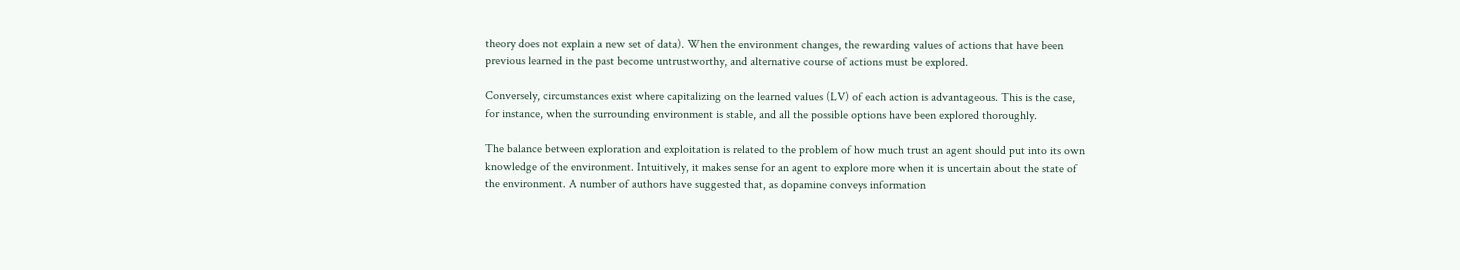theory does not explain a new set of data). When the environment changes, the rewarding values of actions that have been previous learned in the past become untrustworthy, and alternative course of actions must be explored.

Conversely, circumstances exist where capitalizing on the learned values (LV) of each action is advantageous. This is the case, for instance, when the surrounding environment is stable, and all the possible options have been explored thoroughly.

The balance between exploration and exploitation is related to the problem of how much trust an agent should put into its own knowledge of the environment. Intuitively, it makes sense for an agent to explore more when it is uncertain about the state of the environment. A number of authors have suggested that, as dopamine conveys information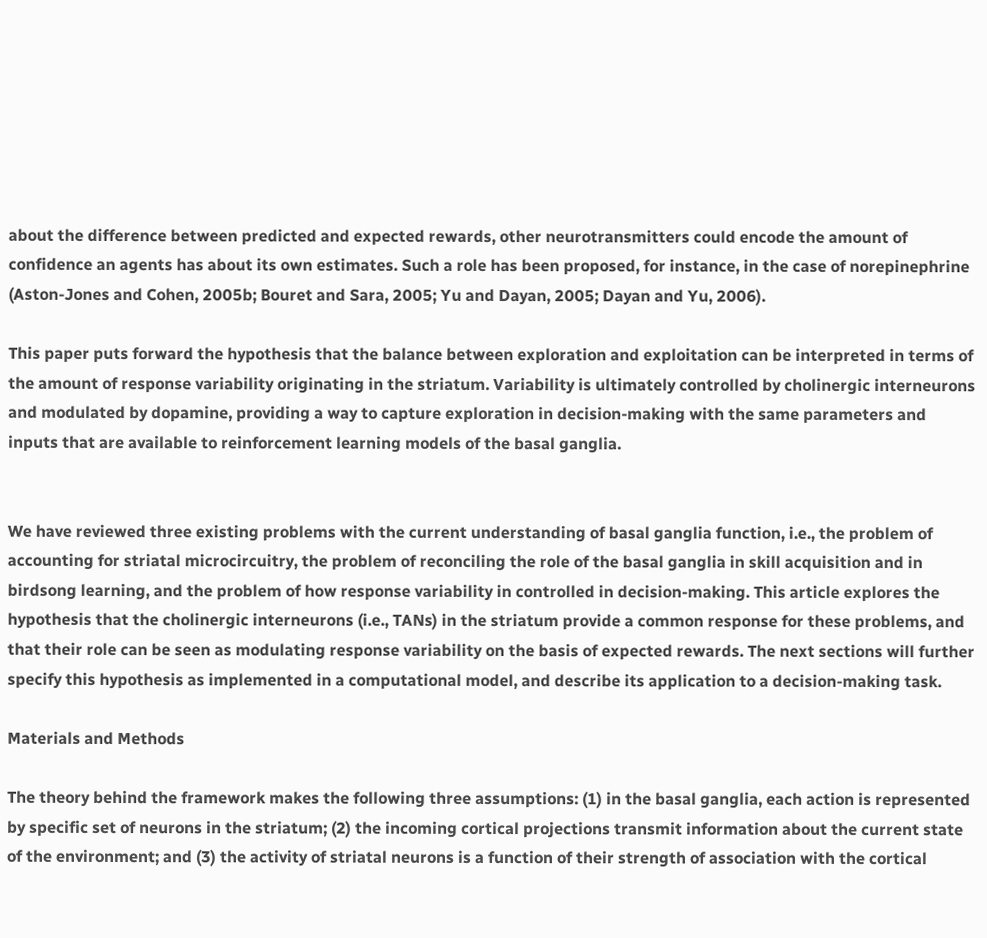about the difference between predicted and expected rewards, other neurotransmitters could encode the amount of confidence an agents has about its own estimates. Such a role has been proposed, for instance, in the case of norepinephrine (Aston-Jones and Cohen, 2005b; Bouret and Sara, 2005; Yu and Dayan, 2005; Dayan and Yu, 2006).

This paper puts forward the hypothesis that the balance between exploration and exploitation can be interpreted in terms of the amount of response variability originating in the striatum. Variability is ultimately controlled by cholinergic interneurons and modulated by dopamine, providing a way to capture exploration in decision-making with the same parameters and inputs that are available to reinforcement learning models of the basal ganglia.


We have reviewed three existing problems with the current understanding of basal ganglia function, i.e., the problem of accounting for striatal microcircuitry, the problem of reconciling the role of the basal ganglia in skill acquisition and in birdsong learning, and the problem of how response variability in controlled in decision-making. This article explores the hypothesis that the cholinergic interneurons (i.e., TANs) in the striatum provide a common response for these problems, and that their role can be seen as modulating response variability on the basis of expected rewards. The next sections will further specify this hypothesis as implemented in a computational model, and describe its application to a decision-making task.

Materials and Methods

The theory behind the framework makes the following three assumptions: (1) in the basal ganglia, each action is represented by specific set of neurons in the striatum; (2) the incoming cortical projections transmit information about the current state of the environment; and (3) the activity of striatal neurons is a function of their strength of association with the cortical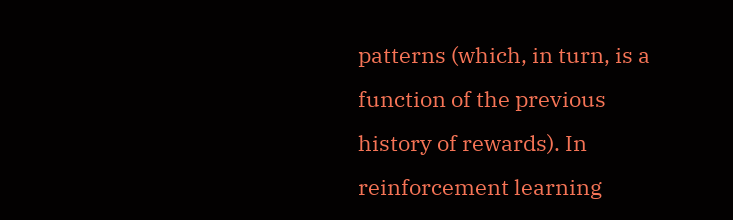patterns (which, in turn, is a function of the previous history of rewards). In reinforcement learning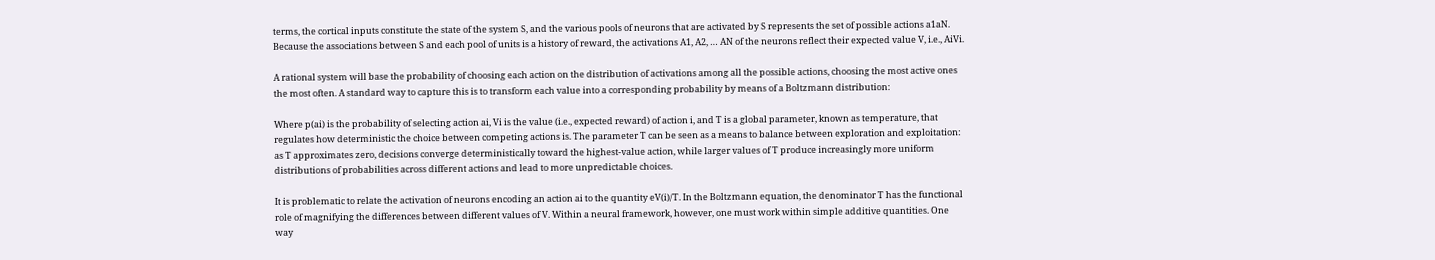terms, the cortical inputs constitute the state of the system S, and the various pools of neurons that are activated by S represents the set of possible actions a1aN. Because the associations between S and each pool of units is a history of reward, the activations A1, A2, … AN of the neurons reflect their expected value V, i.e., AiVi.

A rational system will base the probability of choosing each action on the distribution of activations among all the possible actions, choosing the most active ones the most often. A standard way to capture this is to transform each value into a corresponding probability by means of a Boltzmann distribution:

Where p(ai) is the probability of selecting action ai, Vi is the value (i.e., expected reward) of action i, and T is a global parameter, known as temperature, that regulates how deterministic the choice between competing actions is. The parameter T can be seen as a means to balance between exploration and exploitation: as T approximates zero, decisions converge deterministically toward the highest-value action, while larger values of T produce increasingly more uniform distributions of probabilities across different actions and lead to more unpredictable choices.

It is problematic to relate the activation of neurons encoding an action ai to the quantity eV(i)/T. In the Boltzmann equation, the denominator T has the functional role of magnifying the differences between different values of V. Within a neural framework, however, one must work within simple additive quantities. One way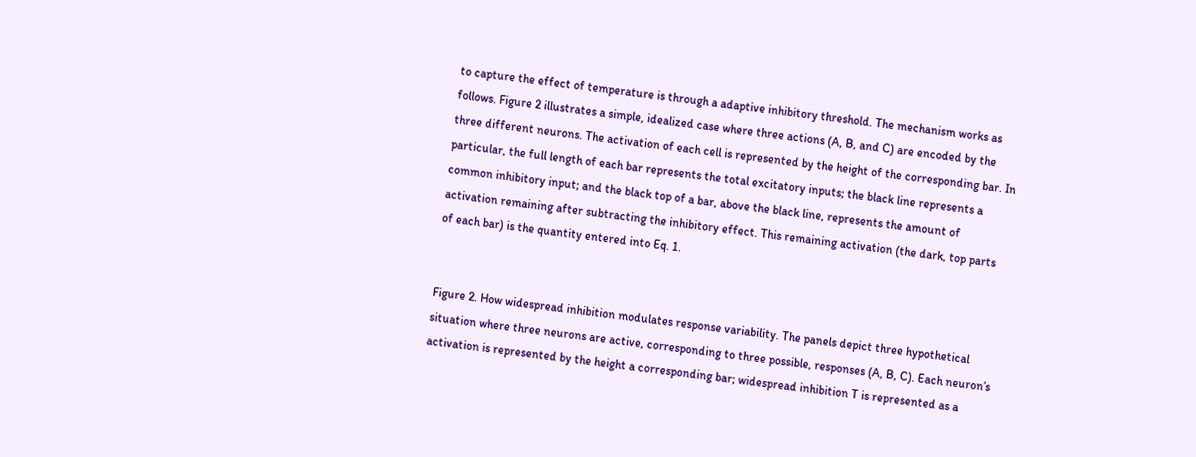to capture the effect of temperature is through a adaptive inhibitory threshold. The mechanism works as follows. Figure 2 illustrates a simple, idealized case where three actions (A, B, and C) are encoded by the three different neurons. The activation of each cell is represented by the height of the corresponding bar. In particular, the full length of each bar represents the total excitatory inputs; the black line represents a common inhibitory input; and the black top of a bar, above the black line, represents the amount of activation remaining after subtracting the inhibitory effect. This remaining activation (the dark, top parts of each bar) is the quantity entered into Eq. 1.


Figure 2. How widespread inhibition modulates response variability. The panels depict three hypothetical situation where three neurons are active, corresponding to three possible, responses (A, B, C). Each neuron’s activation is represented by the height a corresponding bar; widespread inhibition T is represented as a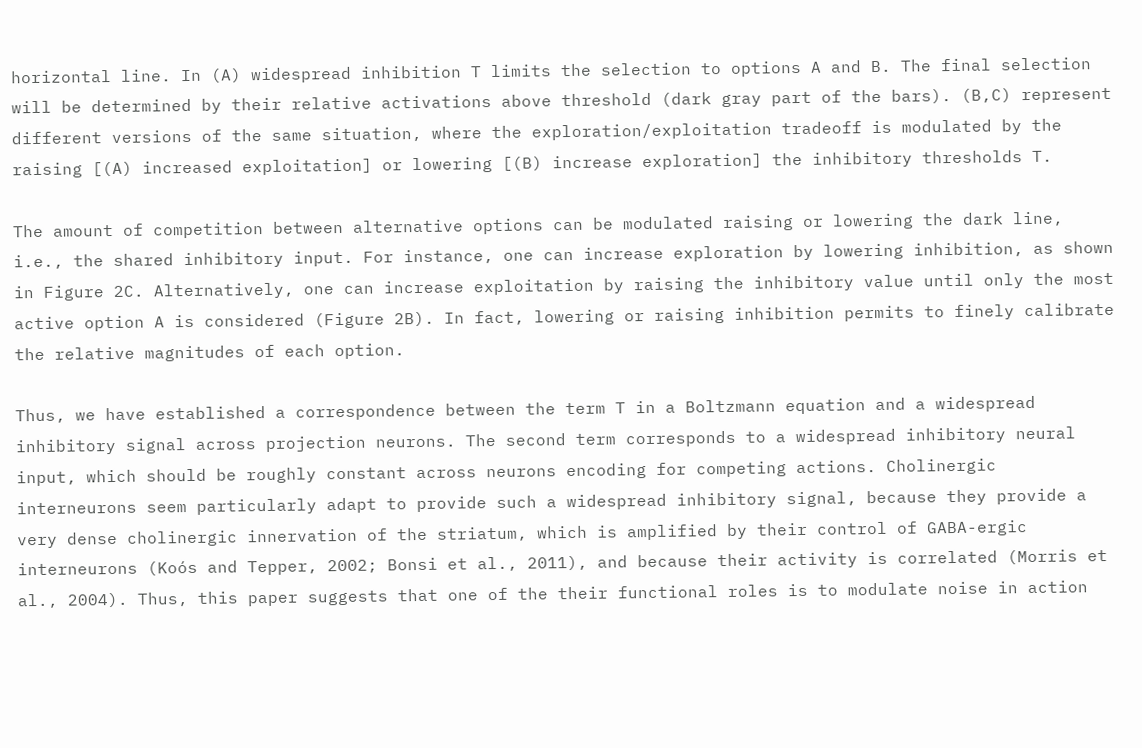horizontal line. In (A) widespread inhibition T limits the selection to options A and B. The final selection will be determined by their relative activations above threshold (dark gray part of the bars). (B,C) represent different versions of the same situation, where the exploration/exploitation tradeoff is modulated by the raising [(A) increased exploitation] or lowering [(B) increase exploration] the inhibitory thresholds T.

The amount of competition between alternative options can be modulated raising or lowering the dark line, i.e., the shared inhibitory input. For instance, one can increase exploration by lowering inhibition, as shown in Figure 2C. Alternatively, one can increase exploitation by raising the inhibitory value until only the most active option A is considered (Figure 2B). In fact, lowering or raising inhibition permits to finely calibrate the relative magnitudes of each option.

Thus, we have established a correspondence between the term T in a Boltzmann equation and a widespread inhibitory signal across projection neurons. The second term corresponds to a widespread inhibitory neural input, which should be roughly constant across neurons encoding for competing actions. Cholinergic interneurons seem particularly adapt to provide such a widespread inhibitory signal, because they provide a very dense cholinergic innervation of the striatum, which is amplified by their control of GABA-ergic interneurons (Koós and Tepper, 2002; Bonsi et al., 2011), and because their activity is correlated (Morris et al., 2004). Thus, this paper suggests that one of the their functional roles is to modulate noise in action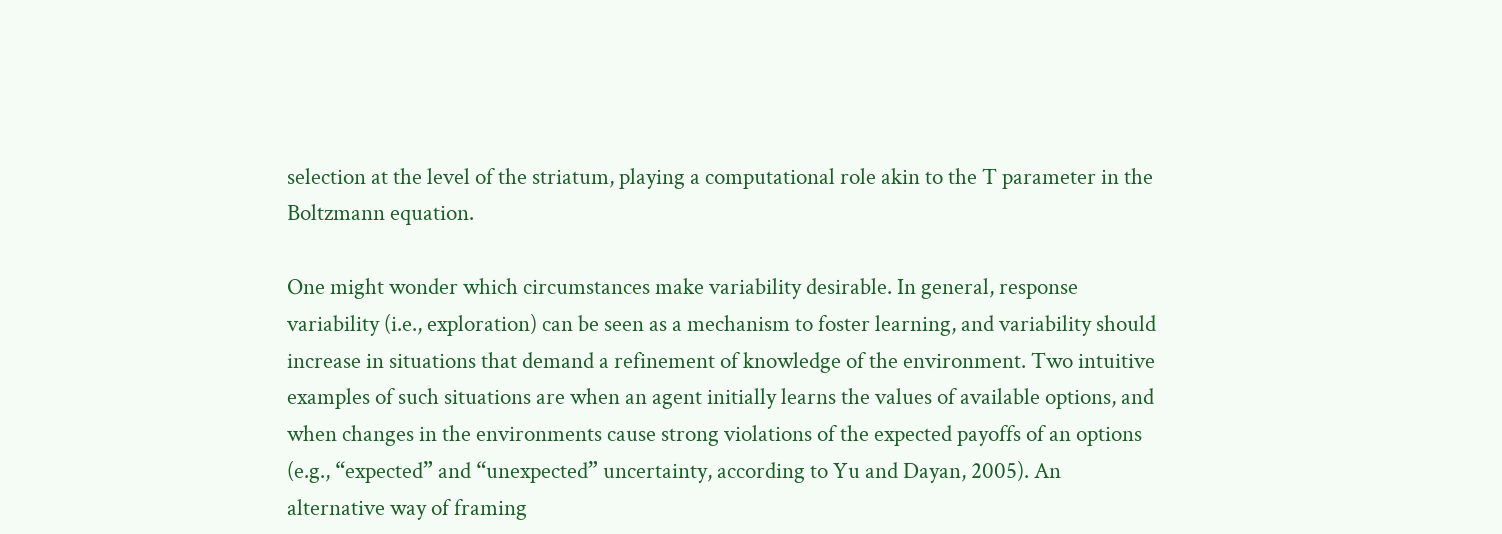selection at the level of the striatum, playing a computational role akin to the T parameter in the Boltzmann equation.

One might wonder which circumstances make variability desirable. In general, response variability (i.e., exploration) can be seen as a mechanism to foster learning, and variability should increase in situations that demand a refinement of knowledge of the environment. Two intuitive examples of such situations are when an agent initially learns the values of available options, and when changes in the environments cause strong violations of the expected payoffs of an options (e.g., “expected” and “unexpected” uncertainty, according to Yu and Dayan, 2005). An alternative way of framing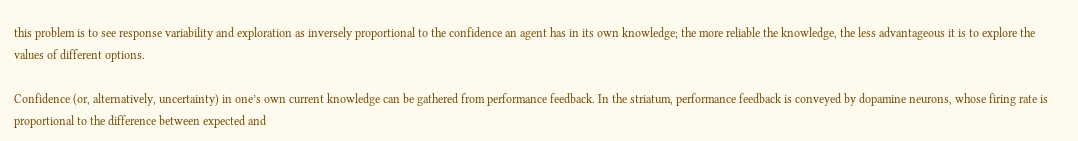this problem is to see response variability and exploration as inversely proportional to the confidence an agent has in its own knowledge; the more reliable the knowledge, the less advantageous it is to explore the values of different options.

Confidence (or, alternatively, uncertainty) in one’s own current knowledge can be gathered from performance feedback. In the striatum, performance feedback is conveyed by dopamine neurons, whose firing rate is proportional to the difference between expected and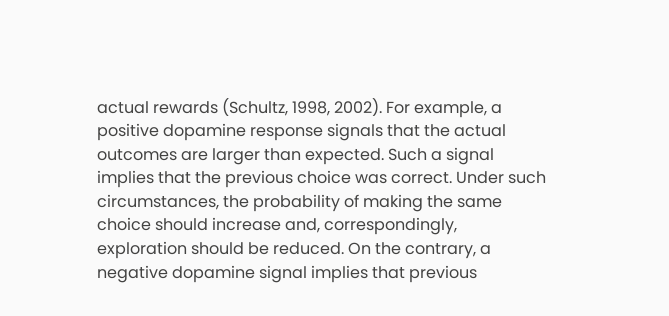actual rewards (Schultz, 1998, 2002). For example, a positive dopamine response signals that the actual outcomes are larger than expected. Such a signal implies that the previous choice was correct. Under such circumstances, the probability of making the same choice should increase and, correspondingly, exploration should be reduced. On the contrary, a negative dopamine signal implies that previous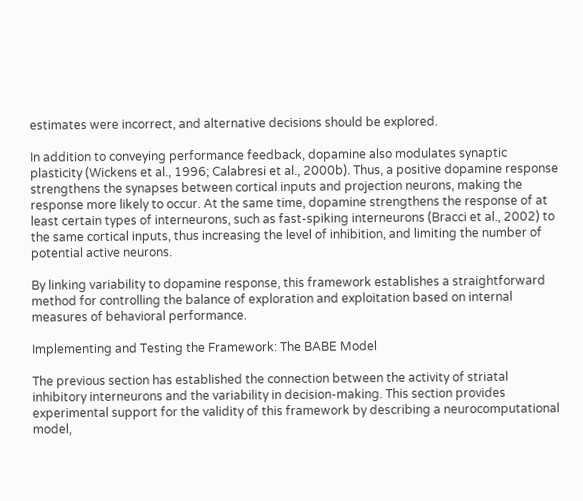estimates were incorrect, and alternative decisions should be explored.

In addition to conveying performance feedback, dopamine also modulates synaptic plasticity (Wickens et al., 1996; Calabresi et al., 2000b). Thus, a positive dopamine response strengthens the synapses between cortical inputs and projection neurons, making the response more likely to occur. At the same time, dopamine strengthens the response of at least certain types of interneurons, such as fast-spiking interneurons (Bracci et al., 2002) to the same cortical inputs, thus increasing the level of inhibition, and limiting the number of potential active neurons.

By linking variability to dopamine response, this framework establishes a straightforward method for controlling the balance of exploration and exploitation based on internal measures of behavioral performance.

Implementing and Testing the Framework: The BABE Model

The previous section has established the connection between the activity of striatal inhibitory interneurons and the variability in decision-making. This section provides experimental support for the validity of this framework by describing a neurocomputational model,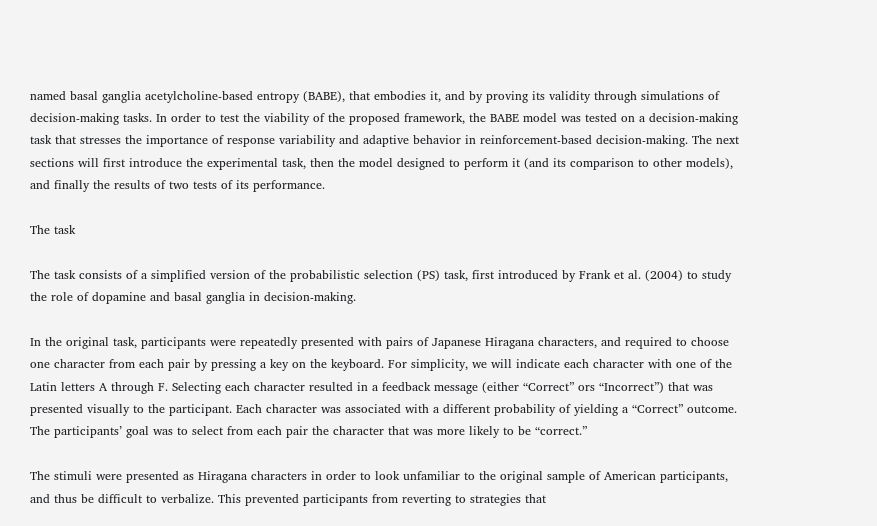named basal ganglia acetylcholine-based entropy (BABE), that embodies it, and by proving its validity through simulations of decision-making tasks. In order to test the viability of the proposed framework, the BABE model was tested on a decision-making task that stresses the importance of response variability and adaptive behavior in reinforcement-based decision-making. The next sections will first introduce the experimental task, then the model designed to perform it (and its comparison to other models), and finally the results of two tests of its performance.

The task

The task consists of a simplified version of the probabilistic selection (PS) task, first introduced by Frank et al. (2004) to study the role of dopamine and basal ganglia in decision-making.

In the original task, participants were repeatedly presented with pairs of Japanese Hiragana characters, and required to choose one character from each pair by pressing a key on the keyboard. For simplicity, we will indicate each character with one of the Latin letters A through F. Selecting each character resulted in a feedback message (either “Correct” ors “Incorrect”) that was presented visually to the participant. Each character was associated with a different probability of yielding a “Correct” outcome. The participants’ goal was to select from each pair the character that was more likely to be “correct.”

The stimuli were presented as Hiragana characters in order to look unfamiliar to the original sample of American participants, and thus be difficult to verbalize. This prevented participants from reverting to strategies that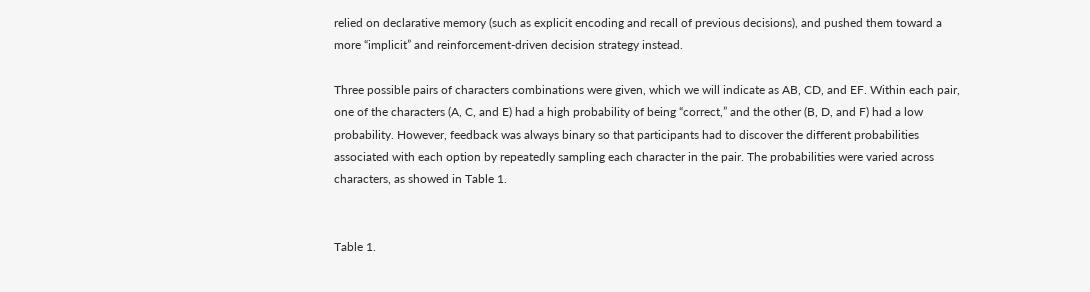relied on declarative memory (such as explicit encoding and recall of previous decisions), and pushed them toward a more “implicit” and reinforcement-driven decision strategy instead.

Three possible pairs of characters combinations were given, which we will indicate as AB, CD, and EF. Within each pair, one of the characters (A, C, and E) had a high probability of being “correct,” and the other (B, D, and F) had a low probability. However, feedback was always binary so that participants had to discover the different probabilities associated with each option by repeatedly sampling each character in the pair. The probabilities were varied across characters, as showed in Table 1.


Table 1.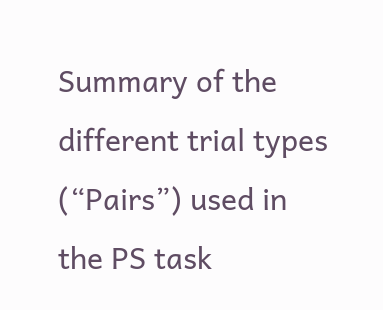Summary of the different trial types (“Pairs”) used in the PS task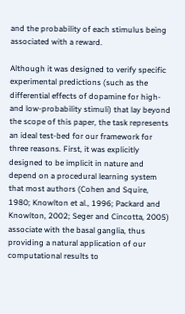and the probability of each stimulus being associated with a reward.

Although it was designed to verify specific experimental predictions (such as the differential effects of dopamine for high- and low-probability stimuli) that lay beyond the scope of this paper, the task represents an ideal test-bed for our framework for three reasons. First, it was explicitly designed to be implicit in nature and depend on a procedural learning system that most authors (Cohen and Squire, 1980; Knowlton et al., 1996; Packard and Knowlton, 2002; Seger and Cincotta, 2005) associate with the basal ganglia, thus providing a natural application of our computational results to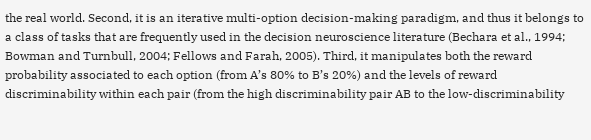the real world. Second, it is an iterative multi-option decision-making paradigm, and thus it belongs to a class of tasks that are frequently used in the decision neuroscience literature (Bechara et al., 1994; Bowman and Turnbull, 2004; Fellows and Farah, 2005). Third, it manipulates both the reward probability associated to each option (from A’s 80% to B’s 20%) and the levels of reward discriminability within each pair (from the high discriminability pair AB to the low-discriminability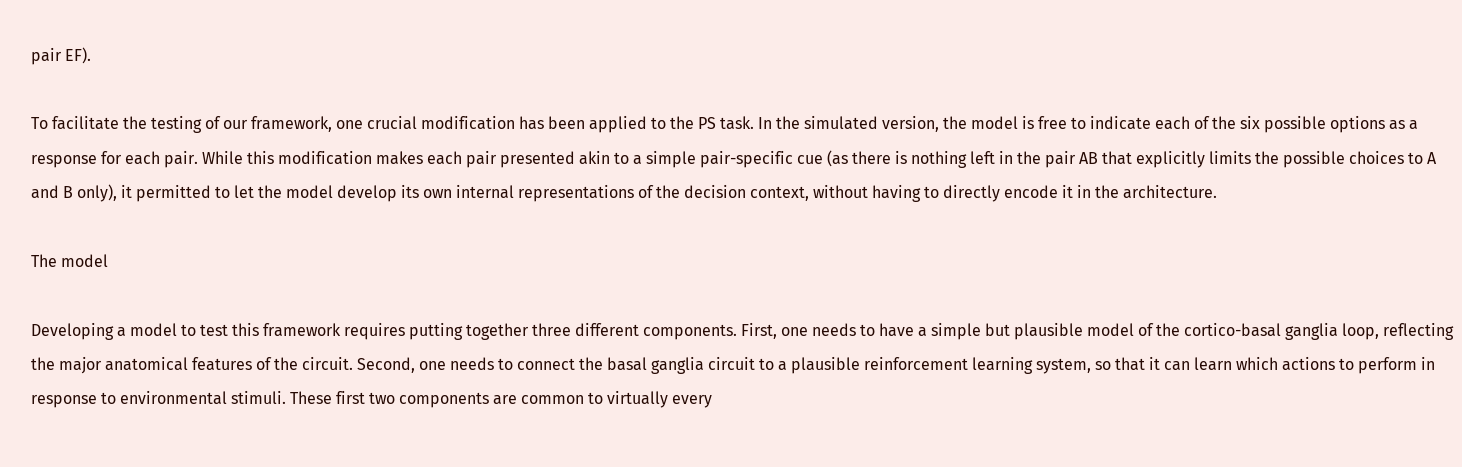pair EF).

To facilitate the testing of our framework, one crucial modification has been applied to the PS task. In the simulated version, the model is free to indicate each of the six possible options as a response for each pair. While this modification makes each pair presented akin to a simple pair-specific cue (as there is nothing left in the pair AB that explicitly limits the possible choices to A and B only), it permitted to let the model develop its own internal representations of the decision context, without having to directly encode it in the architecture.

The model

Developing a model to test this framework requires putting together three different components. First, one needs to have a simple but plausible model of the cortico-basal ganglia loop, reflecting the major anatomical features of the circuit. Second, one needs to connect the basal ganglia circuit to a plausible reinforcement learning system, so that it can learn which actions to perform in response to environmental stimuli. These first two components are common to virtually every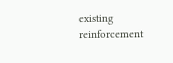existing reinforcement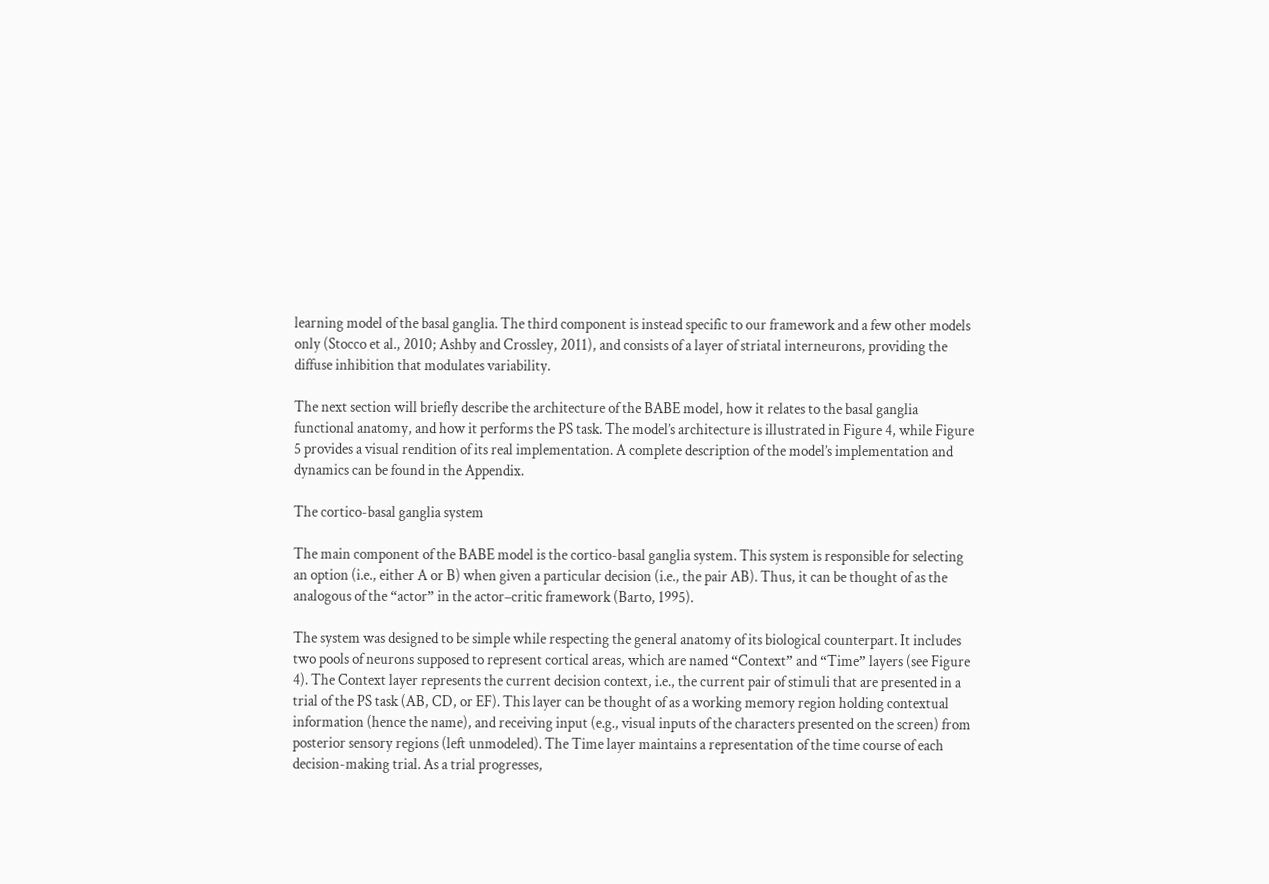learning model of the basal ganglia. The third component is instead specific to our framework and a few other models only (Stocco et al., 2010; Ashby and Crossley, 2011), and consists of a layer of striatal interneurons, providing the diffuse inhibition that modulates variability.

The next section will briefly describe the architecture of the BABE model, how it relates to the basal ganglia functional anatomy, and how it performs the PS task. The model’s architecture is illustrated in Figure 4, while Figure 5 provides a visual rendition of its real implementation. A complete description of the model’s implementation and dynamics can be found in the Appendix.

The cortico-basal ganglia system

The main component of the BABE model is the cortico-basal ganglia system. This system is responsible for selecting an option (i.e., either A or B) when given a particular decision (i.e., the pair AB). Thus, it can be thought of as the analogous of the “actor” in the actor–critic framework (Barto, 1995).

The system was designed to be simple while respecting the general anatomy of its biological counterpart. It includes two pools of neurons supposed to represent cortical areas, which are named “Context” and “Time” layers (see Figure 4). The Context layer represents the current decision context, i.e., the current pair of stimuli that are presented in a trial of the PS task (AB, CD, or EF). This layer can be thought of as a working memory region holding contextual information (hence the name), and receiving input (e.g., visual inputs of the characters presented on the screen) from posterior sensory regions (left unmodeled). The Time layer maintains a representation of the time course of each decision-making trial. As a trial progresses,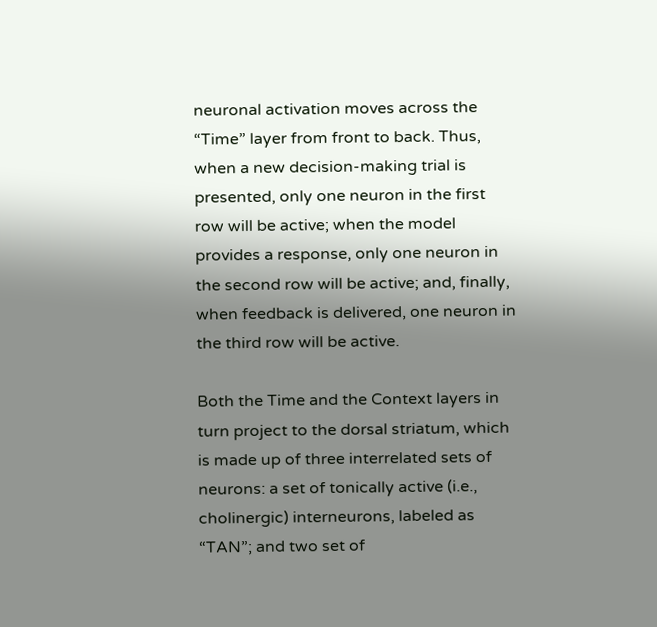neuronal activation moves across the “Time” layer from front to back. Thus, when a new decision-making trial is presented, only one neuron in the first row will be active; when the model provides a response, only one neuron in the second row will be active; and, finally, when feedback is delivered, one neuron in the third row will be active.

Both the Time and the Context layers in turn project to the dorsal striatum, which is made up of three interrelated sets of neurons: a set of tonically active (i.e., cholinergic) interneurons, labeled as “TAN”; and two set of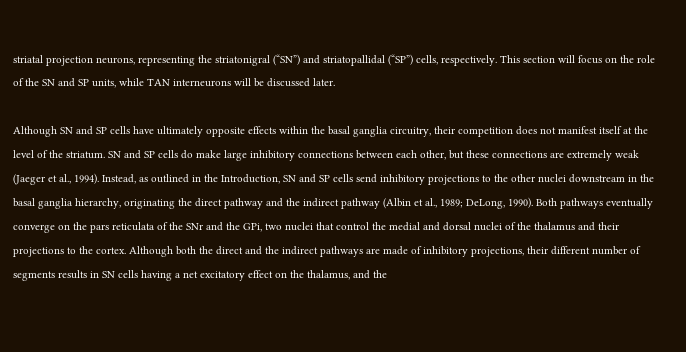striatal projection neurons, representing the striatonigral (“SN”) and striatopallidal (“SP”) cells, respectively. This section will focus on the role of the SN and SP units, while TAN interneurons will be discussed later.

Although SN and SP cells have ultimately opposite effects within the basal ganglia circuitry, their competition does not manifest itself at the level of the striatum. SN and SP cells do make large inhibitory connections between each other, but these connections are extremely weak (Jaeger et al., 1994). Instead, as outlined in the Introduction, SN and SP cells send inhibitory projections to the other nuclei downstream in the basal ganglia hierarchy, originating the direct pathway and the indirect pathway (Albin et al., 1989; DeLong, 1990). Both pathways eventually converge on the pars reticulata of the SNr and the GPi, two nuclei that control the medial and dorsal nuclei of the thalamus and their projections to the cortex. Although both the direct and the indirect pathways are made of inhibitory projections, their different number of segments results in SN cells having a net excitatory effect on the thalamus, and the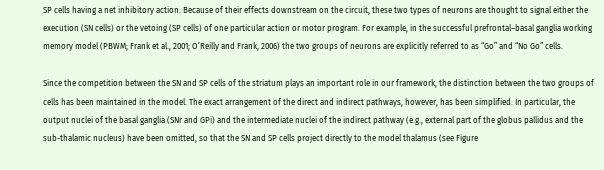SP cells having a net inhibitory action. Because of their effects downstream on the circuit, these two types of neurons are thought to signal either the execution (SN cells) or the vetoing (SP cells) of one particular action or motor program. For example, in the successful prefrontal–basal ganglia working memory model (PBWM; Frank et al., 2001; O’Reilly and Frank, 2006) the two groups of neurons are explicitly referred to as “Go” and “No Go” cells.

Since the competition between the SN and SP cells of the striatum plays an important role in our framework, the distinction between the two groups of cells has been maintained in the model. The exact arrangement of the direct and indirect pathways, however, has been simplified. In particular, the output nuclei of the basal ganglia (SNr and GPi) and the intermediate nuclei of the indirect pathway (e.g., external part of the globus pallidus and the sub-thalamic nucleus) have been omitted, so that the SN and SP cells project directly to the model thalamus (see Figure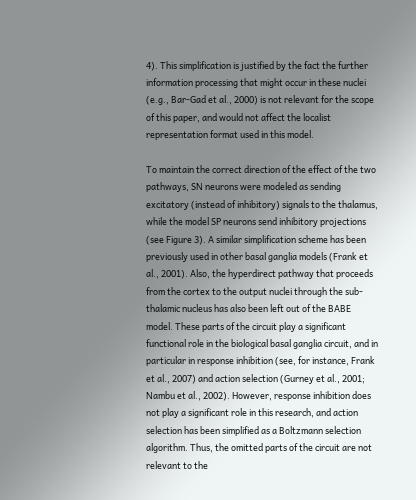4). This simplification is justified by the fact the further information processing that might occur in these nuclei (e.g., Bar-Gad et al., 2000) is not relevant for the scope of this paper, and would not affect the localist representation format used in this model.

To maintain the correct direction of the effect of the two pathways, SN neurons were modeled as sending excitatory (instead of inhibitory) signals to the thalamus, while the model SP neurons send inhibitory projections (see Figure 3). A similar simplification scheme has been previously used in other basal ganglia models (Frank et al., 2001). Also, the hyperdirect pathway that proceeds from the cortex to the output nuclei through the sub-thalamic nucleus has also been left out of the BABE model. These parts of the circuit play a significant functional role in the biological basal ganglia circuit, and in particular in response inhibition (see, for instance, Frank et al., 2007) and action selection (Gurney et al., 2001; Nambu et al., 2002). However, response inhibition does not play a significant role in this research, and action selection has been simplified as a Boltzmann selection algorithm. Thus, the omitted parts of the circuit are not relevant to the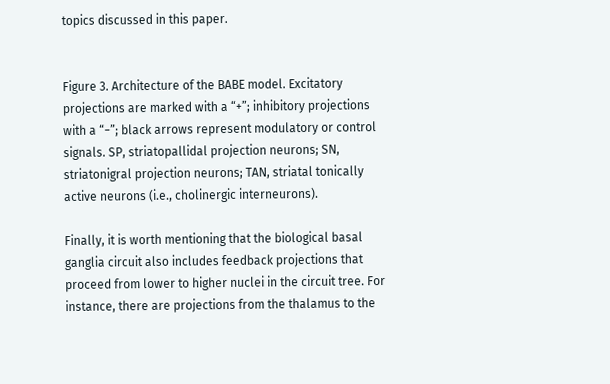topics discussed in this paper.


Figure 3. Architecture of the BABE model. Excitatory projections are marked with a “+”; inhibitory projections with a “−”; black arrows represent modulatory or control signals. SP, striatopallidal projection neurons; SN, striatonigral projection neurons; TAN, striatal tonically active neurons (i.e., cholinergic interneurons).

Finally, it is worth mentioning that the biological basal ganglia circuit also includes feedback projections that proceed from lower to higher nuclei in the circuit tree. For instance, there are projections from the thalamus to the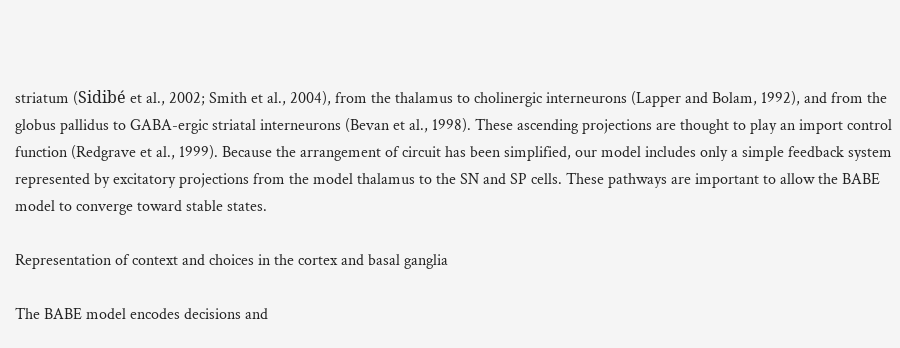striatum (Sidibé et al., 2002; Smith et al., 2004), from the thalamus to cholinergic interneurons (Lapper and Bolam, 1992), and from the globus pallidus to GABA-ergic striatal interneurons (Bevan et al., 1998). These ascending projections are thought to play an import control function (Redgrave et al., 1999). Because the arrangement of circuit has been simplified, our model includes only a simple feedback system represented by excitatory projections from the model thalamus to the SN and SP cells. These pathways are important to allow the BABE model to converge toward stable states.

Representation of context and choices in the cortex and basal ganglia

The BABE model encodes decisions and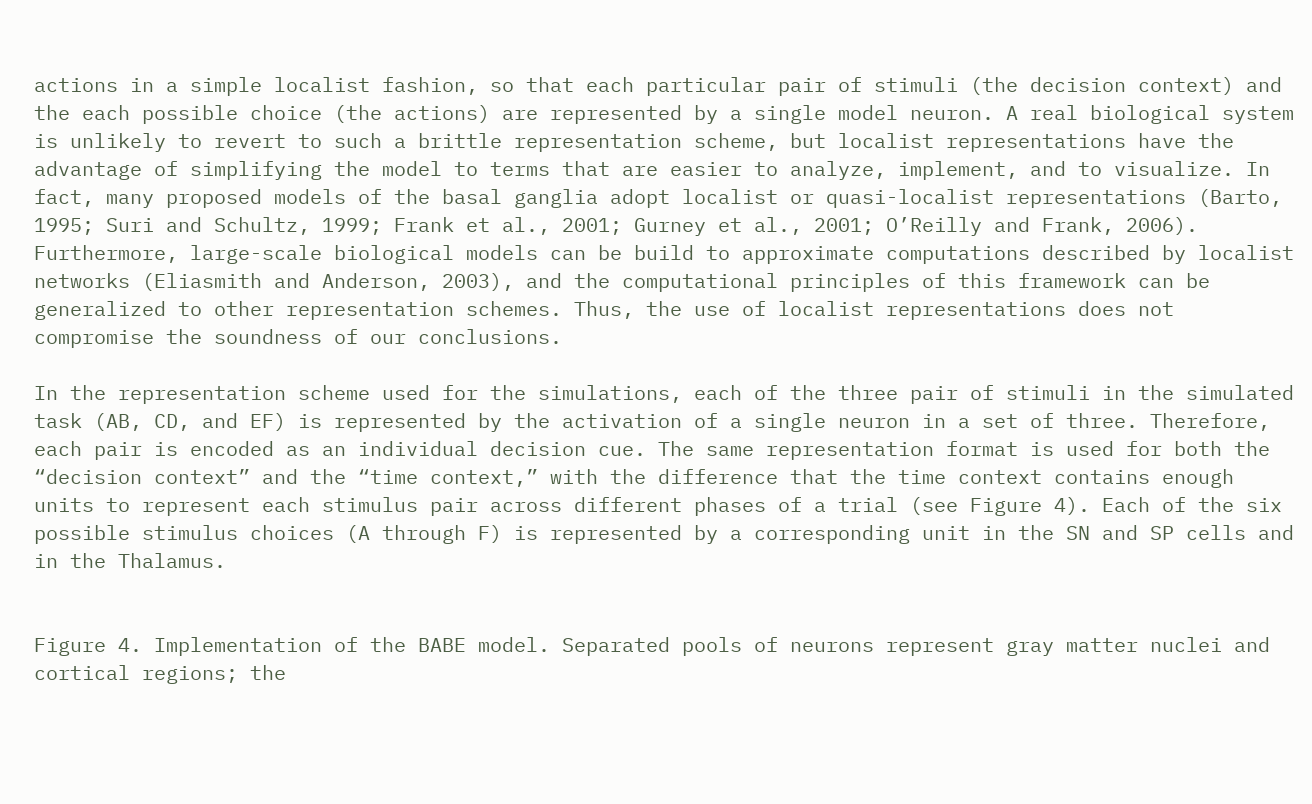actions in a simple localist fashion, so that each particular pair of stimuli (the decision context) and the each possible choice (the actions) are represented by a single model neuron. A real biological system is unlikely to revert to such a brittle representation scheme, but localist representations have the advantage of simplifying the model to terms that are easier to analyze, implement, and to visualize. In fact, many proposed models of the basal ganglia adopt localist or quasi-localist representations (Barto, 1995; Suri and Schultz, 1999; Frank et al., 2001; Gurney et al., 2001; O’Reilly and Frank, 2006). Furthermore, large-scale biological models can be build to approximate computations described by localist networks (Eliasmith and Anderson, 2003), and the computational principles of this framework can be generalized to other representation schemes. Thus, the use of localist representations does not compromise the soundness of our conclusions.

In the representation scheme used for the simulations, each of the three pair of stimuli in the simulated task (AB, CD, and EF) is represented by the activation of a single neuron in a set of three. Therefore, each pair is encoded as an individual decision cue. The same representation format is used for both the “decision context” and the “time context,” with the difference that the time context contains enough units to represent each stimulus pair across different phases of a trial (see Figure 4). Each of the six possible stimulus choices (A through F) is represented by a corresponding unit in the SN and SP cells and in the Thalamus.


Figure 4. Implementation of the BABE model. Separated pools of neurons represent gray matter nuclei and cortical regions; the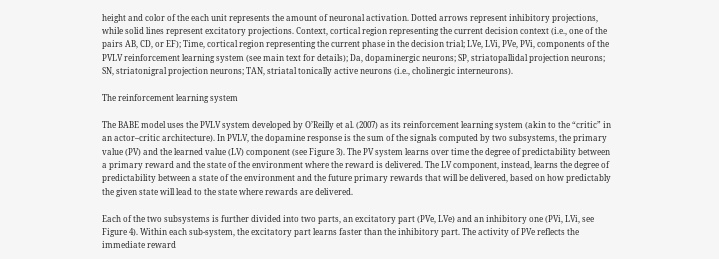height and color of the each unit represents the amount of neuronal activation. Dotted arrows represent inhibitory projections, while solid lines represent excitatory projections. Context, cortical region representing the current decision context (i.e., one of the pairs AB, CD, or EF); Time, cortical region representing the current phase in the decision trial; LVe, LVi, PVe, PVi, components of the PVLV reinforcement learning system (see main text for details); Da, dopaminergic neurons; SP, striatopallidal projection neurons; SN, striatonigral projection neurons; TAN, striatal tonically active neurons (i.e., cholinergic interneurons).

The reinforcement learning system

The BABE model uses the PVLV system developed by O’Reilly et al. (2007) as its reinforcement learning system (akin to the “critic” in an actor–critic architecture). In PVLV, the dopamine response is the sum of the signals computed by two subsystems, the primary value (PV) and the learned value (LV) component (see Figure 3). The PV system learns over time the degree of predictability between a primary reward and the state of the environment where the reward is delivered. The LV component, instead, learns the degree of predictability between a state of the environment and the future primary rewards that will be delivered, based on how predictably the given state will lead to the state where rewards are delivered.

Each of the two subsystems is further divided into two parts, an excitatory part (PVe, LVe) and an inhibitory one (PVi, LVi, see Figure 4). Within each sub-system, the excitatory part learns faster than the inhibitory part. The activity of PVe reflects the immediate reward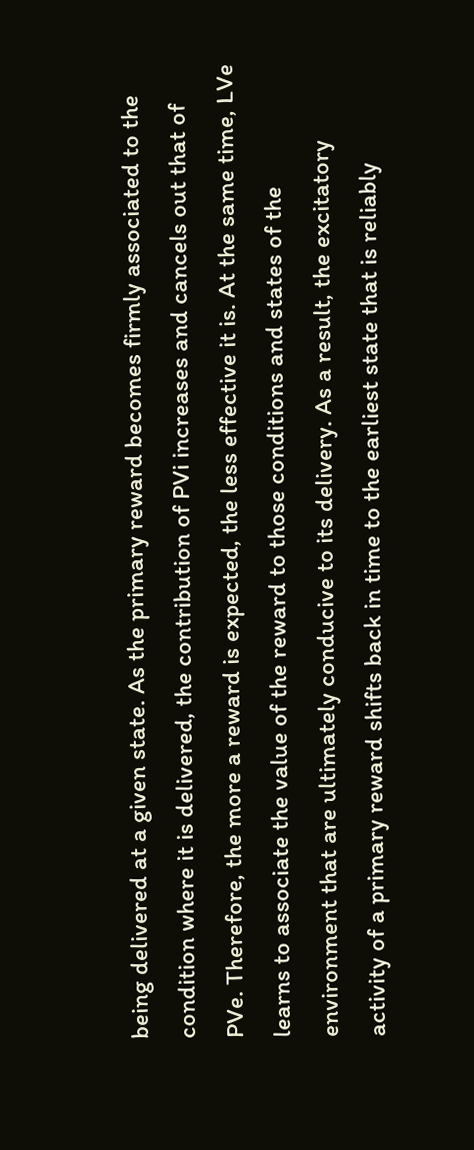being delivered at a given state. As the primary reward becomes firmly associated to the condition where it is delivered, the contribution of PVi increases and cancels out that of PVe. Therefore, the more a reward is expected, the less effective it is. At the same time, LVe learns to associate the value of the reward to those conditions and states of the environment that are ultimately conducive to its delivery. As a result, the excitatory activity of a primary reward shifts back in time to the earliest state that is reliably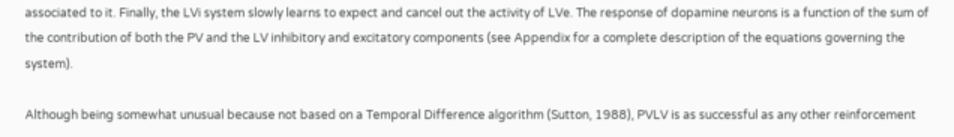associated to it. Finally, the LVi system slowly learns to expect and cancel out the activity of LVe. The response of dopamine neurons is a function of the sum of the contribution of both the PV and the LV inhibitory and excitatory components (see Appendix for a complete description of the equations governing the system).

Although being somewhat unusual because not based on a Temporal Difference algorithm (Sutton, 1988), PVLV is as successful as any other reinforcement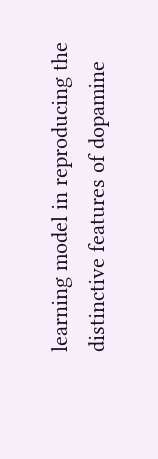learning model in reproducing the distinctive features of dopamine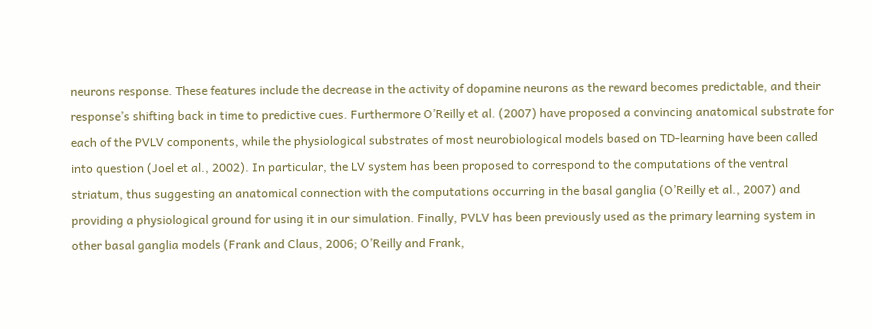neurons response. These features include the decrease in the activity of dopamine neurons as the reward becomes predictable, and their response’s shifting back in time to predictive cues. Furthermore O’Reilly et al. (2007) have proposed a convincing anatomical substrate for each of the PVLV components, while the physiological substrates of most neurobiological models based on TD-learning have been called into question (Joel et al., 2002). In particular, the LV system has been proposed to correspond to the computations of the ventral striatum, thus suggesting an anatomical connection with the computations occurring in the basal ganglia (O’Reilly et al., 2007) and providing a physiological ground for using it in our simulation. Finally, PVLV has been previously used as the primary learning system in other basal ganglia models (Frank and Claus, 2006; O’Reilly and Frank,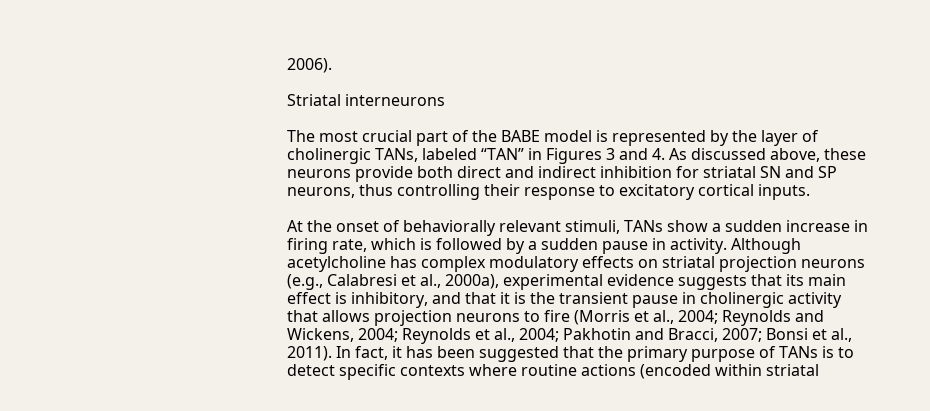2006).

Striatal interneurons

The most crucial part of the BABE model is represented by the layer of cholinergic TANs, labeled “TAN” in Figures 3 and 4. As discussed above, these neurons provide both direct and indirect inhibition for striatal SN and SP neurons, thus controlling their response to excitatory cortical inputs.

At the onset of behaviorally relevant stimuli, TANs show a sudden increase in firing rate, which is followed by a sudden pause in activity. Although acetylcholine has complex modulatory effects on striatal projection neurons (e.g., Calabresi et al., 2000a), experimental evidence suggests that its main effect is inhibitory, and that it is the transient pause in cholinergic activity that allows projection neurons to fire (Morris et al., 2004; Reynolds and Wickens, 2004; Reynolds et al., 2004; Pakhotin and Bracci, 2007; Bonsi et al., 2011). In fact, it has been suggested that the primary purpose of TANs is to detect specific contexts where routine actions (encoded within striatal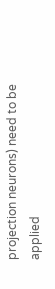projection neurons) need to be applied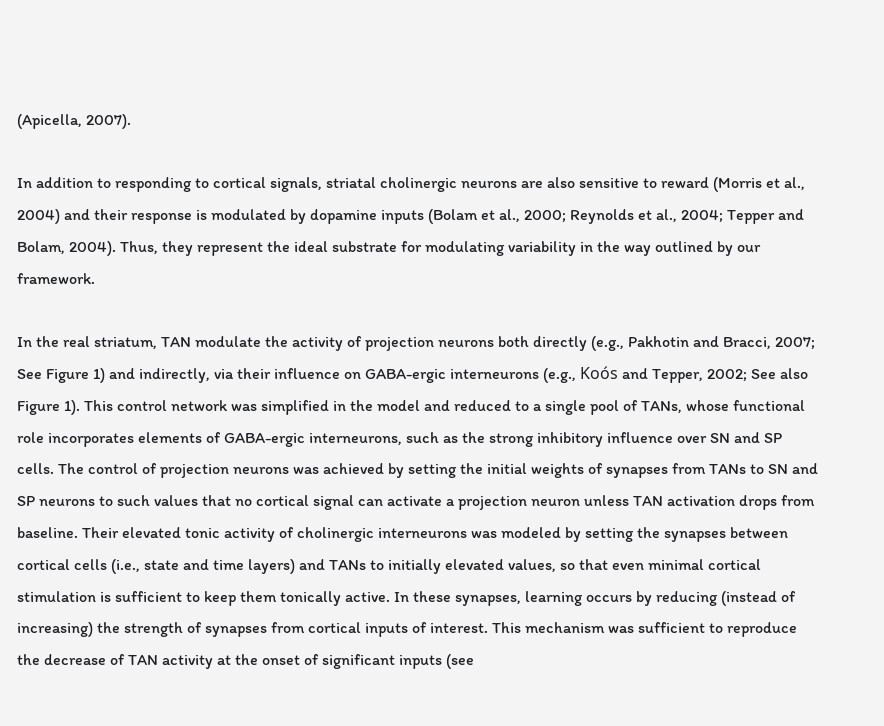(Apicella, 2007).

In addition to responding to cortical signals, striatal cholinergic neurons are also sensitive to reward (Morris et al., 2004) and their response is modulated by dopamine inputs (Bolam et al., 2000; Reynolds et al., 2004; Tepper and Bolam, 2004). Thus, they represent the ideal substrate for modulating variability in the way outlined by our framework.

In the real striatum, TAN modulate the activity of projection neurons both directly (e.g., Pakhotin and Bracci, 2007; See Figure 1) and indirectly, via their influence on GABA-ergic interneurons (e.g., Koós and Tepper, 2002; See also Figure 1). This control network was simplified in the model and reduced to a single pool of TANs, whose functional role incorporates elements of GABA-ergic interneurons, such as the strong inhibitory influence over SN and SP cells. The control of projection neurons was achieved by setting the initial weights of synapses from TANs to SN and SP neurons to such values that no cortical signal can activate a projection neuron unless TAN activation drops from baseline. Their elevated tonic activity of cholinergic interneurons was modeled by setting the synapses between cortical cells (i.e., state and time layers) and TANs to initially elevated values, so that even minimal cortical stimulation is sufficient to keep them tonically active. In these synapses, learning occurs by reducing (instead of increasing) the strength of synapses from cortical inputs of interest. This mechanism was sufficient to reproduce the decrease of TAN activity at the onset of significant inputs (see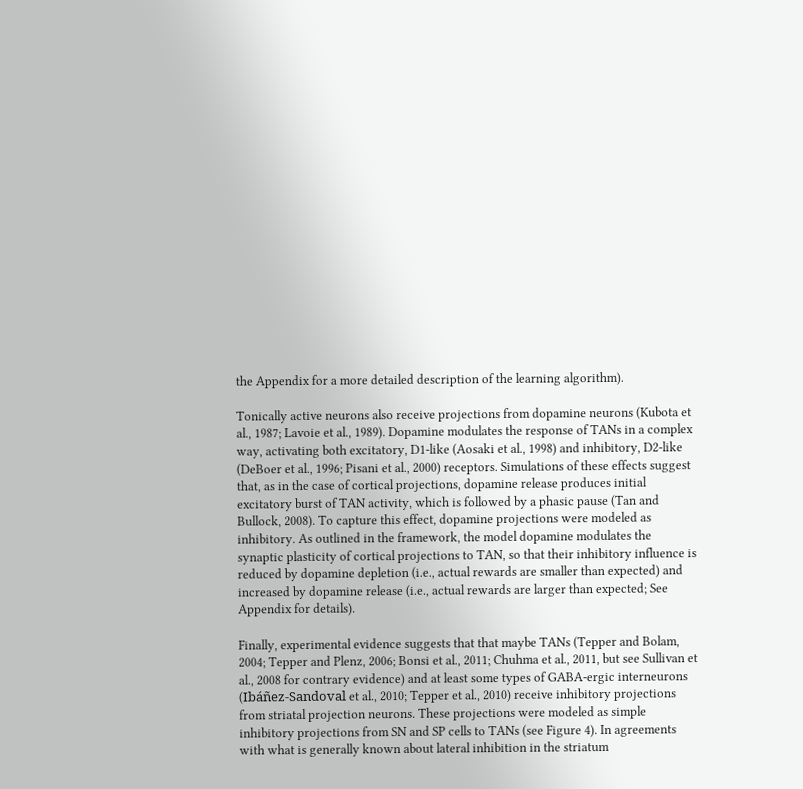the Appendix for a more detailed description of the learning algorithm).

Tonically active neurons also receive projections from dopamine neurons (Kubota et al., 1987; Lavoie et al., 1989). Dopamine modulates the response of TANs in a complex way, activating both excitatory, D1-like (Aosaki et al., 1998) and inhibitory, D2-like (DeBoer et al., 1996; Pisani et al., 2000) receptors. Simulations of these effects suggest that, as in the case of cortical projections, dopamine release produces initial excitatory burst of TAN activity, which is followed by a phasic pause (Tan and Bullock, 2008). To capture this effect, dopamine projections were modeled as inhibitory. As outlined in the framework, the model dopamine modulates the synaptic plasticity of cortical projections to TAN, so that their inhibitory influence is reduced by dopamine depletion (i.e., actual rewards are smaller than expected) and increased by dopamine release (i.e., actual rewards are larger than expected; See Appendix for details).

Finally, experimental evidence suggests that that maybe TANs (Tepper and Bolam, 2004; Tepper and Plenz, 2006; Bonsi et al., 2011; Chuhma et al., 2011, but see Sullivan et al., 2008 for contrary evidence) and at least some types of GABA-ergic interneurons (Ibáñez-Sandoval et al., 2010; Tepper et al., 2010) receive inhibitory projections from striatal projection neurons. These projections were modeled as simple inhibitory projections from SN and SP cells to TANs (see Figure 4). In agreements with what is generally known about lateral inhibition in the striatum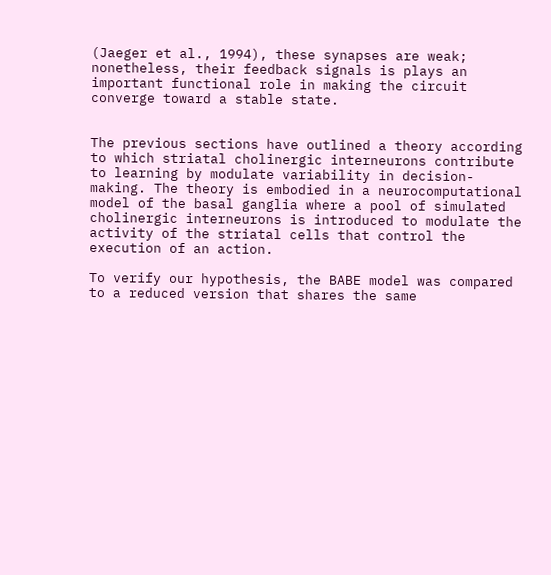(Jaeger et al., 1994), these synapses are weak; nonetheless, their feedback signals is plays an important functional role in making the circuit converge toward a stable state.


The previous sections have outlined a theory according to which striatal cholinergic interneurons contribute to learning by modulate variability in decision-making. The theory is embodied in a neurocomputational model of the basal ganglia where a pool of simulated cholinergic interneurons is introduced to modulate the activity of the striatal cells that control the execution of an action.

To verify our hypothesis, the BABE model was compared to a reduced version that shares the same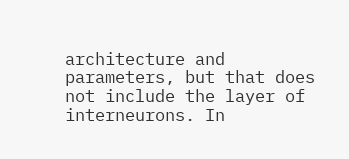architecture and parameters, but that does not include the layer of interneurons. In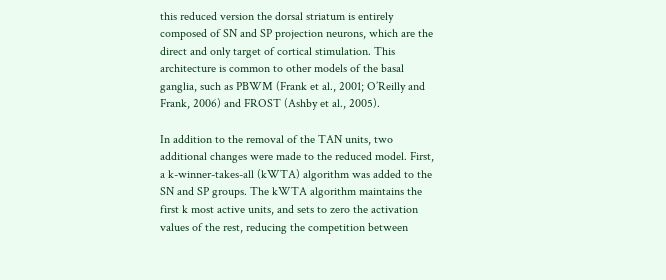this reduced version the dorsal striatum is entirely composed of SN and SP projection neurons, which are the direct and only target of cortical stimulation. This architecture is common to other models of the basal ganglia, such as PBWM (Frank et al., 2001; O’Reilly and Frank, 2006) and FROST (Ashby et al., 2005).

In addition to the removal of the TAN units, two additional changes were made to the reduced model. First, a k-winner-takes-all (kWTA) algorithm was added to the SN and SP groups. The kWTA algorithm maintains the first k most active units, and sets to zero the activation values of the rest, reducing the competition between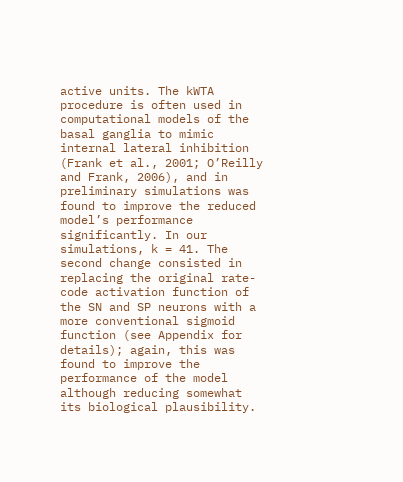active units. The kWTA procedure is often used in computational models of the basal ganglia to mimic internal lateral inhibition (Frank et al., 2001; O’Reilly and Frank, 2006), and in preliminary simulations was found to improve the reduced model’s performance significantly. In our simulations, k = 41. The second change consisted in replacing the original rate-code activation function of the SN and SP neurons with a more conventional sigmoid function (see Appendix for details); again, this was found to improve the performance of the model although reducing somewhat its biological plausibility.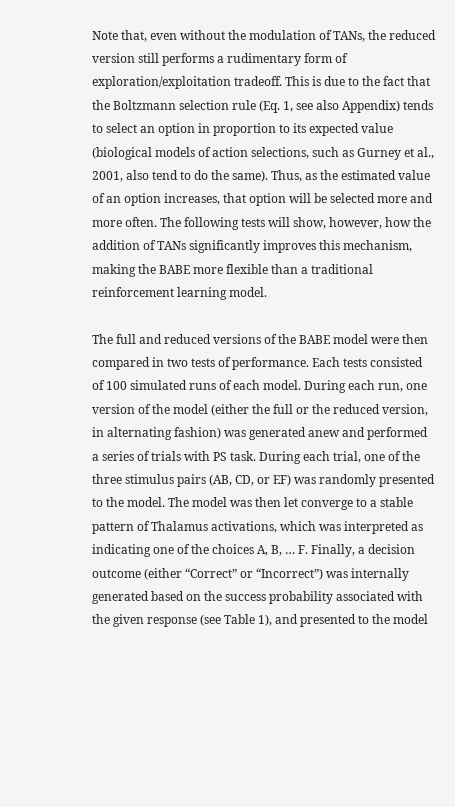Note that, even without the modulation of TANs, the reduced version still performs a rudimentary form of exploration/exploitation tradeoff. This is due to the fact that the Boltzmann selection rule (Eq. 1, see also Appendix) tends to select an option in proportion to its expected value (biological models of action selections, such as Gurney et al., 2001, also tend to do the same). Thus, as the estimated value of an option increases, that option will be selected more and more often. The following tests will show, however, how the addition of TANs significantly improves this mechanism, making the BABE more flexible than a traditional reinforcement learning model.

The full and reduced versions of the BABE model were then compared in two tests of performance. Each tests consisted of 100 simulated runs of each model. During each run, one version of the model (either the full or the reduced version, in alternating fashion) was generated anew and performed a series of trials with PS task. During each trial, one of the three stimulus pairs (AB, CD, or EF) was randomly presented to the model. The model was then let converge to a stable pattern of Thalamus activations, which was interpreted as indicating one of the choices A, B, … F. Finally, a decision outcome (either “Correct” or “Incorrect”) was internally generated based on the success probability associated with the given response (see Table 1), and presented to the model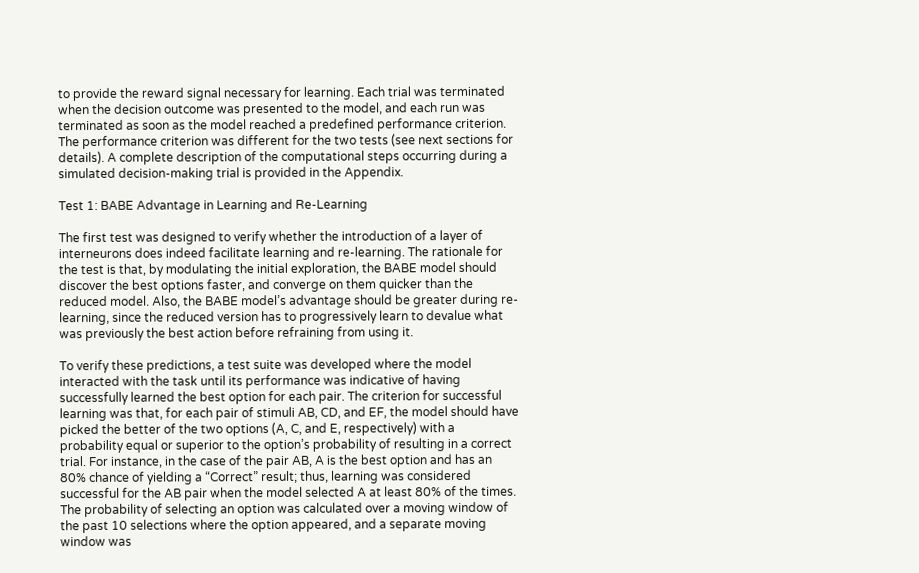to provide the reward signal necessary for learning. Each trial was terminated when the decision outcome was presented to the model, and each run was terminated as soon as the model reached a predefined performance criterion. The performance criterion was different for the two tests (see next sections for details). A complete description of the computational steps occurring during a simulated decision-making trial is provided in the Appendix.

Test 1: BABE Advantage in Learning and Re-Learning

The first test was designed to verify whether the introduction of a layer of interneurons does indeed facilitate learning and re-learning. The rationale for the test is that, by modulating the initial exploration, the BABE model should discover the best options faster, and converge on them quicker than the reduced model. Also, the BABE model’s advantage should be greater during re-learning, since the reduced version has to progressively learn to devalue what was previously the best action before refraining from using it.

To verify these predictions, a test suite was developed where the model interacted with the task until its performance was indicative of having successfully learned the best option for each pair. The criterion for successful learning was that, for each pair of stimuli AB, CD, and EF, the model should have picked the better of the two options (A, C, and E, respectively) with a probability equal or superior to the option’s probability of resulting in a correct trial. For instance, in the case of the pair AB, A is the best option and has an 80% chance of yielding a “Correct” result; thus, learning was considered successful for the AB pair when the model selected A at least 80% of the times. The probability of selecting an option was calculated over a moving window of the past 10 selections where the option appeared, and a separate moving window was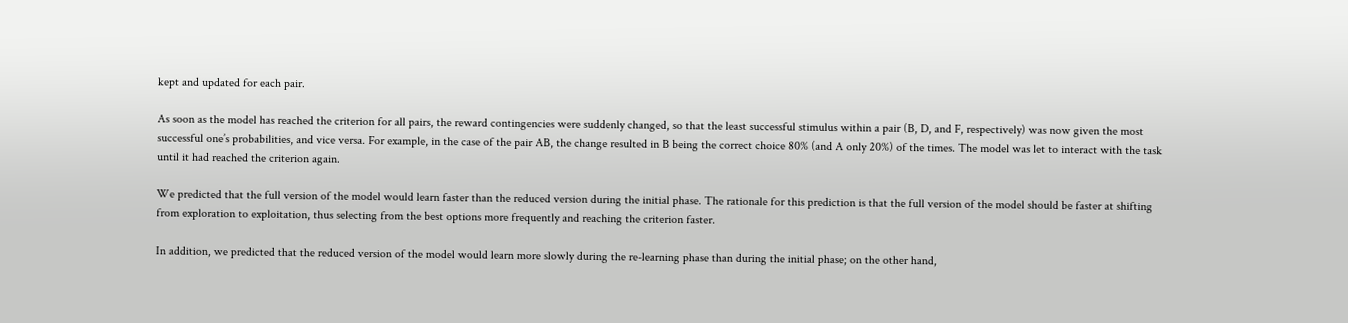kept and updated for each pair.

As soon as the model has reached the criterion for all pairs, the reward contingencies were suddenly changed, so that the least successful stimulus within a pair (B, D, and F, respectively) was now given the most successful one’s probabilities, and vice versa. For example, in the case of the pair AB, the change resulted in B being the correct choice 80% (and A only 20%) of the times. The model was let to interact with the task until it had reached the criterion again.

We predicted that the full version of the model would learn faster than the reduced version during the initial phase. The rationale for this prediction is that the full version of the model should be faster at shifting from exploration to exploitation, thus selecting from the best options more frequently and reaching the criterion faster.

In addition, we predicted that the reduced version of the model would learn more slowly during the re-learning phase than during the initial phase; on the other hand,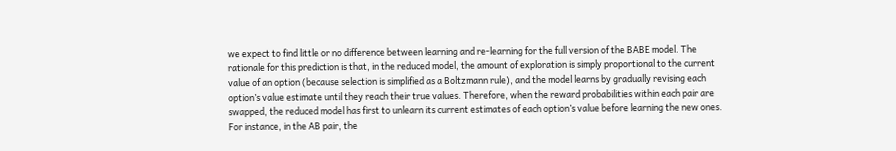we expect to find little or no difference between learning and re-learning for the full version of the BABE model. The rationale for this prediction is that, in the reduced model, the amount of exploration is simply proportional to the current value of an option (because selection is simplified as a Boltzmann rule), and the model learns by gradually revising each option’s value estimate until they reach their true values. Therefore, when the reward probabilities within each pair are swapped, the reduced model has first to unlearn its current estimates of each option’s value before learning the new ones. For instance, in the AB pair, the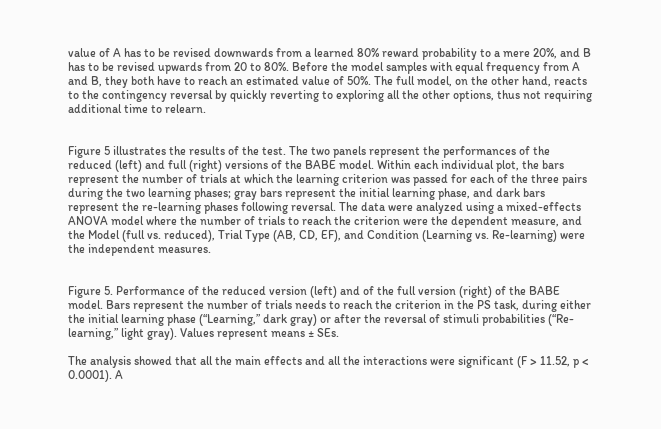value of A has to be revised downwards from a learned 80% reward probability to a mere 20%, and B has to be revised upwards from 20 to 80%. Before the model samples with equal frequency from A and B, they both have to reach an estimated value of 50%. The full model, on the other hand, reacts to the contingency reversal by quickly reverting to exploring all the other options, thus not requiring additional time to relearn.


Figure 5 illustrates the results of the test. The two panels represent the performances of the reduced (left) and full (right) versions of the BABE model. Within each individual plot, the bars represent the number of trials at which the learning criterion was passed for each of the three pairs during the two learning phases; gray bars represent the initial learning phase, and dark bars represent the re-learning phases following reversal. The data were analyzed using a mixed-effects ANOVA model where the number of trials to reach the criterion were the dependent measure, and the Model (full vs. reduced), Trial Type (AB, CD, EF), and Condition (Learning vs. Re-learning) were the independent measures.


Figure 5. Performance of the reduced version (left) and of the full version (right) of the BABE model. Bars represent the number of trials needs to reach the criterion in the PS task, during either the initial learning phase (“Learning,” dark gray) or after the reversal of stimuli probabilities (“Re-learning,” light gray). Values represent means ± SEs.

The analysis showed that all the main effects and all the interactions were significant (F > 11.52, p < 0.0001). A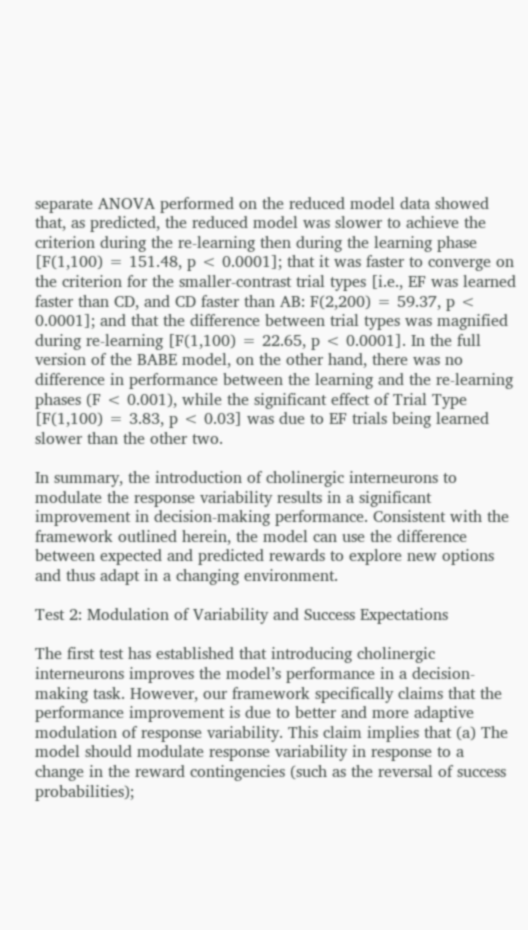separate ANOVA performed on the reduced model data showed that, as predicted, the reduced model was slower to achieve the criterion during the re-learning then during the learning phase [F(1,100) = 151.48, p < 0.0001]; that it was faster to converge on the criterion for the smaller-contrast trial types [i.e., EF was learned faster than CD, and CD faster than AB: F(2,200) = 59.37, p < 0.0001]; and that the difference between trial types was magnified during re-learning [F(1,100) = 22.65, p < 0.0001]. In the full version of the BABE model, on the other hand, there was no difference in performance between the learning and the re-learning phases (F < 0.001), while the significant effect of Trial Type [F(1,100) = 3.83, p < 0.03] was due to EF trials being learned slower than the other two.

In summary, the introduction of cholinergic interneurons to modulate the response variability results in a significant improvement in decision-making performance. Consistent with the framework outlined herein, the model can use the difference between expected and predicted rewards to explore new options and thus adapt in a changing environment.

Test 2: Modulation of Variability and Success Expectations

The first test has established that introducing cholinergic interneurons improves the model’s performance in a decision-making task. However, our framework specifically claims that the performance improvement is due to better and more adaptive modulation of response variability. This claim implies that (a) The model should modulate response variability in response to a change in the reward contingencies (such as the reversal of success probabilities);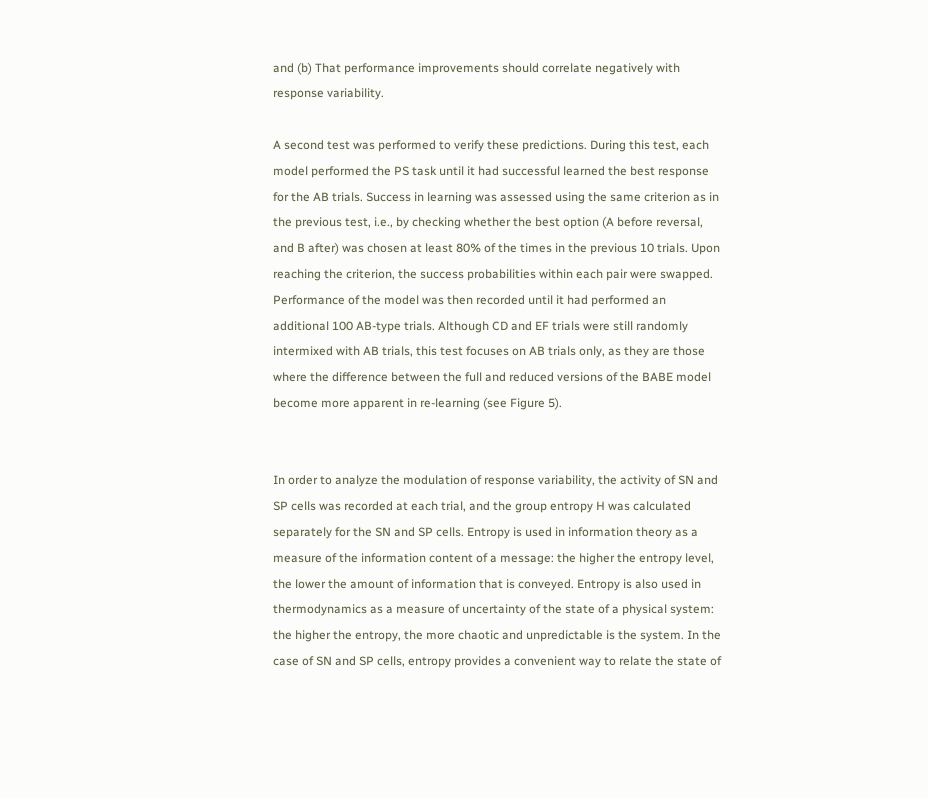and (b) That performance improvements should correlate negatively with response variability.

A second test was performed to verify these predictions. During this test, each model performed the PS task until it had successful learned the best response for the AB trials. Success in learning was assessed using the same criterion as in the previous test, i.e., by checking whether the best option (A before reversal, and B after) was chosen at least 80% of the times in the previous 10 trials. Upon reaching the criterion, the success probabilities within each pair were swapped. Performance of the model was then recorded until it had performed an additional 100 AB-type trials. Although CD and EF trials were still randomly intermixed with AB trials, this test focuses on AB trials only, as they are those where the difference between the full and reduced versions of the BABE model become more apparent in re-learning (see Figure 5).


In order to analyze the modulation of response variability, the activity of SN and SP cells was recorded at each trial, and the group entropy H was calculated separately for the SN and SP cells. Entropy is used in information theory as a measure of the information content of a message: the higher the entropy level, the lower the amount of information that is conveyed. Entropy is also used in thermodynamics as a measure of uncertainty of the state of a physical system: the higher the entropy, the more chaotic and unpredictable is the system. In the case of SN and SP cells, entropy provides a convenient way to relate the state of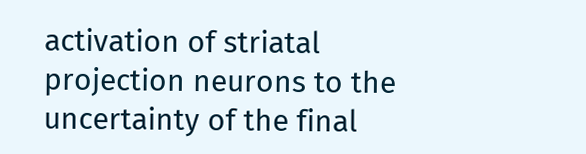activation of striatal projection neurons to the uncertainty of the final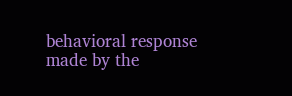behavioral response made by the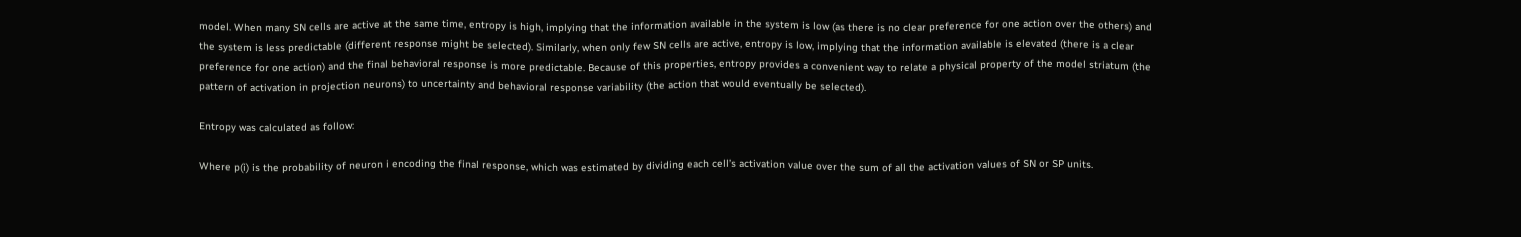model. When many SN cells are active at the same time, entropy is high, implying that the information available in the system is low (as there is no clear preference for one action over the others) and the system is less predictable (different response might be selected). Similarly, when only few SN cells are active, entropy is low, implying that the information available is elevated (there is a clear preference for one action) and the final behavioral response is more predictable. Because of this properties, entropy provides a convenient way to relate a physical property of the model striatum (the pattern of activation in projection neurons) to uncertainty and behavioral response variability (the action that would eventually be selected).

Entropy was calculated as follow:

Where p(i) is the probability of neuron i encoding the final response, which was estimated by dividing each cell’s activation value over the sum of all the activation values of SN or SP units.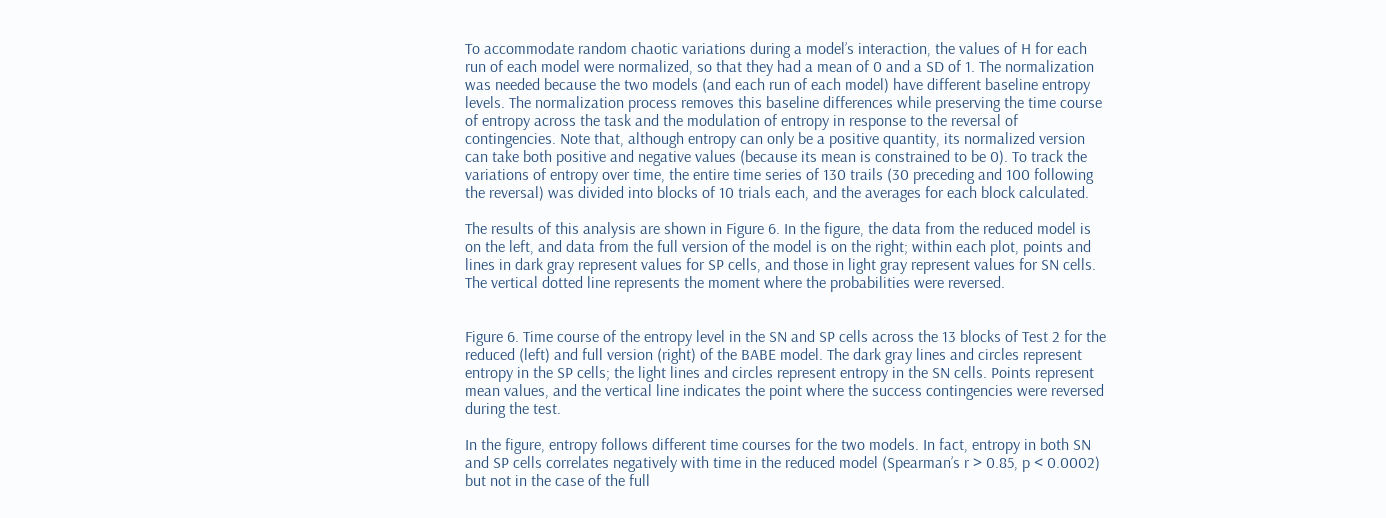To accommodate random chaotic variations during a model’s interaction, the values of H for each run of each model were normalized, so that they had a mean of 0 and a SD of 1. The normalization was needed because the two models (and each run of each model) have different baseline entropy levels. The normalization process removes this baseline differences while preserving the time course of entropy across the task and the modulation of entropy in response to the reversal of contingencies. Note that, although entropy can only be a positive quantity, its normalized version can take both positive and negative values (because its mean is constrained to be 0). To track the variations of entropy over time, the entire time series of 130 trails (30 preceding and 100 following the reversal) was divided into blocks of 10 trials each, and the averages for each block calculated.

The results of this analysis are shown in Figure 6. In the figure, the data from the reduced model is on the left, and data from the full version of the model is on the right; within each plot, points and lines in dark gray represent values for SP cells, and those in light gray represent values for SN cells. The vertical dotted line represents the moment where the probabilities were reversed.


Figure 6. Time course of the entropy level in the SN and SP cells across the 13 blocks of Test 2 for the reduced (left) and full version (right) of the BABE model. The dark gray lines and circles represent entropy in the SP cells; the light lines and circles represent entropy in the SN cells. Points represent mean values, and the vertical line indicates the point where the success contingencies were reversed during the test.

In the figure, entropy follows different time courses for the two models. In fact, entropy in both SN and SP cells correlates negatively with time in the reduced model (Spearman’s r > 0.85, p < 0.0002) but not in the case of the full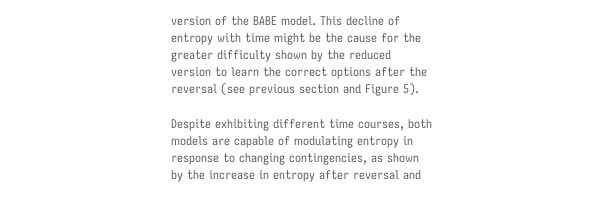version of the BABE model. This decline of entropy with time might be the cause for the greater difficulty shown by the reduced version to learn the correct options after the reversal (see previous section and Figure 5).

Despite exhibiting different time courses, both models are capable of modulating entropy in response to changing contingencies, as shown by the increase in entropy after reversal and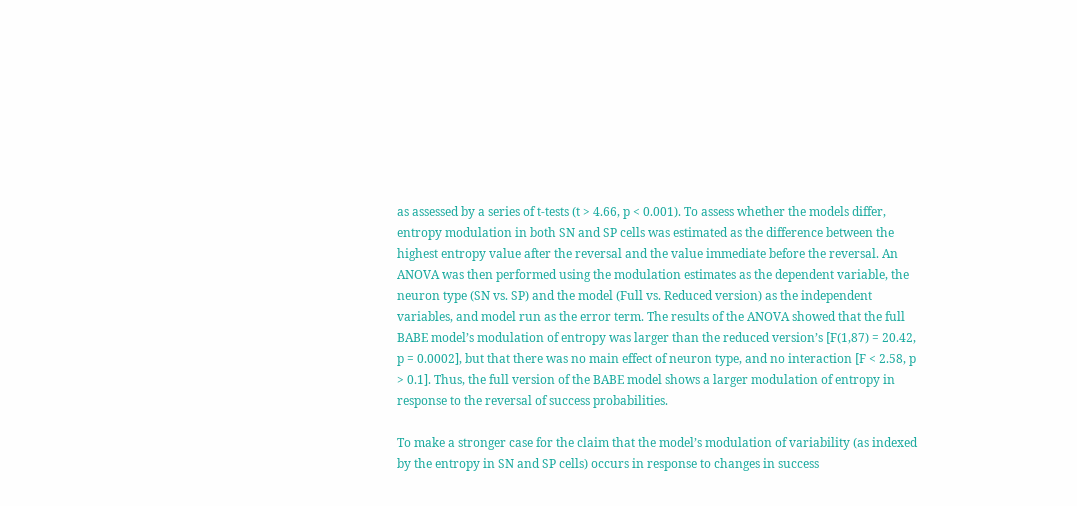as assessed by a series of t-tests (t > 4.66, p < 0.001). To assess whether the models differ, entropy modulation in both SN and SP cells was estimated as the difference between the highest entropy value after the reversal and the value immediate before the reversal. An ANOVA was then performed using the modulation estimates as the dependent variable, the neuron type (SN vs. SP) and the model (Full vs. Reduced version) as the independent variables, and model run as the error term. The results of the ANOVA showed that the full BABE model’s modulation of entropy was larger than the reduced version’s [F(1,87) = 20.42, p = 0.0002], but that there was no main effect of neuron type, and no interaction [F < 2.58, p > 0.1]. Thus, the full version of the BABE model shows a larger modulation of entropy in response to the reversal of success probabilities.

To make a stronger case for the claim that the model’s modulation of variability (as indexed by the entropy in SN and SP cells) occurs in response to changes in success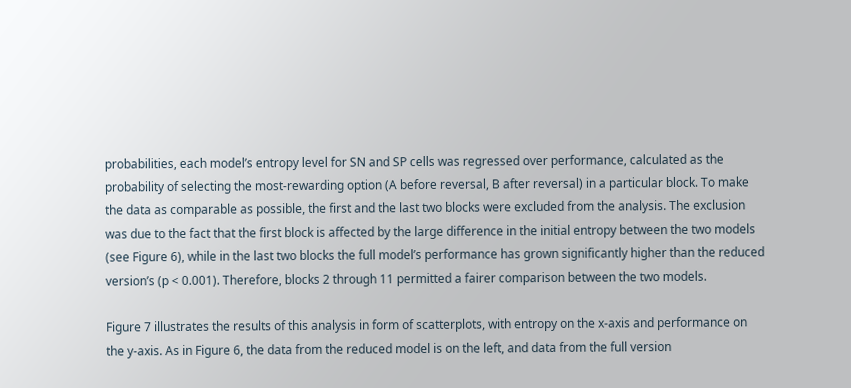probabilities, each model’s entropy level for SN and SP cells was regressed over performance, calculated as the probability of selecting the most-rewarding option (A before reversal, B after reversal) in a particular block. To make the data as comparable as possible, the first and the last two blocks were excluded from the analysis. The exclusion was due to the fact that the first block is affected by the large difference in the initial entropy between the two models (see Figure 6), while in the last two blocks the full model’s performance has grown significantly higher than the reduced version’s (p < 0.001). Therefore, blocks 2 through 11 permitted a fairer comparison between the two models.

Figure 7 illustrates the results of this analysis in form of scatterplots, with entropy on the x-axis and performance on the y-axis. As in Figure 6, the data from the reduced model is on the left, and data from the full version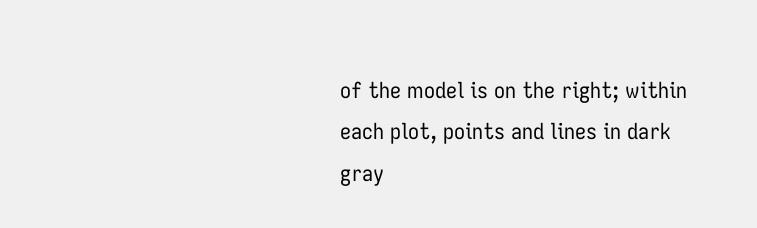of the model is on the right; within each plot, points and lines in dark gray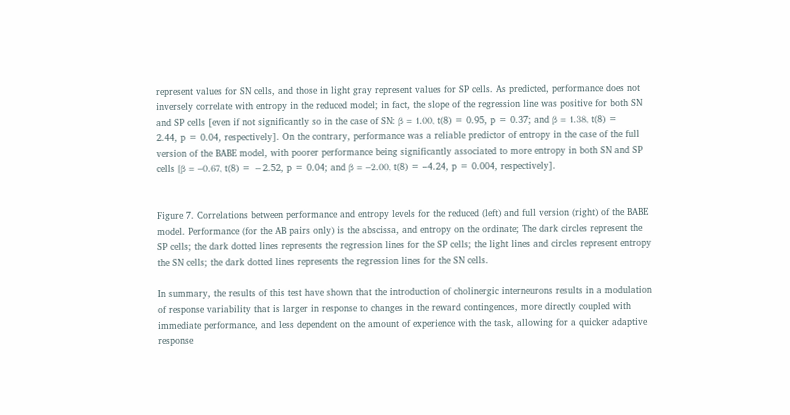represent values for SN cells, and those in light gray represent values for SP cells. As predicted, performance does not inversely correlate with entropy in the reduced model; in fact, the slope of the regression line was positive for both SN and SP cells [even if not significantly so in the case of SN: β = 1.00, t(8) = 0.95, p = 0.37; and β = 1.38, t(8) = 2.44, p = 0.04, respectively]. On the contrary, performance was a reliable predictor of entropy in the case of the full version of the BABE model, with poorer performance being significantly associated to more entropy in both SN and SP cells [β = −0.67, t(8) = −2.52, p = 0.04; and β = −2.00, t(8) = –4.24, p = 0.004, respectively].


Figure 7. Correlations between performance and entropy levels for the reduced (left) and full version (right) of the BABE model. Performance (for the AB pairs only) is the abscissa, and entropy on the ordinate; The dark circles represent the SP cells; the dark dotted lines represents the regression lines for the SP cells; the light lines and circles represent entropy the SN cells; the dark dotted lines represents the regression lines for the SN cells.

In summary, the results of this test have shown that the introduction of cholinergic interneurons results in a modulation of response variability that is larger in response to changes in the reward contingences, more directly coupled with immediate performance, and less dependent on the amount of experience with the task, allowing for a quicker adaptive response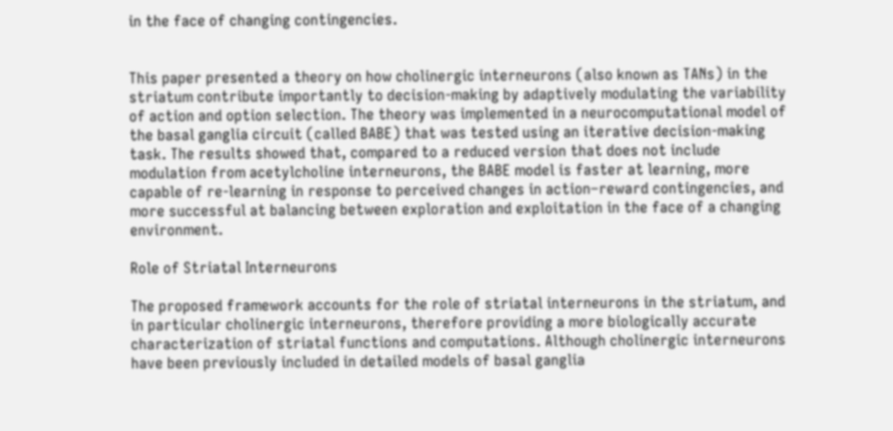in the face of changing contingencies.


This paper presented a theory on how cholinergic interneurons (also known as TANs) in the striatum contribute importantly to decision-making by adaptively modulating the variability of action and option selection. The theory was implemented in a neurocomputational model of the basal ganglia circuit (called BABE) that was tested using an iterative decision-making task. The results showed that, compared to a reduced version that does not include modulation from acetylcholine interneurons, the BABE model is faster at learning, more capable of re-learning in response to perceived changes in action–reward contingencies, and more successful at balancing between exploration and exploitation in the face of a changing environment.

Role of Striatal Interneurons

The proposed framework accounts for the role of striatal interneurons in the striatum, and in particular cholinergic interneurons, therefore providing a more biologically accurate characterization of striatal functions and computations. Although cholinergic interneurons have been previously included in detailed models of basal ganglia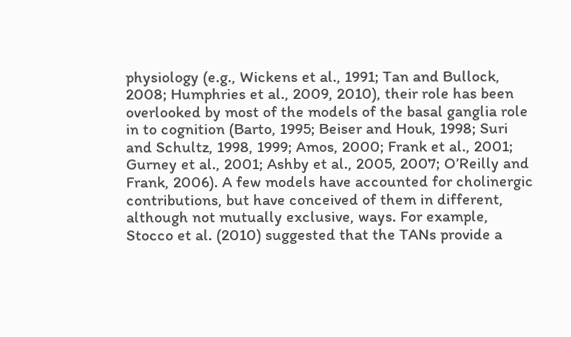physiology (e.g., Wickens et al., 1991; Tan and Bullock, 2008; Humphries et al., 2009, 2010), their role has been overlooked by most of the models of the basal ganglia role in to cognition (Barto, 1995; Beiser and Houk, 1998; Suri and Schultz, 1998, 1999; Amos, 2000; Frank et al., 2001; Gurney et al., 2001; Ashby et al., 2005, 2007; O’Reilly and Frank, 2006). A few models have accounted for cholinergic contributions, but have conceived of them in different, although not mutually exclusive, ways. For example, Stocco et al. (2010) suggested that the TANs provide a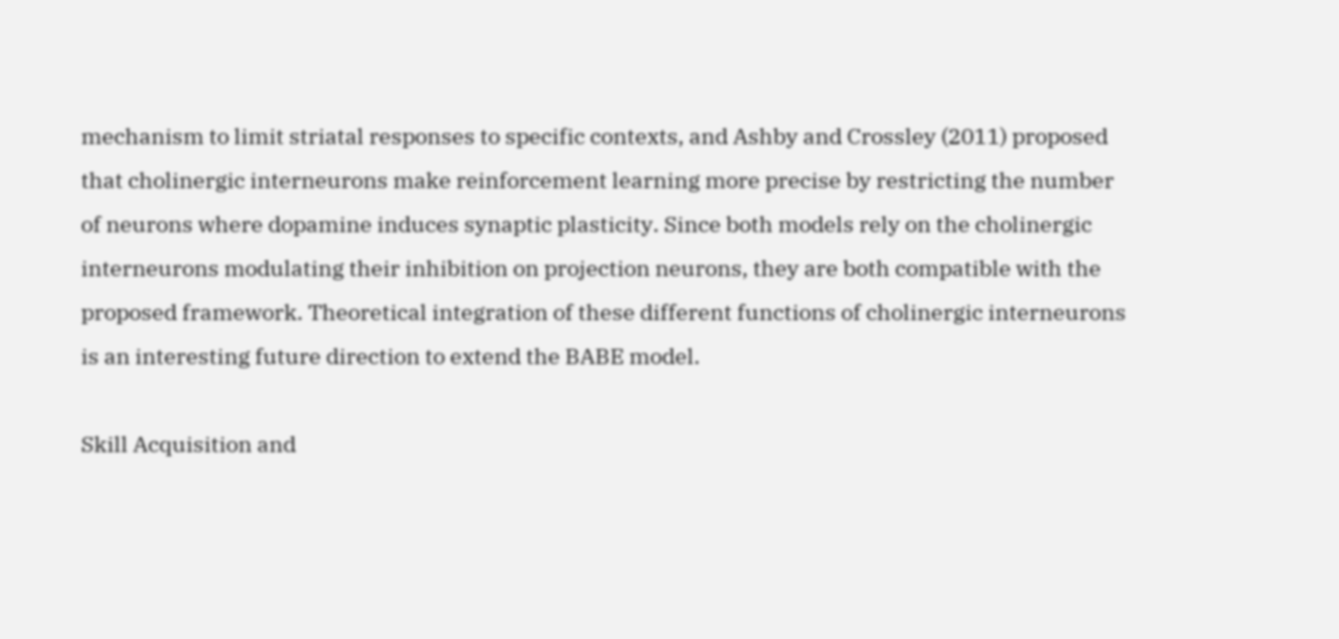mechanism to limit striatal responses to specific contexts, and Ashby and Crossley (2011) proposed that cholinergic interneurons make reinforcement learning more precise by restricting the number of neurons where dopamine induces synaptic plasticity. Since both models rely on the cholinergic interneurons modulating their inhibition on projection neurons, they are both compatible with the proposed framework. Theoretical integration of these different functions of cholinergic interneurons is an interesting future direction to extend the BABE model.

Skill Acquisition and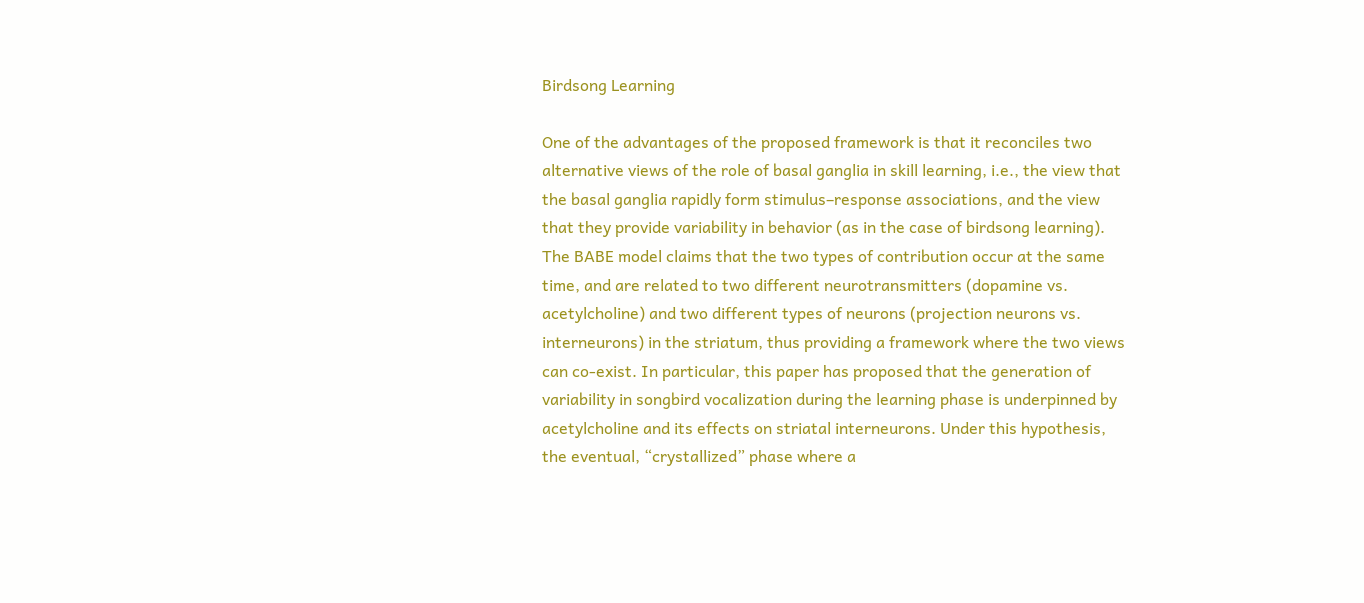Birdsong Learning

One of the advantages of the proposed framework is that it reconciles two alternative views of the role of basal ganglia in skill learning, i.e., the view that the basal ganglia rapidly form stimulus–response associations, and the view that they provide variability in behavior (as in the case of birdsong learning). The BABE model claims that the two types of contribution occur at the same time, and are related to two different neurotransmitters (dopamine vs. acetylcholine) and two different types of neurons (projection neurons vs. interneurons) in the striatum, thus providing a framework where the two views can co-exist. In particular, this paper has proposed that the generation of variability in songbird vocalization during the learning phase is underpinned by acetylcholine and its effects on striatal interneurons. Under this hypothesis, the eventual, “crystallized” phase where a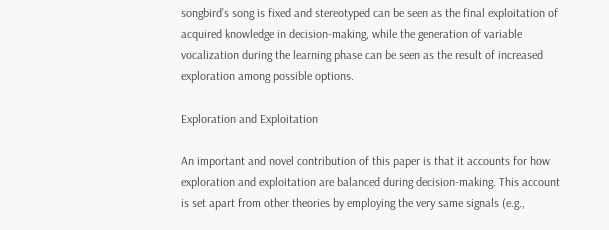songbird’s song is fixed and stereotyped can be seen as the final exploitation of acquired knowledge in decision-making, while the generation of variable vocalization during the learning phase can be seen as the result of increased exploration among possible options.

Exploration and Exploitation

An important and novel contribution of this paper is that it accounts for how exploration and exploitation are balanced during decision-making. This account is set apart from other theories by employing the very same signals (e.g.,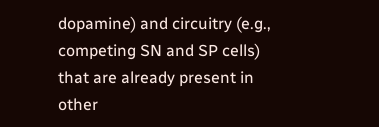dopamine) and circuitry (e.g., competing SN and SP cells) that are already present in other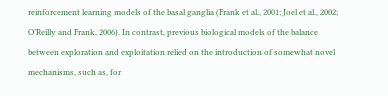reinforcement learning models of the basal ganglia (Frank et al., 2001; Joel et al., 2002; O’Reilly and Frank, 2006). In contrast, previous biological models of the balance between exploration and exploitation relied on the introduction of somewhat novel mechanisms, such as, for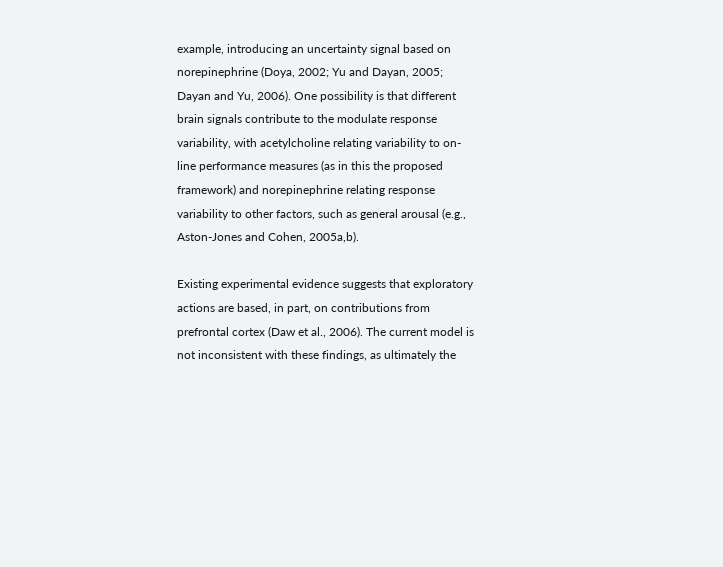example, introducing an uncertainty signal based on norepinephrine (Doya, 2002; Yu and Dayan, 2005; Dayan and Yu, 2006). One possibility is that different brain signals contribute to the modulate response variability, with acetylcholine relating variability to on-line performance measures (as in this the proposed framework) and norepinephrine relating response variability to other factors, such as general arousal (e.g., Aston-Jones and Cohen, 2005a,b).

Existing experimental evidence suggests that exploratory actions are based, in part, on contributions from prefrontal cortex (Daw et al., 2006). The current model is not inconsistent with these findings, as ultimately the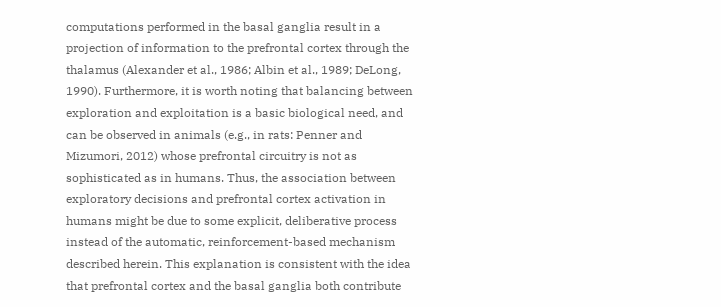computations performed in the basal ganglia result in a projection of information to the prefrontal cortex through the thalamus (Alexander et al., 1986; Albin et al., 1989; DeLong, 1990). Furthermore, it is worth noting that balancing between exploration and exploitation is a basic biological need, and can be observed in animals (e.g., in rats: Penner and Mizumori, 2012) whose prefrontal circuitry is not as sophisticated as in humans. Thus, the association between exploratory decisions and prefrontal cortex activation in humans might be due to some explicit, deliberative process instead of the automatic, reinforcement-based mechanism described herein. This explanation is consistent with the idea that prefrontal cortex and the basal ganglia both contribute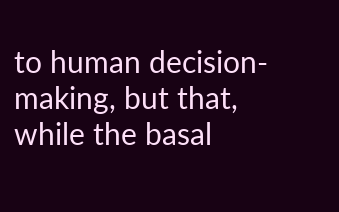to human decision-making, but that, while the basal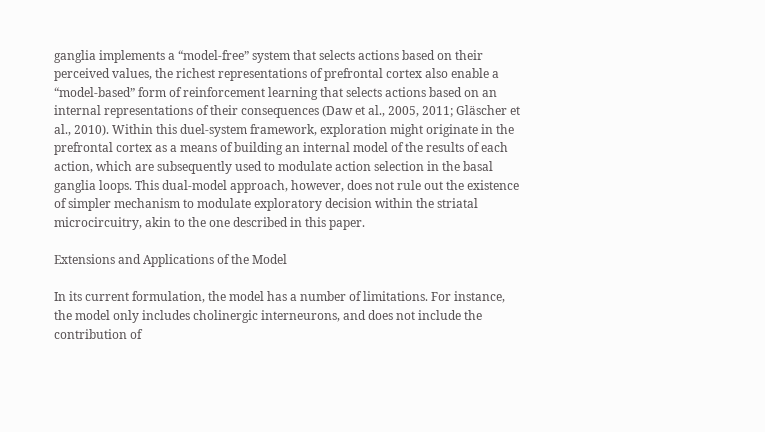ganglia implements a “model-free” system that selects actions based on their perceived values, the richest representations of prefrontal cortex also enable a “model-based” form of reinforcement learning that selects actions based on an internal representations of their consequences (Daw et al., 2005, 2011; Gläscher et al., 2010). Within this duel-system framework, exploration might originate in the prefrontal cortex as a means of building an internal model of the results of each action, which are subsequently used to modulate action selection in the basal ganglia loops. This dual-model approach, however, does not rule out the existence of simpler mechanism to modulate exploratory decision within the striatal microcircuitry, akin to the one described in this paper.

Extensions and Applications of the Model

In its current formulation, the model has a number of limitations. For instance, the model only includes cholinergic interneurons, and does not include the contribution of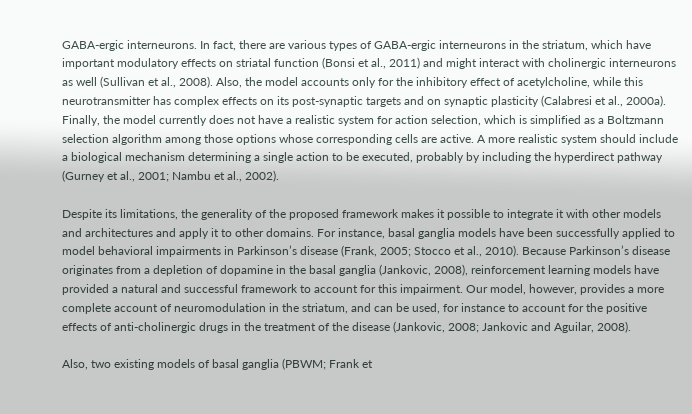GABA-ergic interneurons. In fact, there are various types of GABA-ergic interneurons in the striatum, which have important modulatory effects on striatal function (Bonsi et al., 2011) and might interact with cholinergic interneurons as well (Sullivan et al., 2008). Also, the model accounts only for the inhibitory effect of acetylcholine, while this neurotransmitter has complex effects on its post-synaptic targets and on synaptic plasticity (Calabresi et al., 2000a). Finally, the model currently does not have a realistic system for action selection, which is simplified as a Boltzmann selection algorithm among those options whose corresponding cells are active. A more realistic system should include a biological mechanism determining a single action to be executed, probably by including the hyperdirect pathway (Gurney et al., 2001; Nambu et al., 2002).

Despite its limitations, the generality of the proposed framework makes it possible to integrate it with other models and architectures and apply it to other domains. For instance, basal ganglia models have been successfully applied to model behavioral impairments in Parkinson’s disease (Frank, 2005; Stocco et al., 2010). Because Parkinson’s disease originates from a depletion of dopamine in the basal ganglia (Jankovic, 2008), reinforcement learning models have provided a natural and successful framework to account for this impairment. Our model, however, provides a more complete account of neuromodulation in the striatum, and can be used, for instance to account for the positive effects of anti-cholinergic drugs in the treatment of the disease (Jankovic, 2008; Jankovic and Aguilar, 2008).

Also, two existing models of basal ganglia (PBWM; Frank et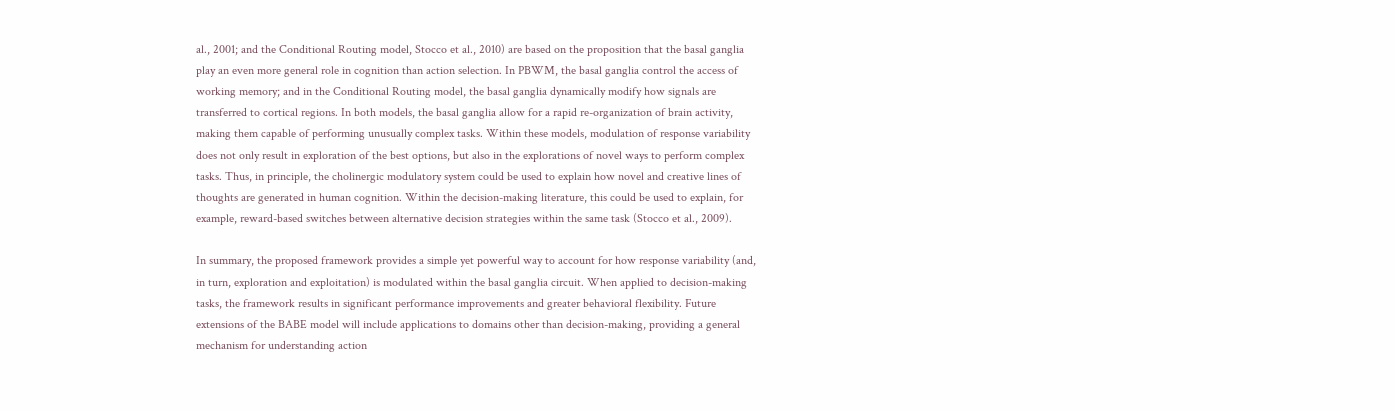al., 2001; and the Conditional Routing model, Stocco et al., 2010) are based on the proposition that the basal ganglia play an even more general role in cognition than action selection. In PBWM, the basal ganglia control the access of working memory; and in the Conditional Routing model, the basal ganglia dynamically modify how signals are transferred to cortical regions. In both models, the basal ganglia allow for a rapid re-organization of brain activity, making them capable of performing unusually complex tasks. Within these models, modulation of response variability does not only result in exploration of the best options, but also in the explorations of novel ways to perform complex tasks. Thus, in principle, the cholinergic modulatory system could be used to explain how novel and creative lines of thoughts are generated in human cognition. Within the decision-making literature, this could be used to explain, for example, reward-based switches between alternative decision strategies within the same task (Stocco et al., 2009).

In summary, the proposed framework provides a simple yet powerful way to account for how response variability (and, in turn, exploration and exploitation) is modulated within the basal ganglia circuit. When applied to decision-making tasks, the framework results in significant performance improvements and greater behavioral flexibility. Future extensions of the BABE model will include applications to domains other than decision-making, providing a general mechanism for understanding action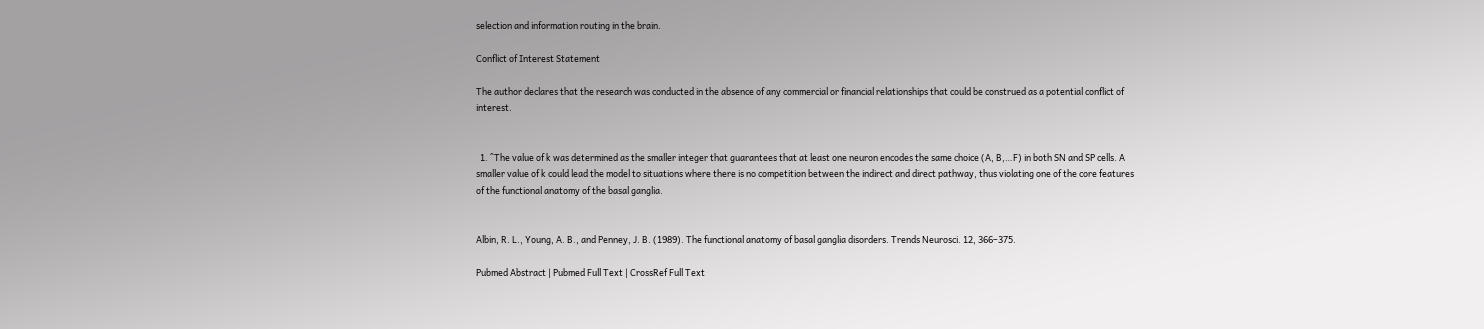selection and information routing in the brain.

Conflict of Interest Statement

The author declares that the research was conducted in the absence of any commercial or financial relationships that could be construed as a potential conflict of interest.


  1. ^The value of k was determined as the smaller integer that guarantees that at least one neuron encodes the same choice (A, B,…F) in both SN and SP cells. A smaller value of k could lead the model to situations where there is no competition between the indirect and direct pathway, thus violating one of the core features of the functional anatomy of the basal ganglia.


Albin, R. L., Young, A. B., and Penney, J. B. (1989). The functional anatomy of basal ganglia disorders. Trends Neurosci. 12, 366–375.

Pubmed Abstract | Pubmed Full Text | CrossRef Full Text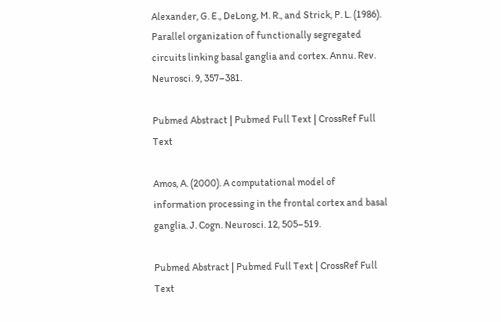Alexander, G. E., DeLong, M. R., and Strick, P. L. (1986). Parallel organization of functionally segregated circuits linking basal ganglia and cortex. Annu. Rev. Neurosci. 9, 357–381.

Pubmed Abstract | Pubmed Full Text | CrossRef Full Text

Amos, A. (2000). A computational model of information processing in the frontal cortex and basal ganglia. J. Cogn. Neurosci. 12, 505–519.

Pubmed Abstract | Pubmed Full Text | CrossRef Full Text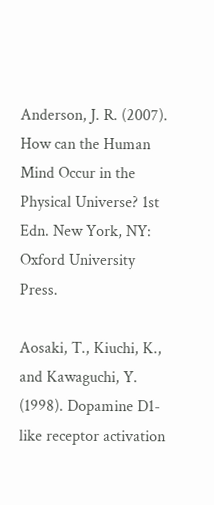Anderson, J. R. (2007). How can the Human Mind Occur in the Physical Universe? 1st Edn. New York, NY: Oxford University Press.

Aosaki, T., Kiuchi, K., and Kawaguchi, Y. (1998). Dopamine D1-like receptor activation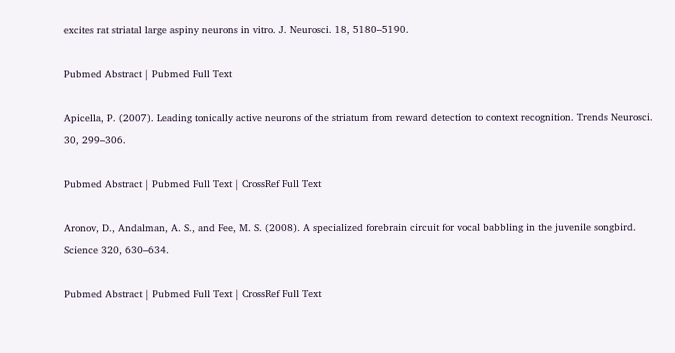excites rat striatal large aspiny neurons in vitro. J. Neurosci. 18, 5180–5190.

Pubmed Abstract | Pubmed Full Text

Apicella, P. (2007). Leading tonically active neurons of the striatum from reward detection to context recognition. Trends Neurosci. 30, 299–306.

Pubmed Abstract | Pubmed Full Text | CrossRef Full Text

Aronov, D., Andalman, A. S., and Fee, M. S. (2008). A specialized forebrain circuit for vocal babbling in the juvenile songbird. Science 320, 630–634.

Pubmed Abstract | Pubmed Full Text | CrossRef Full Text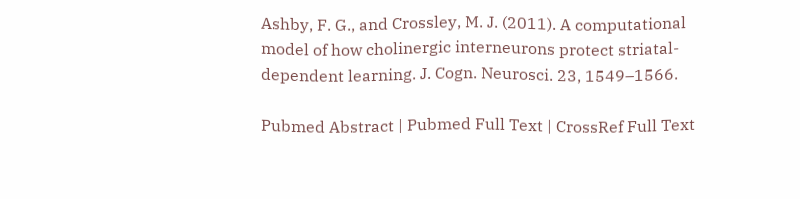Ashby, F. G., and Crossley, M. J. (2011). A computational model of how cholinergic interneurons protect striatal-dependent learning. J. Cogn. Neurosci. 23, 1549–1566.

Pubmed Abstract | Pubmed Full Text | CrossRef Full Text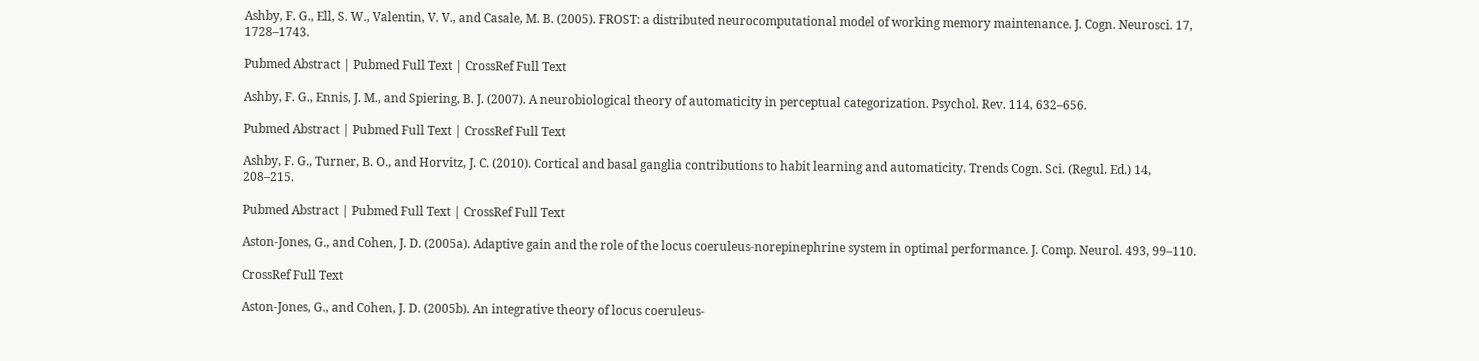Ashby, F. G., Ell, S. W., Valentin, V. V., and Casale, M. B. (2005). FROST: a distributed neurocomputational model of working memory maintenance. J. Cogn. Neurosci. 17, 1728–1743.

Pubmed Abstract | Pubmed Full Text | CrossRef Full Text

Ashby, F. G., Ennis, J. M., and Spiering, B. J. (2007). A neurobiological theory of automaticity in perceptual categorization. Psychol. Rev. 114, 632–656.

Pubmed Abstract | Pubmed Full Text | CrossRef Full Text

Ashby, F. G., Turner, B. O., and Horvitz, J. C. (2010). Cortical and basal ganglia contributions to habit learning and automaticity. Trends Cogn. Sci. (Regul. Ed.) 14, 208–215.

Pubmed Abstract | Pubmed Full Text | CrossRef Full Text

Aston-Jones, G., and Cohen, J. D. (2005a). Adaptive gain and the role of the locus coeruleus-norepinephrine system in optimal performance. J. Comp. Neurol. 493, 99–110.

CrossRef Full Text

Aston-Jones, G., and Cohen, J. D. (2005b). An integrative theory of locus coeruleus-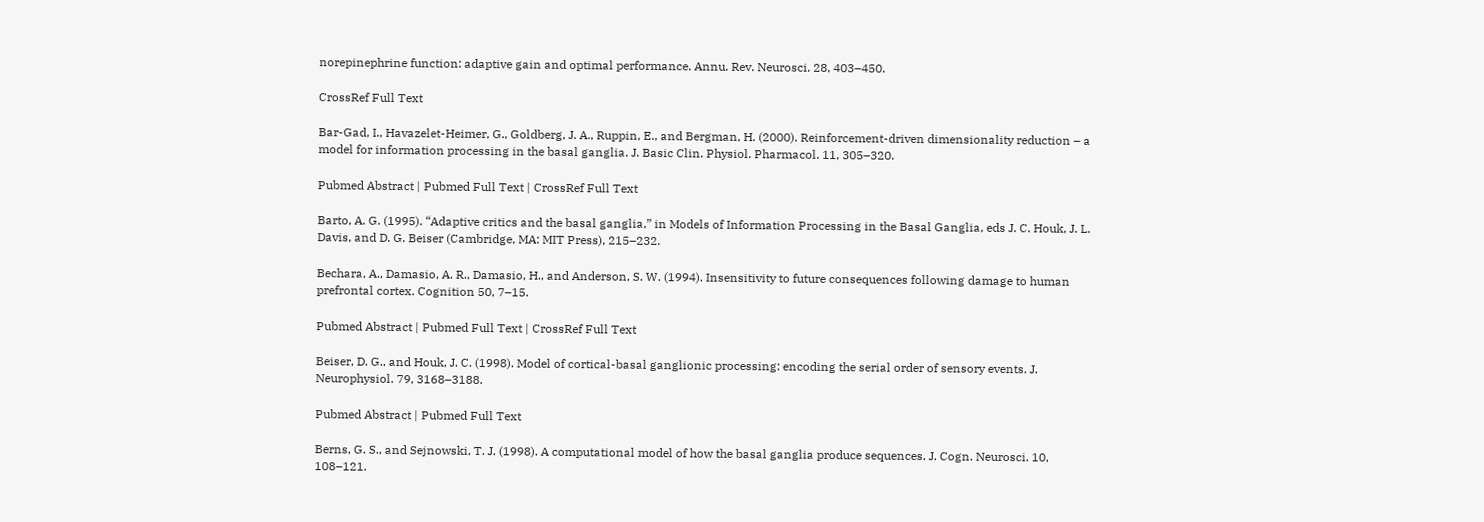norepinephrine function: adaptive gain and optimal performance. Annu. Rev. Neurosci. 28, 403–450.

CrossRef Full Text

Bar-Gad, I., Havazelet-Heimer, G., Goldberg, J. A., Ruppin, E., and Bergman, H. (2000). Reinforcement-driven dimensionality reduction – a model for information processing in the basal ganglia. J. Basic Clin. Physiol. Pharmacol. 11, 305–320.

Pubmed Abstract | Pubmed Full Text | CrossRef Full Text

Barto, A. G. (1995). “Adaptive critics and the basal ganglia,” in Models of Information Processing in the Basal Ganglia, eds J. C. Houk, J. L. Davis, and D. G. Beiser (Cambridge, MA: MIT Press), 215–232.

Bechara, A., Damasio, A. R., Damasio, H., and Anderson, S. W. (1994). Insensitivity to future consequences following damage to human prefrontal cortex. Cognition 50, 7–15.

Pubmed Abstract | Pubmed Full Text | CrossRef Full Text

Beiser, D. G., and Houk, J. C. (1998). Model of cortical-basal ganglionic processing: encoding the serial order of sensory events. J. Neurophysiol. 79, 3168–3188.

Pubmed Abstract | Pubmed Full Text

Berns, G. S., and Sejnowski, T. J. (1998). A computational model of how the basal ganglia produce sequences. J. Cogn. Neurosci. 10, 108–121.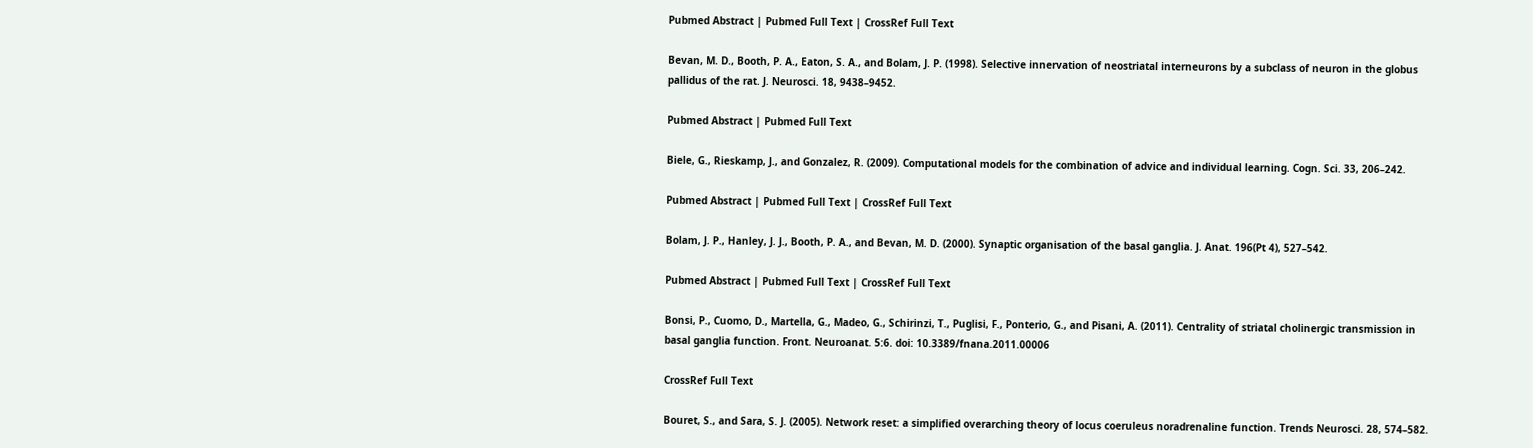Pubmed Abstract | Pubmed Full Text | CrossRef Full Text

Bevan, M. D., Booth, P. A., Eaton, S. A., and Bolam, J. P. (1998). Selective innervation of neostriatal interneurons by a subclass of neuron in the globus pallidus of the rat. J. Neurosci. 18, 9438–9452.

Pubmed Abstract | Pubmed Full Text

Biele, G., Rieskamp, J., and Gonzalez, R. (2009). Computational models for the combination of advice and individual learning. Cogn. Sci. 33, 206–242.

Pubmed Abstract | Pubmed Full Text | CrossRef Full Text

Bolam, J. P., Hanley, J. J., Booth, P. A., and Bevan, M. D. (2000). Synaptic organisation of the basal ganglia. J. Anat. 196(Pt 4), 527–542.

Pubmed Abstract | Pubmed Full Text | CrossRef Full Text

Bonsi, P., Cuomo, D., Martella, G., Madeo, G., Schirinzi, T., Puglisi, F., Ponterio, G., and Pisani, A. (2011). Centrality of striatal cholinergic transmission in basal ganglia function. Front. Neuroanat. 5:6. doi: 10.3389/fnana.2011.00006

CrossRef Full Text

Bouret, S., and Sara, S. J. (2005). Network reset: a simplified overarching theory of locus coeruleus noradrenaline function. Trends Neurosci. 28, 574–582.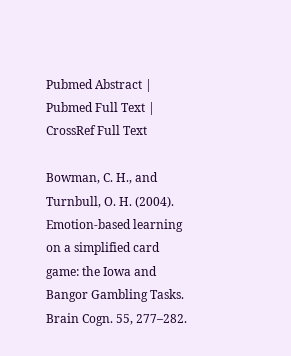Pubmed Abstract | Pubmed Full Text | CrossRef Full Text

Bowman, C. H., and Turnbull, O. H. (2004). Emotion-based learning on a simplified card game: the Iowa and Bangor Gambling Tasks. Brain Cogn. 55, 277–282.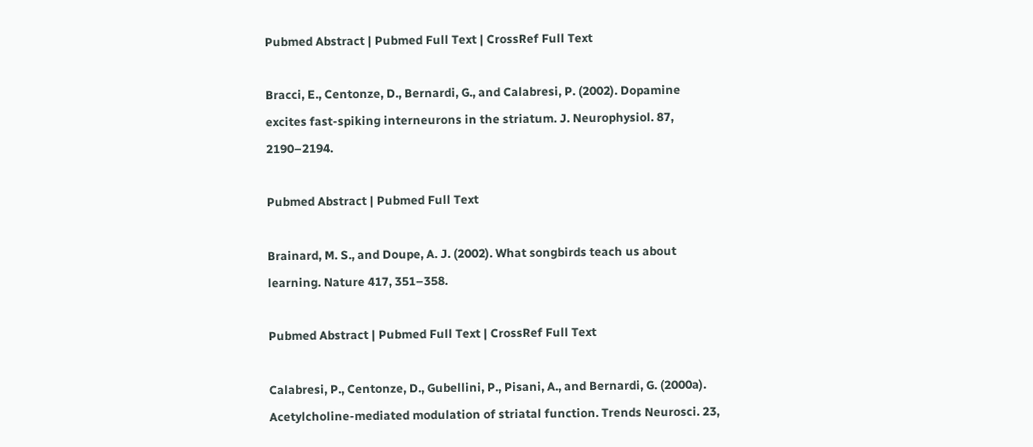Pubmed Abstract | Pubmed Full Text | CrossRef Full Text

Bracci, E., Centonze, D., Bernardi, G., and Calabresi, P. (2002). Dopamine excites fast-spiking interneurons in the striatum. J. Neurophysiol. 87, 2190–2194.

Pubmed Abstract | Pubmed Full Text

Brainard, M. S., and Doupe, A. J. (2002). What songbirds teach us about learning. Nature 417, 351–358.

Pubmed Abstract | Pubmed Full Text | CrossRef Full Text

Calabresi, P., Centonze, D., Gubellini, P., Pisani, A., and Bernardi, G. (2000a). Acetylcholine-mediated modulation of striatal function. Trends Neurosci. 23,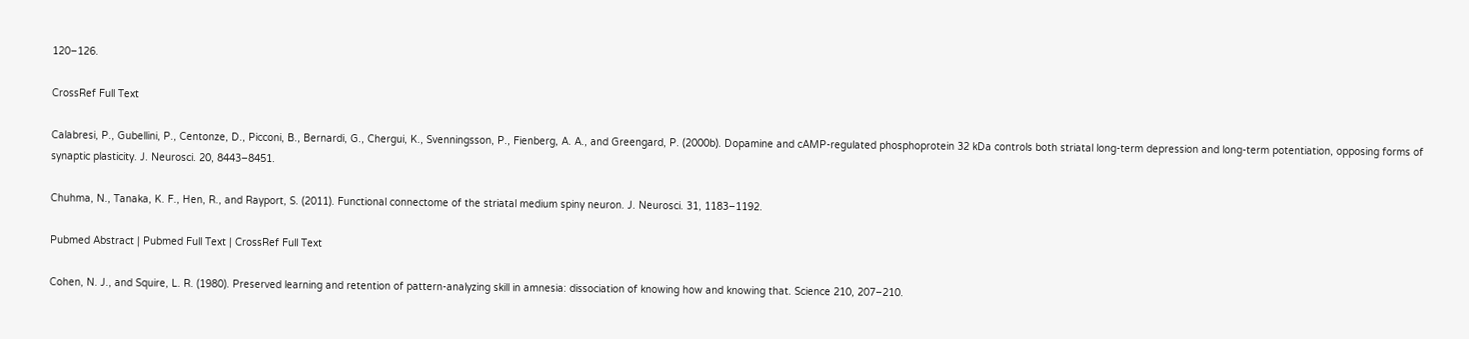120–126.

CrossRef Full Text

Calabresi, P., Gubellini, P., Centonze, D., Picconi, B., Bernardi, G., Chergui, K., Svenningsson, P., Fienberg, A. A., and Greengard, P. (2000b). Dopamine and cAMP-regulated phosphoprotein 32 kDa controls both striatal long-term depression and long-term potentiation, opposing forms of synaptic plasticity. J. Neurosci. 20, 8443–8451.

Chuhma, N., Tanaka, K. F., Hen, R., and Rayport, S. (2011). Functional connectome of the striatal medium spiny neuron. J. Neurosci. 31, 1183–1192.

Pubmed Abstract | Pubmed Full Text | CrossRef Full Text

Cohen, N. J., and Squire, L. R. (1980). Preserved learning and retention of pattern-analyzing skill in amnesia: dissociation of knowing how and knowing that. Science 210, 207–210.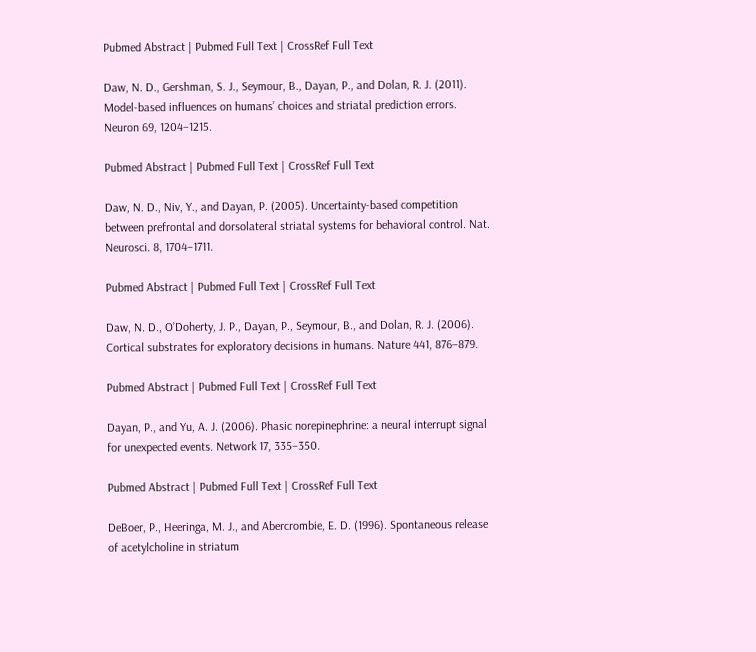Pubmed Abstract | Pubmed Full Text | CrossRef Full Text

Daw, N. D., Gershman, S. J., Seymour, B., Dayan, P., and Dolan, R. J. (2011). Model-based influences on humans’ choices and striatal prediction errors. Neuron 69, 1204–1215.

Pubmed Abstract | Pubmed Full Text | CrossRef Full Text

Daw, N. D., Niv, Y., and Dayan, P. (2005). Uncertainty-based competition between prefrontal and dorsolateral striatal systems for behavioral control. Nat. Neurosci. 8, 1704–1711.

Pubmed Abstract | Pubmed Full Text | CrossRef Full Text

Daw, N. D., O’Doherty, J. P., Dayan, P., Seymour, B., and Dolan, R. J. (2006). Cortical substrates for exploratory decisions in humans. Nature 441, 876–879.

Pubmed Abstract | Pubmed Full Text | CrossRef Full Text

Dayan, P., and Yu, A. J. (2006). Phasic norepinephrine: a neural interrupt signal for unexpected events. Network 17, 335–350.

Pubmed Abstract | Pubmed Full Text | CrossRef Full Text

DeBoer, P., Heeringa, M. J., and Abercrombie, E. D. (1996). Spontaneous release of acetylcholine in striatum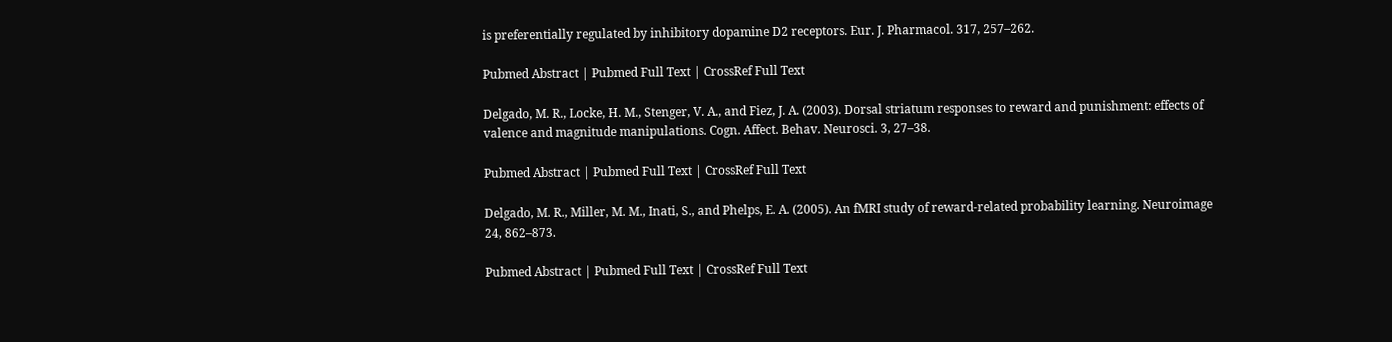is preferentially regulated by inhibitory dopamine D2 receptors. Eur. J. Pharmacol. 317, 257–262.

Pubmed Abstract | Pubmed Full Text | CrossRef Full Text

Delgado, M. R., Locke, H. M., Stenger, V. A., and Fiez, J. A. (2003). Dorsal striatum responses to reward and punishment: effects of valence and magnitude manipulations. Cogn. Affect. Behav. Neurosci. 3, 27–38.

Pubmed Abstract | Pubmed Full Text | CrossRef Full Text

Delgado, M. R., Miller, M. M., Inati, S., and Phelps, E. A. (2005). An fMRI study of reward-related probability learning. Neuroimage 24, 862–873.

Pubmed Abstract | Pubmed Full Text | CrossRef Full Text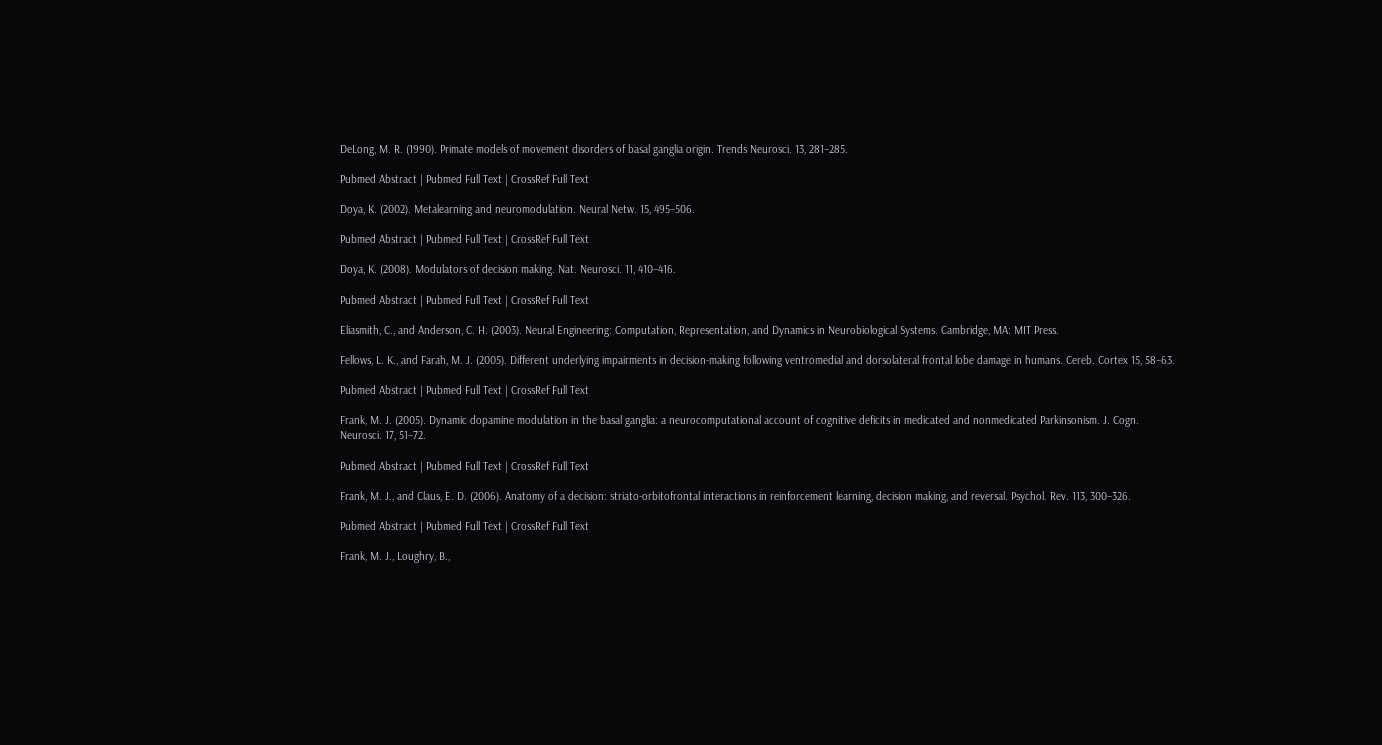DeLong, M. R. (1990). Primate models of movement disorders of basal ganglia origin. Trends Neurosci. 13, 281–285.

Pubmed Abstract | Pubmed Full Text | CrossRef Full Text

Doya, K. (2002). Metalearning and neuromodulation. Neural Netw. 15, 495–506.

Pubmed Abstract | Pubmed Full Text | CrossRef Full Text

Doya, K. (2008). Modulators of decision making. Nat. Neurosci. 11, 410–416.

Pubmed Abstract | Pubmed Full Text | CrossRef Full Text

Eliasmith, C., and Anderson, C. H. (2003). Neural Engineering: Computation, Representation, and Dynamics in Neurobiological Systems. Cambridge, MA: MIT Press.

Fellows, L. K., and Farah, M. J. (2005). Different underlying impairments in decision-making following ventromedial and dorsolateral frontal lobe damage in humans. Cereb. Cortex 15, 58–63.

Pubmed Abstract | Pubmed Full Text | CrossRef Full Text

Frank, M. J. (2005). Dynamic dopamine modulation in the basal ganglia: a neurocomputational account of cognitive deficits in medicated and nonmedicated Parkinsonism. J. Cogn. Neurosci. 17, 51–72.

Pubmed Abstract | Pubmed Full Text | CrossRef Full Text

Frank, M. J., and Claus, E. D. (2006). Anatomy of a decision: striato-orbitofrontal interactions in reinforcement learning, decision making, and reversal. Psychol. Rev. 113, 300–326.

Pubmed Abstract | Pubmed Full Text | CrossRef Full Text

Frank, M. J., Loughry, B.,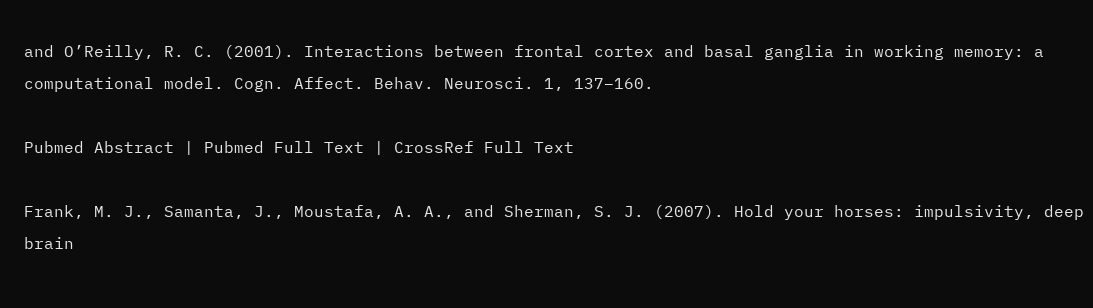and O’Reilly, R. C. (2001). Interactions between frontal cortex and basal ganglia in working memory: a computational model. Cogn. Affect. Behav. Neurosci. 1, 137–160.

Pubmed Abstract | Pubmed Full Text | CrossRef Full Text

Frank, M. J., Samanta, J., Moustafa, A. A., and Sherman, S. J. (2007). Hold your horses: impulsivity, deep brain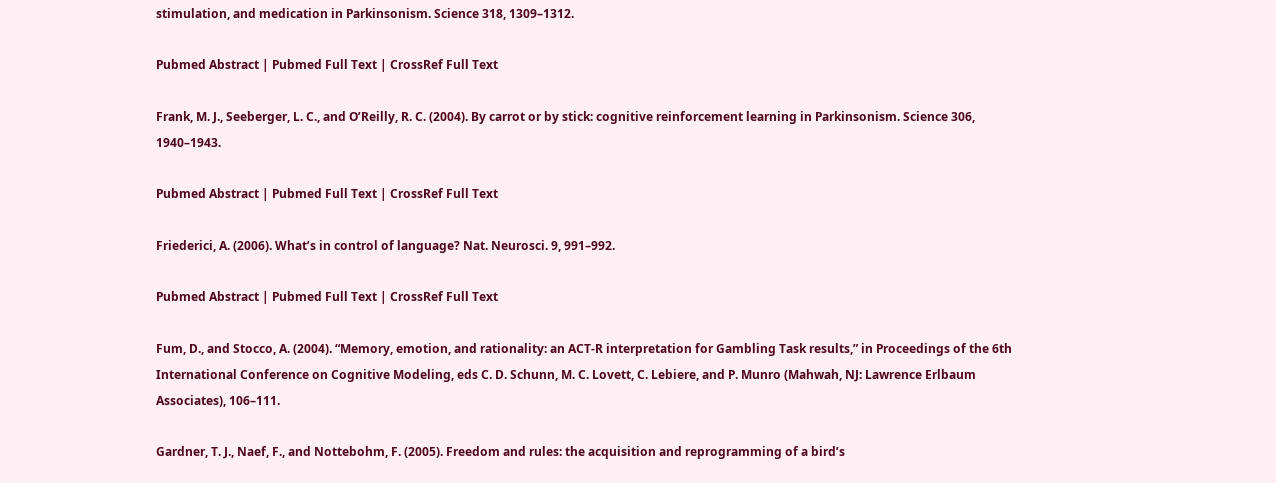stimulation, and medication in Parkinsonism. Science 318, 1309–1312.

Pubmed Abstract | Pubmed Full Text | CrossRef Full Text

Frank, M. J., Seeberger, L. C., and O’Reilly, R. C. (2004). By carrot or by stick: cognitive reinforcement learning in Parkinsonism. Science 306, 1940–1943.

Pubmed Abstract | Pubmed Full Text | CrossRef Full Text

Friederici, A. (2006). What’s in control of language? Nat. Neurosci. 9, 991–992.

Pubmed Abstract | Pubmed Full Text | CrossRef Full Text

Fum, D., and Stocco, A. (2004). “Memory, emotion, and rationality: an ACT-R interpretation for Gambling Task results,” in Proceedings of the 6th International Conference on Cognitive Modeling, eds C. D. Schunn, M. C. Lovett, C. Lebiere, and P. Munro (Mahwah, NJ: Lawrence Erlbaum Associates), 106–111.

Gardner, T. J., Naef, F., and Nottebohm, F. (2005). Freedom and rules: the acquisition and reprogramming of a bird’s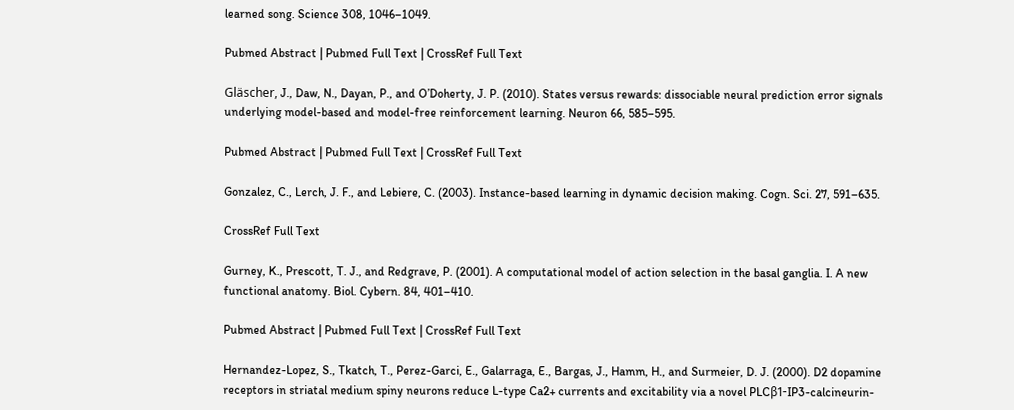learned song. Science 308, 1046–1049.

Pubmed Abstract | Pubmed Full Text | CrossRef Full Text

Gläscher, J., Daw, N., Dayan, P., and O’Doherty, J. P. (2010). States versus rewards: dissociable neural prediction error signals underlying model-based and model-free reinforcement learning. Neuron 66, 585–595.

Pubmed Abstract | Pubmed Full Text | CrossRef Full Text

Gonzalez, C., Lerch, J. F., and Lebiere, C. (2003). Instance-based learning in dynamic decision making. Cogn. Sci. 27, 591–635.

CrossRef Full Text

Gurney, K., Prescott, T. J., and Redgrave, P. (2001). A computational model of action selection in the basal ganglia. I. A new functional anatomy. Biol. Cybern. 84, 401–410.

Pubmed Abstract | Pubmed Full Text | CrossRef Full Text

Hernandez-Lopez, S., Tkatch, T., Perez-Garci, E., Galarraga, E., Bargas, J., Hamm, H., and Surmeier, D. J. (2000). D2 dopamine receptors in striatal medium spiny neurons reduce L-type Ca2+ currents and excitability via a novel PLCβ1-IP3-calcineurin-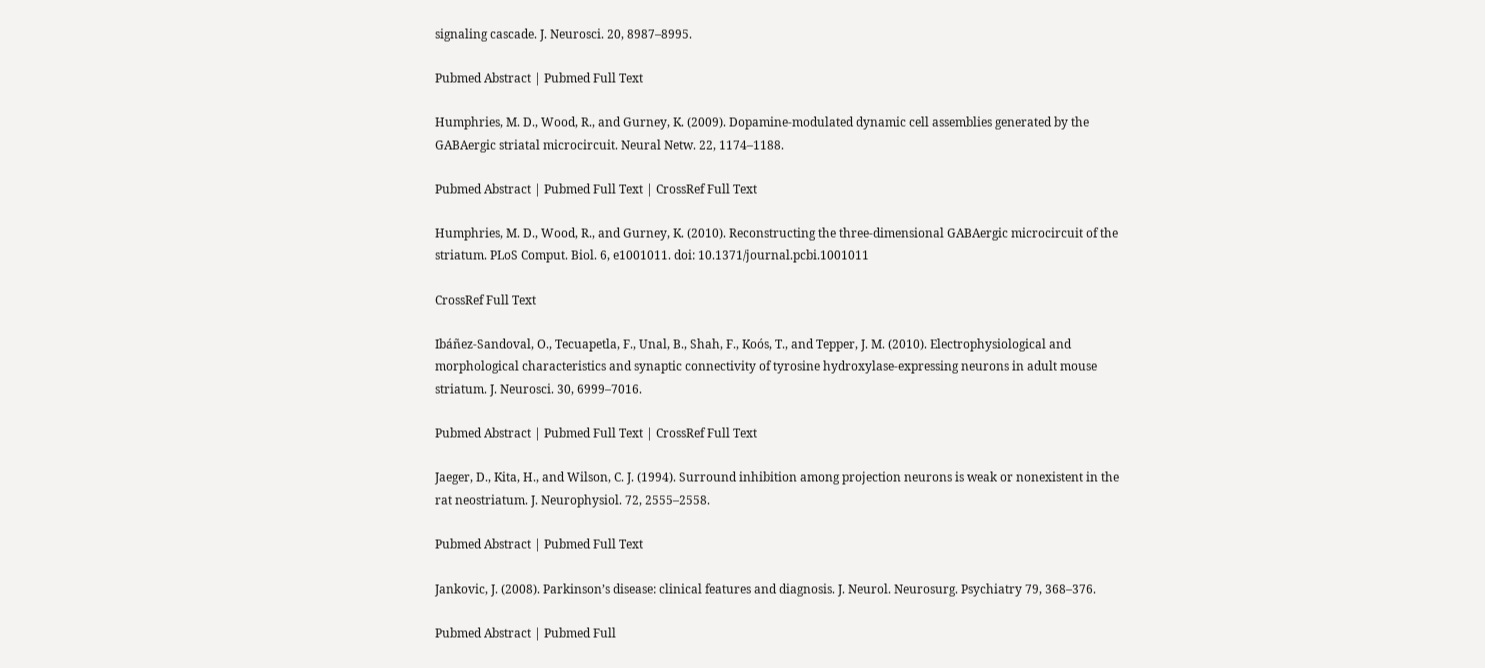signaling cascade. J. Neurosci. 20, 8987–8995.

Pubmed Abstract | Pubmed Full Text

Humphries, M. D., Wood, R., and Gurney, K. (2009). Dopamine-modulated dynamic cell assemblies generated by the GABAergic striatal microcircuit. Neural Netw. 22, 1174–1188.

Pubmed Abstract | Pubmed Full Text | CrossRef Full Text

Humphries, M. D., Wood, R., and Gurney, K. (2010). Reconstructing the three-dimensional GABAergic microcircuit of the striatum. PLoS Comput. Biol. 6, e1001011. doi: 10.1371/journal.pcbi.1001011

CrossRef Full Text

Ibáñez-Sandoval, O., Tecuapetla, F., Unal, B., Shah, F., Koós, T., and Tepper, J. M. (2010). Electrophysiological and morphological characteristics and synaptic connectivity of tyrosine hydroxylase-expressing neurons in adult mouse striatum. J. Neurosci. 30, 6999–7016.

Pubmed Abstract | Pubmed Full Text | CrossRef Full Text

Jaeger, D., Kita, H., and Wilson, C. J. (1994). Surround inhibition among projection neurons is weak or nonexistent in the rat neostriatum. J. Neurophysiol. 72, 2555–2558.

Pubmed Abstract | Pubmed Full Text

Jankovic, J. (2008). Parkinson’s disease: clinical features and diagnosis. J. Neurol. Neurosurg. Psychiatry 79, 368–376.

Pubmed Abstract | Pubmed Full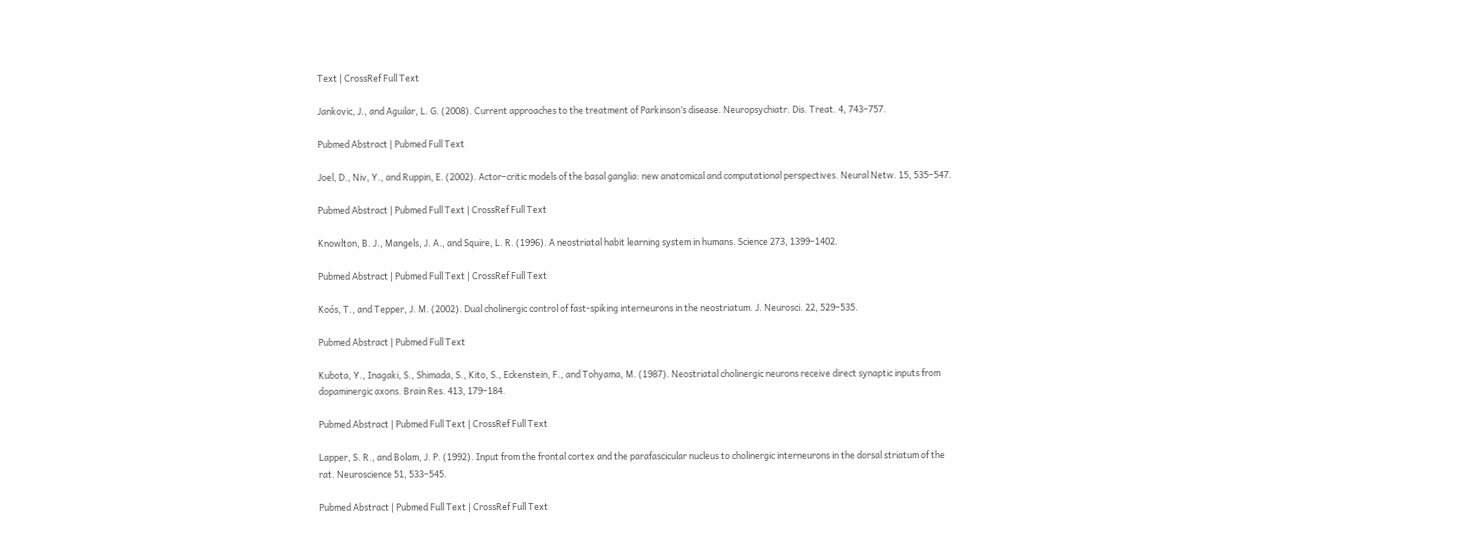Text | CrossRef Full Text

Jankovic, J., and Aguilar, L. G. (2008). Current approaches to the treatment of Parkinson’s disease. Neuropsychiatr. Dis. Treat. 4, 743–757.

Pubmed Abstract | Pubmed Full Text

Joel, D., Niv, Y., and Ruppin, E. (2002). Actor–critic models of the basal ganglia: new anatomical and computational perspectives. Neural Netw. 15, 535–547.

Pubmed Abstract | Pubmed Full Text | CrossRef Full Text

Knowlton, B. J., Mangels, J. A., and Squire, L. R. (1996). A neostriatal habit learning system in humans. Science 273, 1399–1402.

Pubmed Abstract | Pubmed Full Text | CrossRef Full Text

Koós, T., and Tepper, J. M. (2002). Dual cholinergic control of fast-spiking interneurons in the neostriatum. J. Neurosci. 22, 529–535.

Pubmed Abstract | Pubmed Full Text

Kubota, Y., Inagaki, S., Shimada, S., Kito, S., Eckenstein, F., and Tohyama, M. (1987). Neostriatal cholinergic neurons receive direct synaptic inputs from dopaminergic axons. Brain Res. 413, 179–184.

Pubmed Abstract | Pubmed Full Text | CrossRef Full Text

Lapper, S. R., and Bolam, J. P. (1992). Input from the frontal cortex and the parafascicular nucleus to cholinergic interneurons in the dorsal striatum of the rat. Neuroscience 51, 533–545.

Pubmed Abstract | Pubmed Full Text | CrossRef Full Text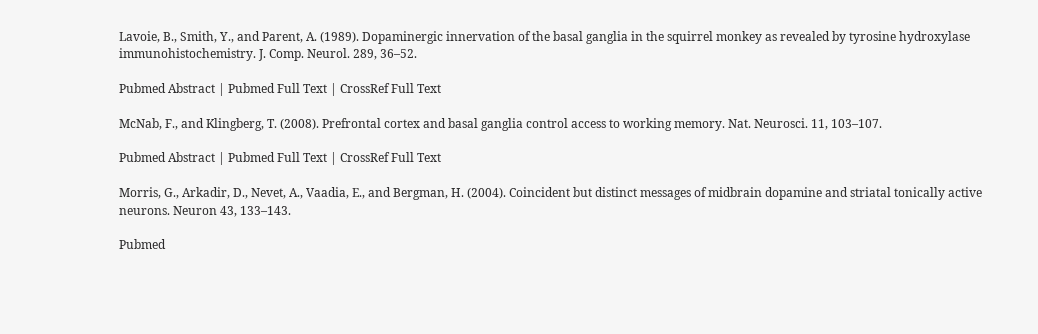Lavoie, B., Smith, Y., and Parent, A. (1989). Dopaminergic innervation of the basal ganglia in the squirrel monkey as revealed by tyrosine hydroxylase immunohistochemistry. J. Comp. Neurol. 289, 36–52.

Pubmed Abstract | Pubmed Full Text | CrossRef Full Text

McNab, F., and Klingberg, T. (2008). Prefrontal cortex and basal ganglia control access to working memory. Nat. Neurosci. 11, 103–107.

Pubmed Abstract | Pubmed Full Text | CrossRef Full Text

Morris, G., Arkadir, D., Nevet, A., Vaadia, E., and Bergman, H. (2004). Coincident but distinct messages of midbrain dopamine and striatal tonically active neurons. Neuron 43, 133–143.

Pubmed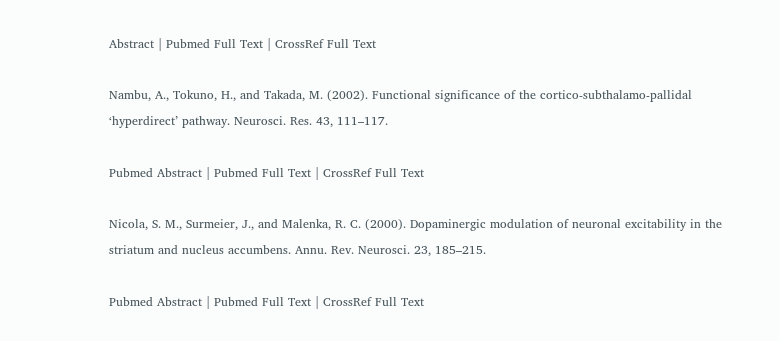Abstract | Pubmed Full Text | CrossRef Full Text

Nambu, A., Tokuno, H., and Takada, M. (2002). Functional significance of the cortico-subthalamo-pallidal ‘hyperdirect’ pathway. Neurosci. Res. 43, 111–117.

Pubmed Abstract | Pubmed Full Text | CrossRef Full Text

Nicola, S. M., Surmeier, J., and Malenka, R. C. (2000). Dopaminergic modulation of neuronal excitability in the striatum and nucleus accumbens. Annu. Rev. Neurosci. 23, 185–215.

Pubmed Abstract | Pubmed Full Text | CrossRef Full Text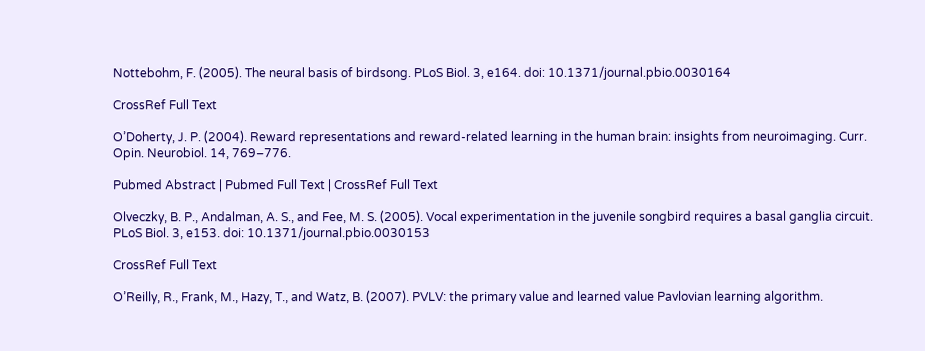Nottebohm, F. (2005). The neural basis of birdsong. PLoS Biol. 3, e164. doi: 10.1371/journal.pbio.0030164

CrossRef Full Text

O’Doherty, J. P. (2004). Reward representations and reward-related learning in the human brain: insights from neuroimaging. Curr. Opin. Neurobiol. 14, 769–776.

Pubmed Abstract | Pubmed Full Text | CrossRef Full Text

Olveczky, B. P., Andalman, A. S., and Fee, M. S. (2005). Vocal experimentation in the juvenile songbird requires a basal ganglia circuit. PLoS Biol. 3, e153. doi: 10.1371/journal.pbio.0030153

CrossRef Full Text

O’Reilly, R., Frank, M., Hazy, T., and Watz, B. (2007). PVLV: the primary value and learned value Pavlovian learning algorithm.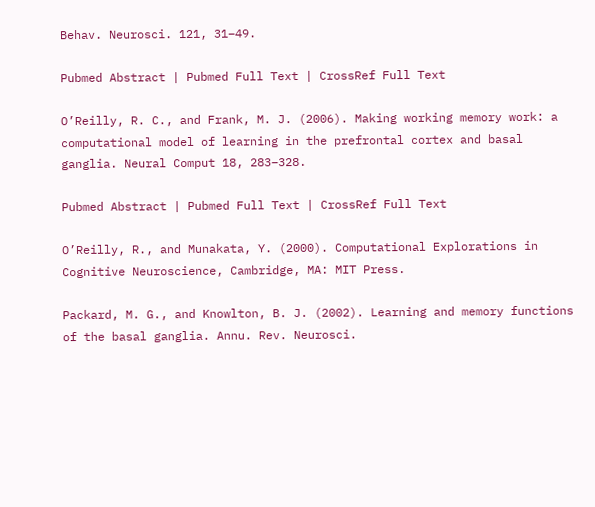Behav. Neurosci. 121, 31–49.

Pubmed Abstract | Pubmed Full Text | CrossRef Full Text

O’Reilly, R. C., and Frank, M. J. (2006). Making working memory work: a computational model of learning in the prefrontal cortex and basal ganglia. Neural Comput 18, 283–328.

Pubmed Abstract | Pubmed Full Text | CrossRef Full Text

O’Reilly, R., and Munakata, Y. (2000). Computational Explorations in Cognitive Neuroscience, Cambridge, MA: MIT Press.

Packard, M. G., and Knowlton, B. J. (2002). Learning and memory functions of the basal ganglia. Annu. Rev. Neurosci.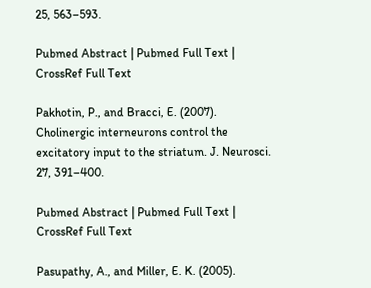25, 563–593.

Pubmed Abstract | Pubmed Full Text | CrossRef Full Text

Pakhotin, P., and Bracci, E. (2007). Cholinergic interneurons control the excitatory input to the striatum. J. Neurosci. 27, 391–400.

Pubmed Abstract | Pubmed Full Text | CrossRef Full Text

Pasupathy, A., and Miller, E. K. (2005).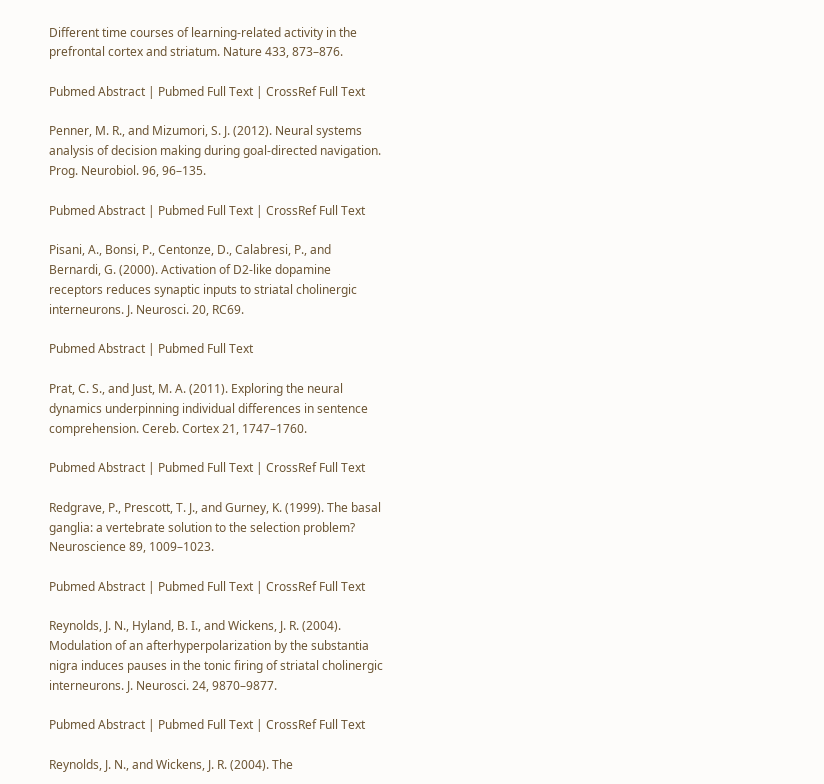Different time courses of learning-related activity in the prefrontal cortex and striatum. Nature 433, 873–876.

Pubmed Abstract | Pubmed Full Text | CrossRef Full Text

Penner, M. R., and Mizumori, S. J. (2012). Neural systems analysis of decision making during goal-directed navigation. Prog. Neurobiol. 96, 96–135.

Pubmed Abstract | Pubmed Full Text | CrossRef Full Text

Pisani, A., Bonsi, P., Centonze, D., Calabresi, P., and Bernardi, G. (2000). Activation of D2-like dopamine receptors reduces synaptic inputs to striatal cholinergic interneurons. J. Neurosci. 20, RC69.

Pubmed Abstract | Pubmed Full Text

Prat, C. S., and Just, M. A. (2011). Exploring the neural dynamics underpinning individual differences in sentence comprehension. Cereb. Cortex 21, 1747–1760.

Pubmed Abstract | Pubmed Full Text | CrossRef Full Text

Redgrave, P., Prescott, T. J., and Gurney, K. (1999). The basal ganglia: a vertebrate solution to the selection problem? Neuroscience 89, 1009–1023.

Pubmed Abstract | Pubmed Full Text | CrossRef Full Text

Reynolds, J. N., Hyland, B. I., and Wickens, J. R. (2004). Modulation of an afterhyperpolarization by the substantia nigra induces pauses in the tonic firing of striatal cholinergic interneurons. J. Neurosci. 24, 9870–9877.

Pubmed Abstract | Pubmed Full Text | CrossRef Full Text

Reynolds, J. N., and Wickens, J. R. (2004). The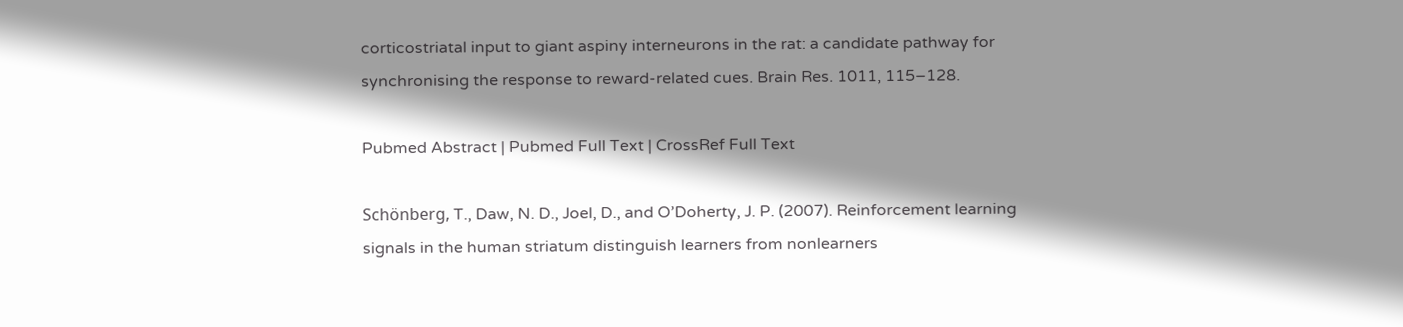corticostriatal input to giant aspiny interneurons in the rat: a candidate pathway for synchronising the response to reward-related cues. Brain Res. 1011, 115–128.

Pubmed Abstract | Pubmed Full Text | CrossRef Full Text

Schönberg, T., Daw, N. D., Joel, D., and O’Doherty, J. P. (2007). Reinforcement learning signals in the human striatum distinguish learners from nonlearners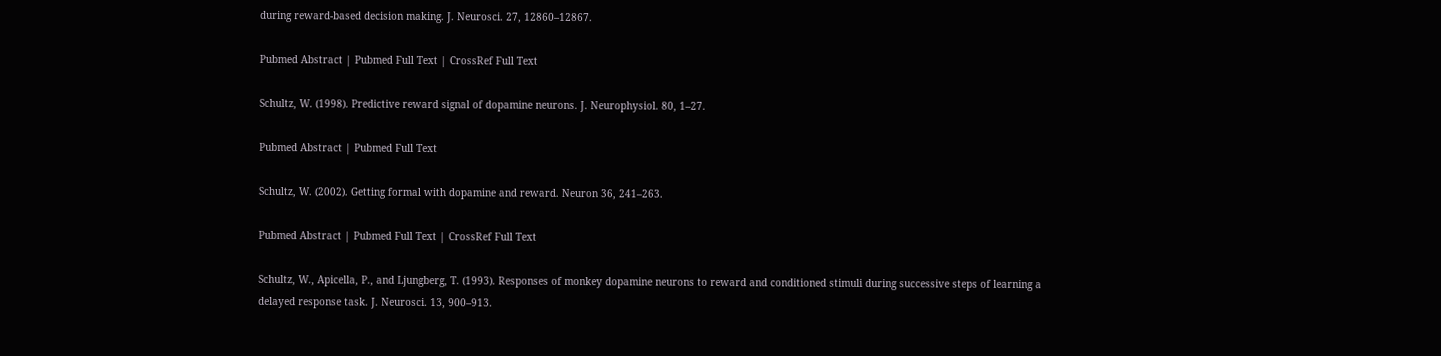during reward-based decision making. J. Neurosci. 27, 12860–12867.

Pubmed Abstract | Pubmed Full Text | CrossRef Full Text

Schultz, W. (1998). Predictive reward signal of dopamine neurons. J. Neurophysiol. 80, 1–27.

Pubmed Abstract | Pubmed Full Text

Schultz, W. (2002). Getting formal with dopamine and reward. Neuron 36, 241–263.

Pubmed Abstract | Pubmed Full Text | CrossRef Full Text

Schultz, W., Apicella, P., and Ljungberg, T. (1993). Responses of monkey dopamine neurons to reward and conditioned stimuli during successive steps of learning a delayed response task. J. Neurosci. 13, 900–913.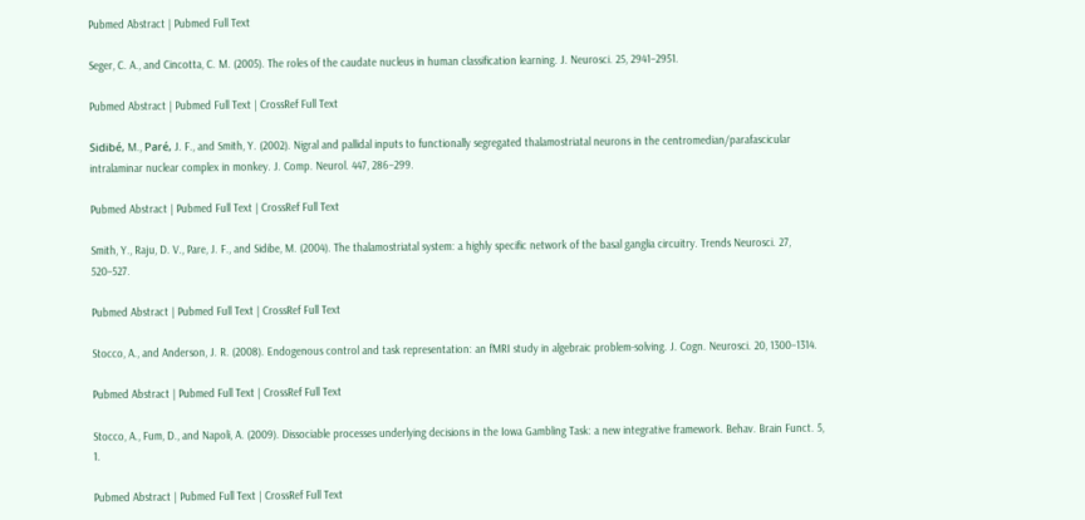Pubmed Abstract | Pubmed Full Text

Seger, C. A., and Cincotta, C. M. (2005). The roles of the caudate nucleus in human classification learning. J. Neurosci. 25, 2941–2951.

Pubmed Abstract | Pubmed Full Text | CrossRef Full Text

Sidibé, M., Paré, J. F., and Smith, Y. (2002). Nigral and pallidal inputs to functionally segregated thalamostriatal neurons in the centromedian/parafascicular intralaminar nuclear complex in monkey. J. Comp. Neurol. 447, 286–299.

Pubmed Abstract | Pubmed Full Text | CrossRef Full Text

Smith, Y., Raju, D. V., Pare, J. F., and Sidibe, M. (2004). The thalamostriatal system: a highly specific network of the basal ganglia circuitry. Trends Neurosci. 27, 520–527.

Pubmed Abstract | Pubmed Full Text | CrossRef Full Text

Stocco, A., and Anderson, J. R. (2008). Endogenous control and task representation: an fMRI study in algebraic problem-solving. J. Cogn. Neurosci. 20, 1300–1314.

Pubmed Abstract | Pubmed Full Text | CrossRef Full Text

Stocco, A., Fum, D., and Napoli, A. (2009). Dissociable processes underlying decisions in the Iowa Gambling Task: a new integrative framework. Behav. Brain Funct. 5, 1.

Pubmed Abstract | Pubmed Full Text | CrossRef Full Text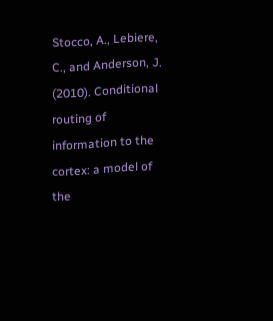Stocco, A., Lebiere, C., and Anderson, J. (2010). Conditional routing of information to the cortex: a model of the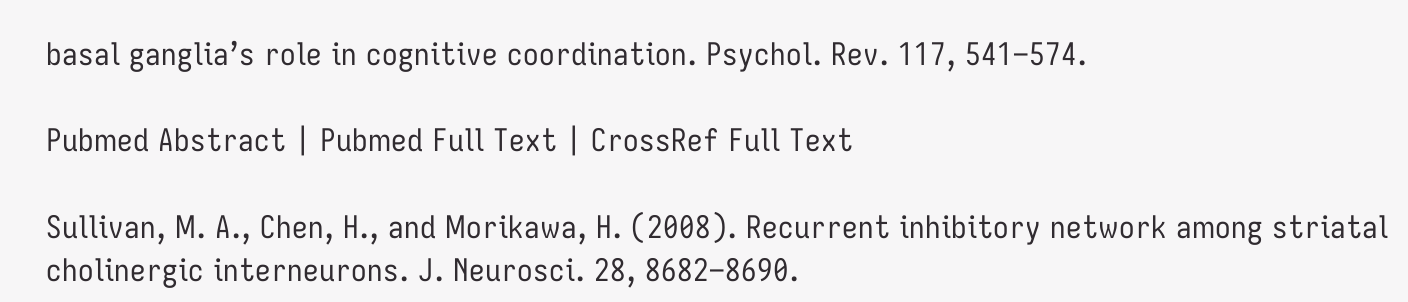basal ganglia’s role in cognitive coordination. Psychol. Rev. 117, 541–574.

Pubmed Abstract | Pubmed Full Text | CrossRef Full Text

Sullivan, M. A., Chen, H., and Morikawa, H. (2008). Recurrent inhibitory network among striatal cholinergic interneurons. J. Neurosci. 28, 8682–8690.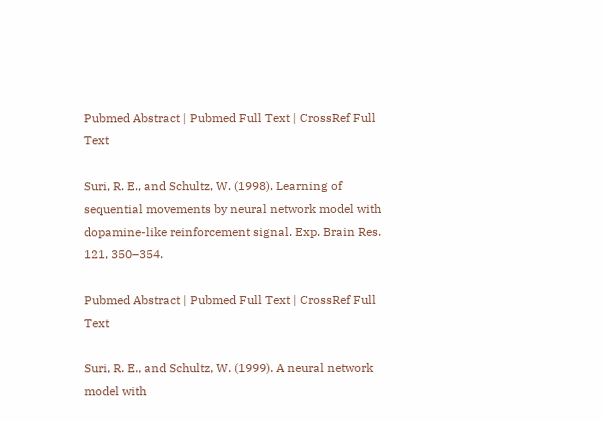Pubmed Abstract | Pubmed Full Text | CrossRef Full Text

Suri, R. E., and Schultz, W. (1998). Learning of sequential movements by neural network model with dopamine-like reinforcement signal. Exp. Brain Res. 121, 350–354.

Pubmed Abstract | Pubmed Full Text | CrossRef Full Text

Suri, R. E., and Schultz, W. (1999). A neural network model with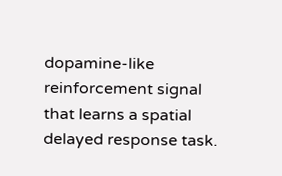dopamine-like reinforcement signal that learns a spatial delayed response task.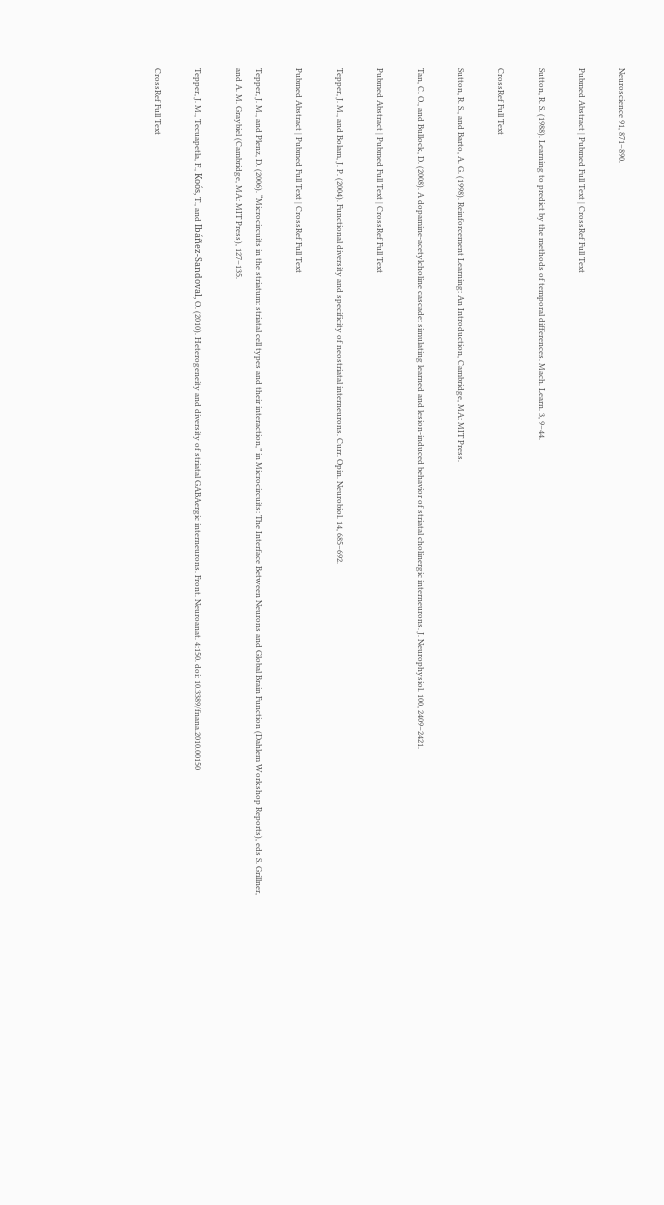Neuroscience 91, 871–890.

Pubmed Abstract | Pubmed Full Text | CrossRef Full Text

Sutton, R. S. (1988). Learning to predict by the methods of temporal differences. Mach. Learn. 3, 9–44.

CrossRef Full Text

Sutton, R. S., and Barto, A. G. (1998). Reinforcement Learning: An Introduction, Cambridge, MA: MIT Press.

Tan, C. O., and Bullock, D. (2008). A dopamine-acetylcholine cascade: simulating learned and lesion-induced behavior of striatal cholinergic interneurons. J. Neurophysiol. 100, 2409–2421.

Pubmed Abstract | Pubmed Full Text | CrossRef Full Text

Tepper, J. M., and Bolam, J. P. (2004). Functional diversity and specificity of neostriatal interneurons. Curr. Opin. Neurobiol. 14, 685–692.

Pubmed Abstract | Pubmed Full Text | CrossRef Full Text

Tepper, J. M., and Plenz, D. (2006). “Microcircuits in the striatum: striatal cell types and their interaction,” in Microcircuits: The Interface Between Neurons and Global Brain Function (Dahlem Workshop Reports), eds S. Grillner, and A. M. Graybiel (Cambridge, MA: MIT Press), 127–135.

Tepper, J. M., Tecuapetla, F., Koós, T., and Ibáñez-Sandoval, O. (2010). Heterogeneity and diversity of striatal GABAergic interneurons. Front. Neuroanat. 4:150. doi: 10.3389/fnana.2010.00150

CrossRef Full Text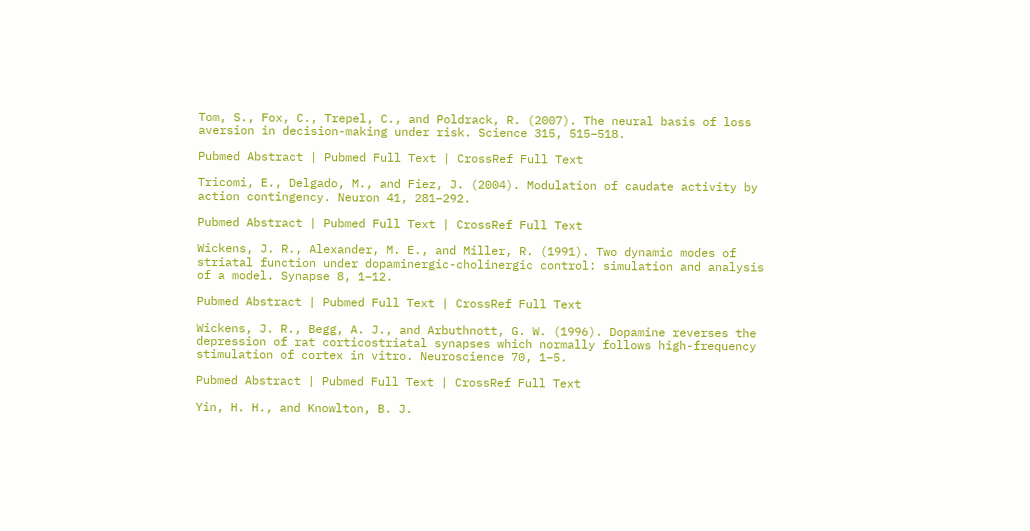Tom, S., Fox, C., Trepel, C., and Poldrack, R. (2007). The neural basis of loss aversion in decision-making under risk. Science 315, 515–518.

Pubmed Abstract | Pubmed Full Text | CrossRef Full Text

Tricomi, E., Delgado, M., and Fiez, J. (2004). Modulation of caudate activity by action contingency. Neuron 41, 281–292.

Pubmed Abstract | Pubmed Full Text | CrossRef Full Text

Wickens, J. R., Alexander, M. E., and Miller, R. (1991). Two dynamic modes of striatal function under dopaminergic-cholinergic control: simulation and analysis of a model. Synapse 8, 1–12.

Pubmed Abstract | Pubmed Full Text | CrossRef Full Text

Wickens, J. R., Begg, A. J., and Arbuthnott, G. W. (1996). Dopamine reverses the depression of rat corticostriatal synapses which normally follows high-frequency stimulation of cortex in vitro. Neuroscience 70, 1–5.

Pubmed Abstract | Pubmed Full Text | CrossRef Full Text

Yin, H. H., and Knowlton, B. J.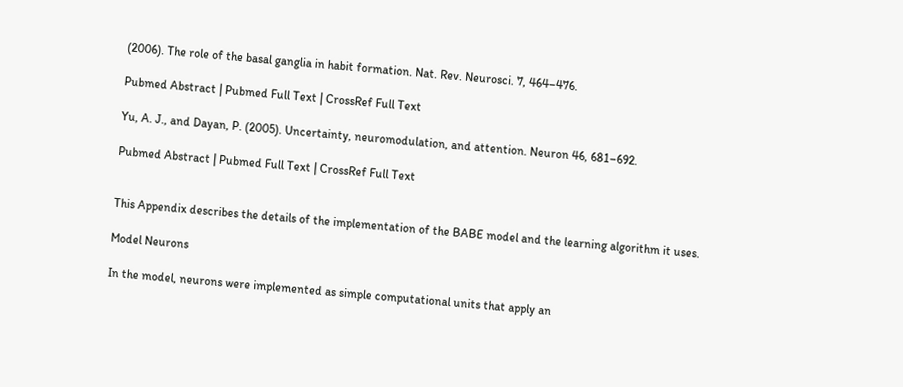(2006). The role of the basal ganglia in habit formation. Nat. Rev. Neurosci. 7, 464–476.

Pubmed Abstract | Pubmed Full Text | CrossRef Full Text

Yu, A. J., and Dayan, P. (2005). Uncertainty, neuromodulation, and attention. Neuron 46, 681–692.

Pubmed Abstract | Pubmed Full Text | CrossRef Full Text


This Appendix describes the details of the implementation of the BABE model and the learning algorithm it uses.

Model Neurons

In the model, neurons were implemented as simple computational units that apply an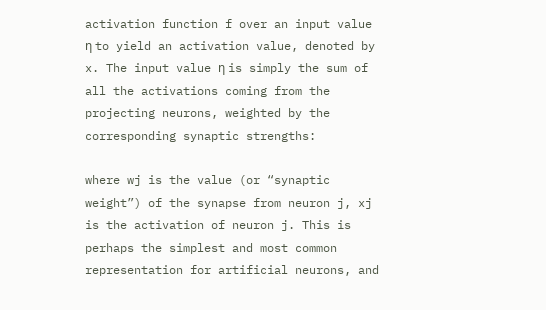activation function f over an input value η to yield an activation value, denoted by x. The input value η is simply the sum of all the activations coming from the projecting neurons, weighted by the corresponding synaptic strengths:

where wj is the value (or “synaptic weight”) of the synapse from neuron j, xj is the activation of neuron j. This is perhaps the simplest and most common representation for artificial neurons, and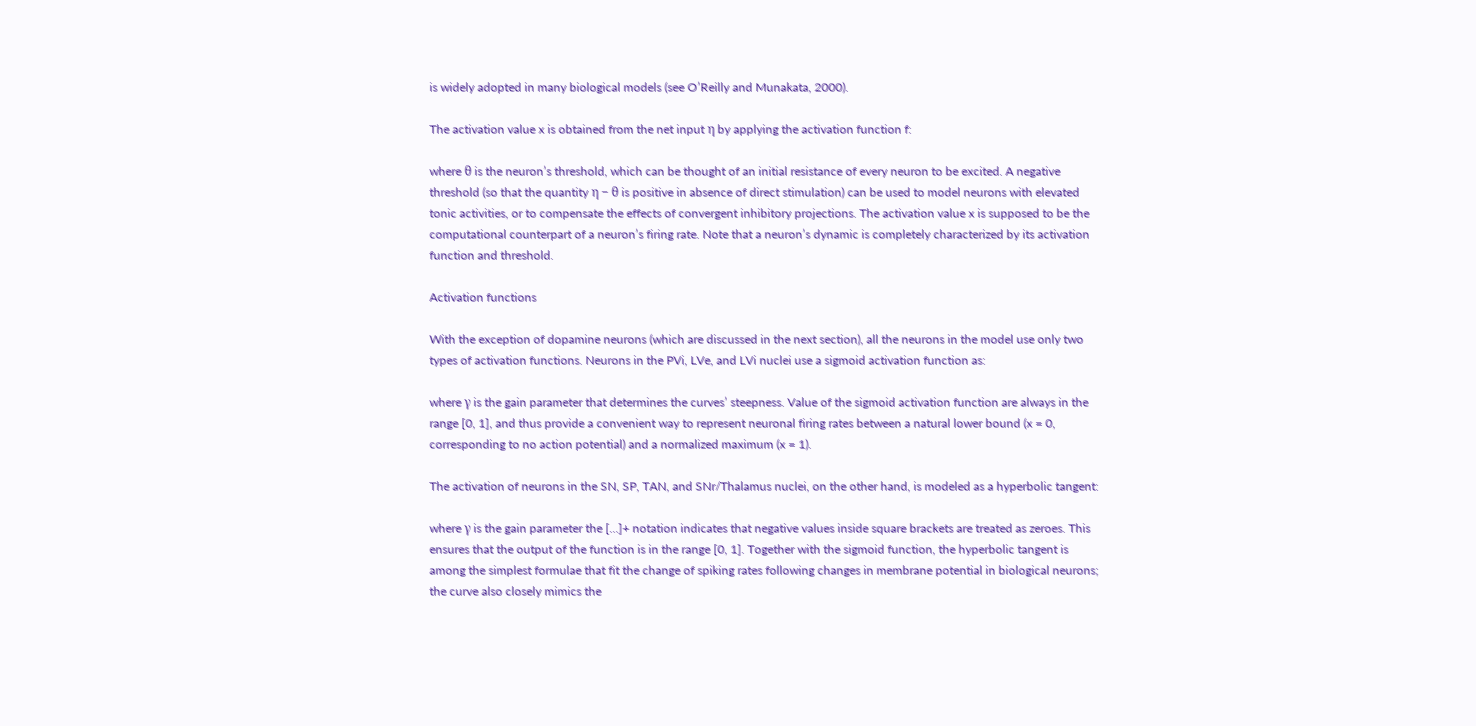is widely adopted in many biological models (see O’Reilly and Munakata, 2000).

The activation value x is obtained from the net input η by applying the activation function f:

where θ is the neuron’s threshold, which can be thought of an initial resistance of every neuron to be excited. A negative threshold (so that the quantity η − θ is positive in absence of direct stimulation) can be used to model neurons with elevated tonic activities, or to compensate the effects of convergent inhibitory projections. The activation value x is supposed to be the computational counterpart of a neuron’s firing rate. Note that a neuron’s dynamic is completely characterized by its activation function and threshold.

Activation functions

With the exception of dopamine neurons (which are discussed in the next section), all the neurons in the model use only two types of activation functions. Neurons in the PVi, LVe, and LVi nuclei use a sigmoid activation function as:

where γ is the gain parameter that determines the curves’ steepness. Value of the sigmoid activation function are always in the range [0, 1], and thus provide a convenient way to represent neuronal firing rates between a natural lower bound (x = 0, corresponding to no action potential) and a normalized maximum (x = 1).

The activation of neurons in the SN, SP, TAN, and SNr/Thalamus nuclei, on the other hand, is modeled as a hyperbolic tangent:

where γ is the gain parameter the […]+ notation indicates that negative values inside square brackets are treated as zeroes. This ensures that the output of the function is in the range [0, 1]. Together with the sigmoid function, the hyperbolic tangent is among the simplest formulae that fit the change of spiking rates following changes in membrane potential in biological neurons; the curve also closely mimics the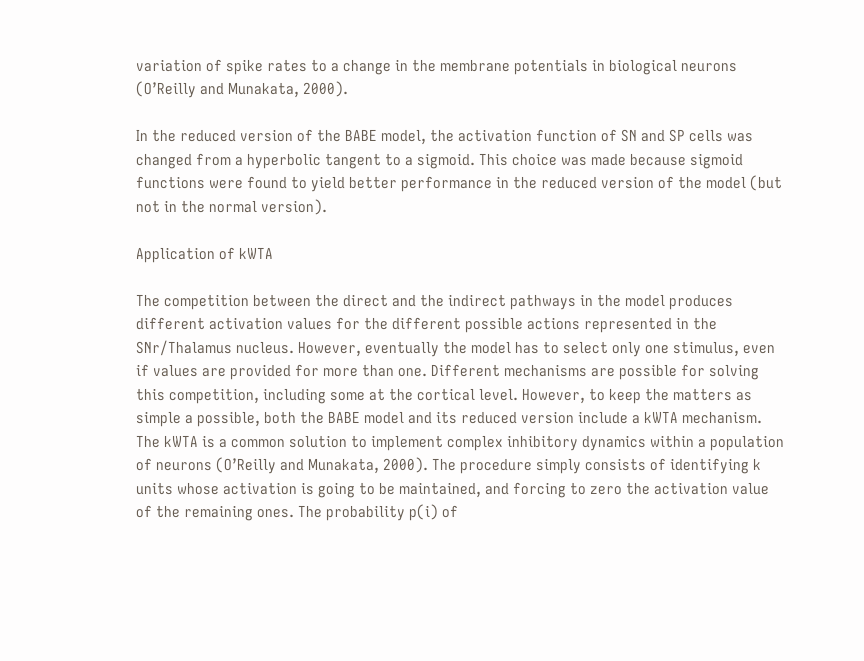variation of spike rates to a change in the membrane potentials in biological neurons (O’Reilly and Munakata, 2000).

In the reduced version of the BABE model, the activation function of SN and SP cells was changed from a hyperbolic tangent to a sigmoid. This choice was made because sigmoid functions were found to yield better performance in the reduced version of the model (but not in the normal version).

Application of kWTA

The competition between the direct and the indirect pathways in the model produces different activation values for the different possible actions represented in the SNr/Thalamus nucleus. However, eventually the model has to select only one stimulus, even if values are provided for more than one. Different mechanisms are possible for solving this competition, including some at the cortical level. However, to keep the matters as simple a possible, both the BABE model and its reduced version include a kWTA mechanism. The kWTA is a common solution to implement complex inhibitory dynamics within a population of neurons (O’Reilly and Munakata, 2000). The procedure simply consists of identifying k units whose activation is going to be maintained, and forcing to zero the activation value of the remaining ones. The probability p(i) of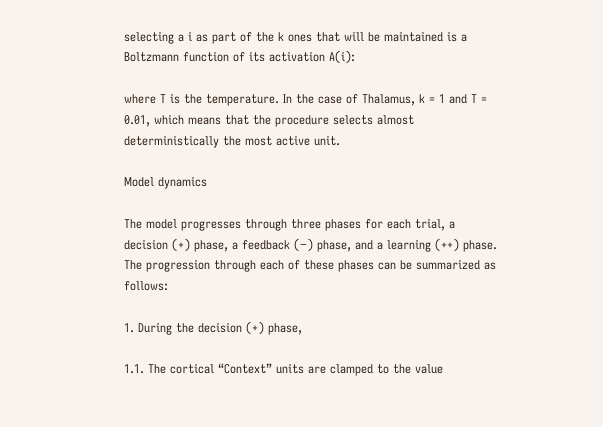selecting a i as part of the k ones that will be maintained is a Boltzmann function of its activation A(i):

where T is the temperature. In the case of Thalamus, k = 1 and T = 0.01, which means that the procedure selects almost deterministically the most active unit.

Model dynamics

The model progresses through three phases for each trial, a decision (+) phase, a feedback (−) phase, and a learning (++) phase. The progression through each of these phases can be summarized as follows:

1. During the decision (+) phase,

1.1. The cortical “Context” units are clamped to the value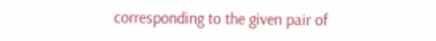corresponding to the given pair of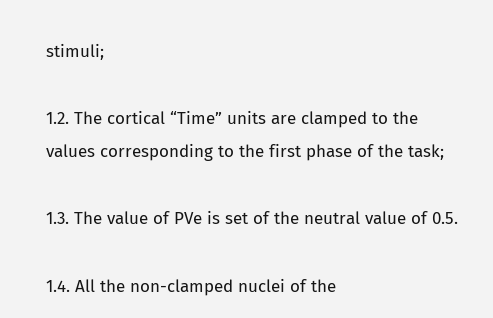stimuli;

1.2. The cortical “Time” units are clamped to the values corresponding to the first phase of the task;

1.3. The value of PVe is set of the neutral value of 0.5.

1.4. All the non-clamped nuclei of the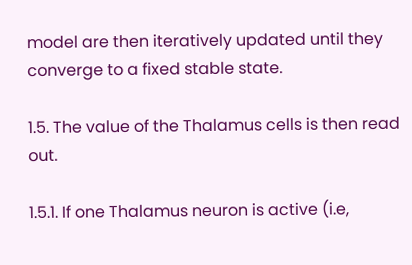model are then iteratively updated until they converge to a fixed stable state.

1.5. The value of the Thalamus cells is then read out.

1.5.1. If one Thalamus neuron is active (i.e,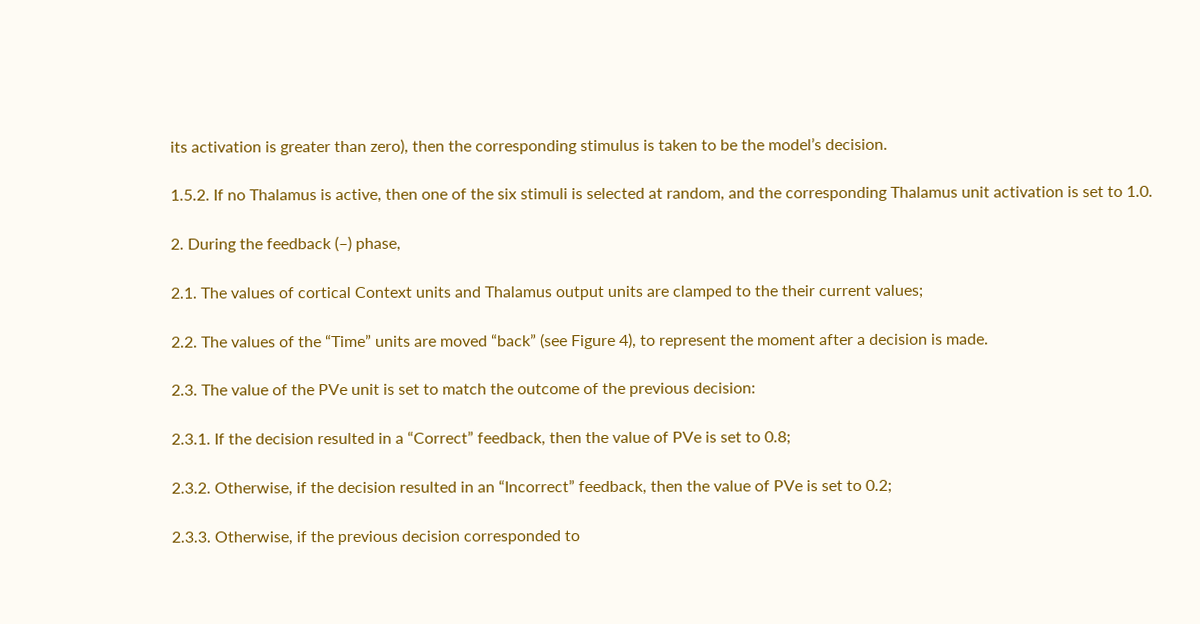its activation is greater than zero), then the corresponding stimulus is taken to be the model’s decision.

1.5.2. If no Thalamus is active, then one of the six stimuli is selected at random, and the corresponding Thalamus unit activation is set to 1.0.

2. During the feedback (–) phase,

2.1. The values of cortical Context units and Thalamus output units are clamped to the their current values;

2.2. The values of the “Time” units are moved “back” (see Figure 4), to represent the moment after a decision is made.

2.3. The value of the PVe unit is set to match the outcome of the previous decision:

2.3.1. If the decision resulted in a “Correct” feedback, then the value of PVe is set to 0.8;

2.3.2. Otherwise, if the decision resulted in an “Incorrect” feedback, then the value of PVe is set to 0.2;

2.3.3. Otherwise, if the previous decision corresponded to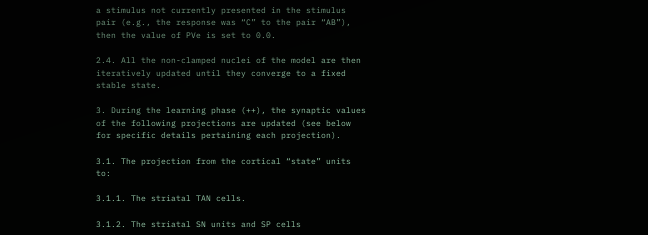a stimulus not currently presented in the stimulus pair (e.g., the response was “C” to the pair “AB”), then the value of PVe is set to 0.0.

2.4. All the non-clamped nuclei of the model are then iteratively updated until they converge to a fixed stable state.

3. During the learning phase (++), the synaptic values of the following projections are updated (see below for specific details pertaining each projection).

3.1. The projection from the cortical “state” units to:

3.1.1. The striatal TAN cells.

3.1.2. The striatal SN units and SP cells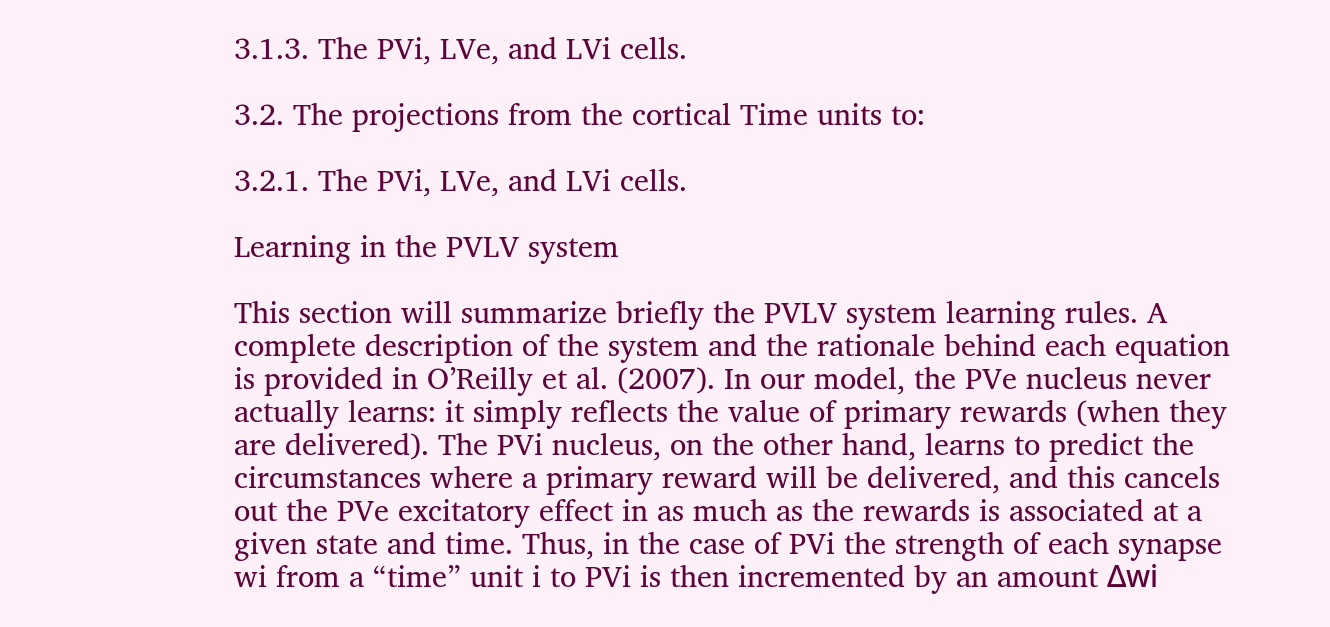3.1.3. The PVi, LVe, and LVi cells.

3.2. The projections from the cortical Time units to:

3.2.1. The PVi, LVe, and LVi cells.

Learning in the PVLV system

This section will summarize briefly the PVLV system learning rules. A complete description of the system and the rationale behind each equation is provided in O’Reilly et al. (2007). In our model, the PVe nucleus never actually learns: it simply reflects the value of primary rewards (when they are delivered). The PVi nucleus, on the other hand, learns to predict the circumstances where a primary reward will be delivered, and this cancels out the PVe excitatory effect in as much as the rewards is associated at a given state and time. Thus, in the case of PVi the strength of each synapse wi from a “time” unit i to PVi is then incremented by an amount Δwi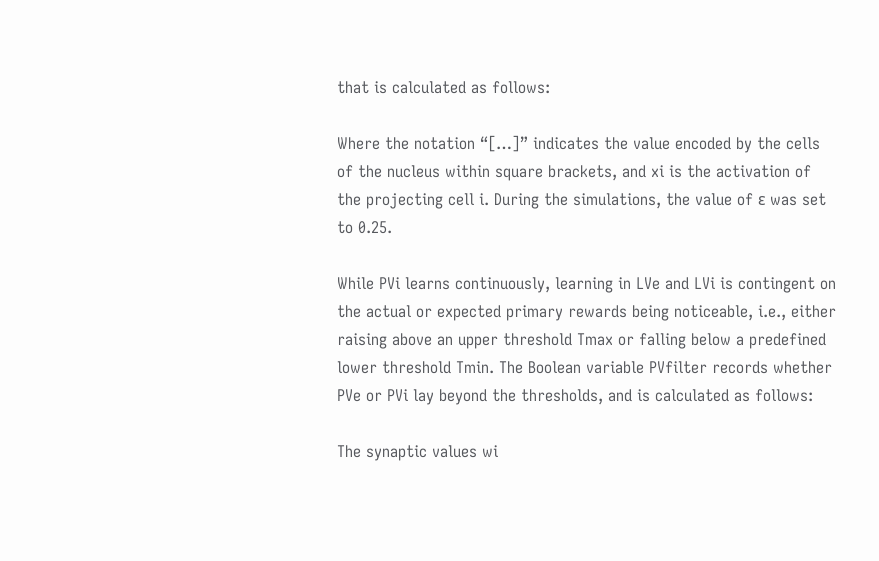that is calculated as follows:

Where the notation “[…]” indicates the value encoded by the cells of the nucleus within square brackets, and xi is the activation of the projecting cell i. During the simulations, the value of ε was set to 0.25.

While PVi learns continuously, learning in LVe and LVi is contingent on the actual or expected primary rewards being noticeable, i.e., either raising above an upper threshold Tmax or falling below a predefined lower threshold Tmin. The Boolean variable PVfilter records whether PVe or PVi lay beyond the thresholds, and is calculated as follows:

The synaptic values wi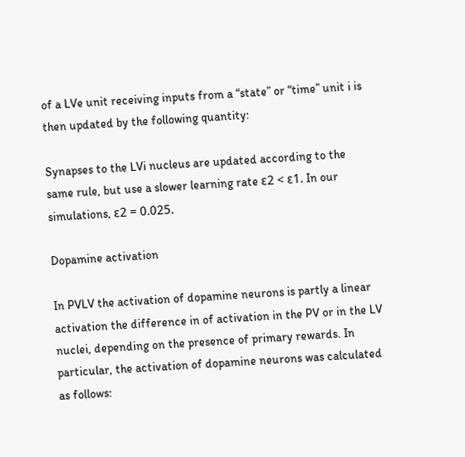of a LVe unit receiving inputs from a “state” or “time” unit i is then updated by the following quantity:

Synapses to the LVi nucleus are updated according to the same rule, but use a slower learning rate ε2 < ε1. In our simulations, ε2 = 0.025.

Dopamine activation

In PVLV the activation of dopamine neurons is partly a linear activation the difference in of activation in the PV or in the LV nuclei, depending on the presence of primary rewards. In particular, the activation of dopamine neurons was calculated as follows: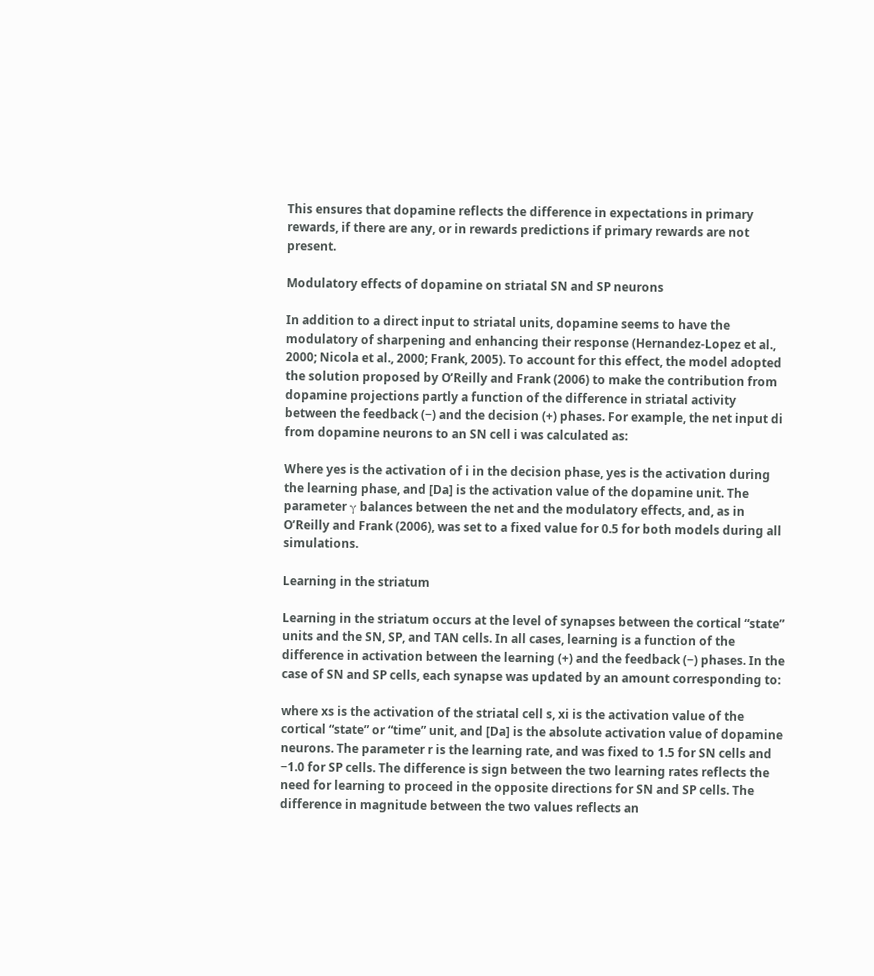This ensures that dopamine reflects the difference in expectations in primary rewards, if there are any, or in rewards predictions if primary rewards are not present.

Modulatory effects of dopamine on striatal SN and SP neurons

In addition to a direct input to striatal units, dopamine seems to have the modulatory of sharpening and enhancing their response (Hernandez-Lopez et al., 2000; Nicola et al., 2000; Frank, 2005). To account for this effect, the model adopted the solution proposed by O’Reilly and Frank (2006) to make the contribution from dopamine projections partly a function of the difference in striatal activity between the feedback (−) and the decision (+) phases. For example, the net input di from dopamine neurons to an SN cell i was calculated as:

Where yes is the activation of i in the decision phase, yes is the activation during the learning phase, and [Da] is the activation value of the dopamine unit. The parameter γ balances between the net and the modulatory effects, and, as in O’Reilly and Frank (2006), was set to a fixed value for 0.5 for both models during all simulations.

Learning in the striatum

Learning in the striatum occurs at the level of synapses between the cortical “state” units and the SN, SP, and TAN cells. In all cases, learning is a function of the difference in activation between the learning (+) and the feedback (−) phases. In the case of SN and SP cells, each synapse was updated by an amount corresponding to:

where xs is the activation of the striatal cell s, xi is the activation value of the cortical “state” or “time” unit, and [Da] is the absolute activation value of dopamine neurons. The parameter r is the learning rate, and was fixed to 1.5 for SN cells and −1.0 for SP cells. The difference is sign between the two learning rates reflects the need for learning to proceed in the opposite directions for SN and SP cells. The difference in magnitude between the two values reflects an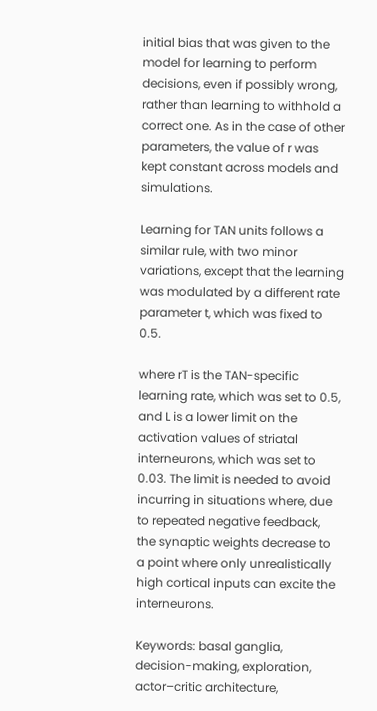initial bias that was given to the model for learning to perform decisions, even if possibly wrong, rather than learning to withhold a correct one. As in the case of other parameters, the value of r was kept constant across models and simulations.

Learning for TAN units follows a similar rule, with two minor variations, except that the learning was modulated by a different rate parameter t, which was fixed to 0.5.

where rT is the TAN-specific learning rate, which was set to 0.5, and L is a lower limit on the activation values of striatal interneurons, which was set to 0.03. The limit is needed to avoid incurring in situations where, due to repeated negative feedback, the synaptic weights decrease to a point where only unrealistically high cortical inputs can excite the interneurons.

Keywords: basal ganglia, decision-making, exploration, actor–critic architecture,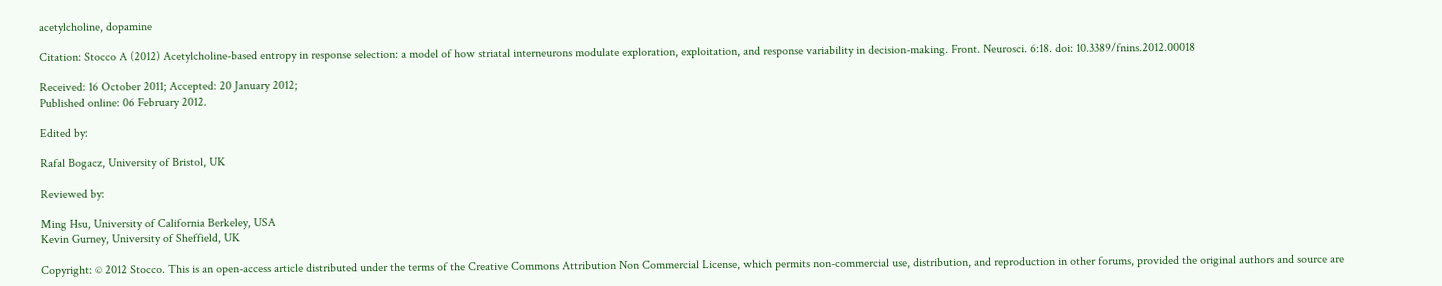acetylcholine, dopamine

Citation: Stocco A (2012) Acetylcholine-based entropy in response selection: a model of how striatal interneurons modulate exploration, exploitation, and response variability in decision-making. Front. Neurosci. 6:18. doi: 10.3389/fnins.2012.00018

Received: 16 October 2011; Accepted: 20 January 2012;
Published online: 06 February 2012.

Edited by:

Rafal Bogacz, University of Bristol, UK

Reviewed by:

Ming Hsu, University of California Berkeley, USA
Kevin Gurney, University of Sheffield, UK

Copyright: © 2012 Stocco. This is an open-access article distributed under the terms of the Creative Commons Attribution Non Commercial License, which permits non-commercial use, distribution, and reproduction in other forums, provided the original authors and source are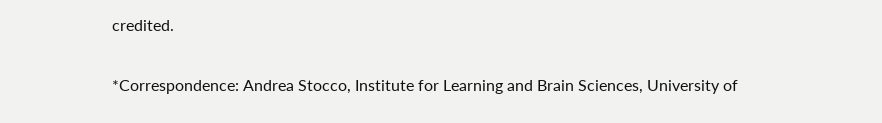credited.

*Correspondence: Andrea Stocco, Institute for Learning and Brain Sciences, University of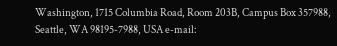Washington, 1715 Columbia Road, Room 203B, Campus Box 357988, Seattle, WA 98195-7988, USA e-mail: